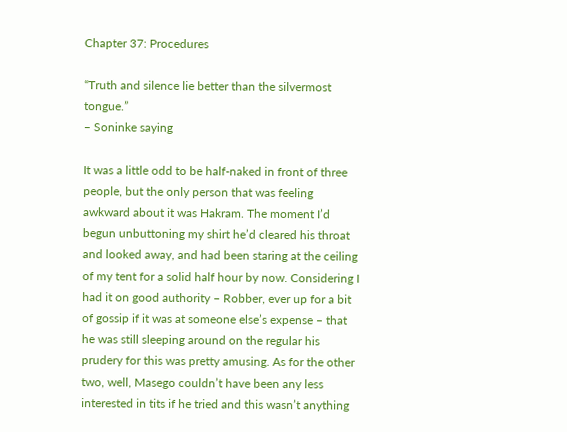Chapter 37: Procedures

“Truth and silence lie better than the silvermost tongue.”
– Soninke saying

It was a little odd to be half-naked in front of three people, but the only person that was feeling awkward about it was Hakram. The moment I’d begun unbuttoning my shirt he’d cleared his throat and looked away, and had been staring at the ceiling of my tent for a solid half hour by now. Considering I had it on good authority – Robber, ever up for a bit of gossip if it was at someone else’s expense – that he was still sleeping around on the regular his prudery for this was pretty amusing. As for the other two, well, Masego couldn’t have been any less interested in tits if he tried and this wasn’t anything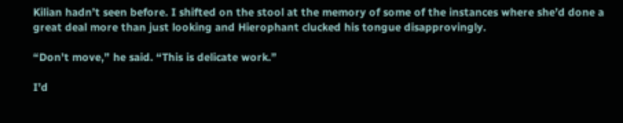Kilian hadn’t seen before. I shifted on the stool at the memory of some of the instances where she’d done a great deal more than just looking and Hierophant clucked his tongue disapprovingly.

“Don’t move,” he said. “This is delicate work.”

I’d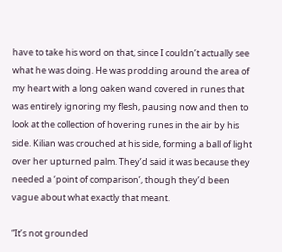have to take his word on that, since I couldn’t actually see what he was doing. He was prodding around the area of my heart with a long oaken wand covered in runes that was entirely ignoring my flesh, pausing now and then to look at the collection of hovering runes in the air by his side. Kilian was crouched at his side, forming a ball of light over her upturned palm. They’d said it was because they needed a ‘point of comparison’, though they’d been vague about what exactly that meant.

“It’s not grounded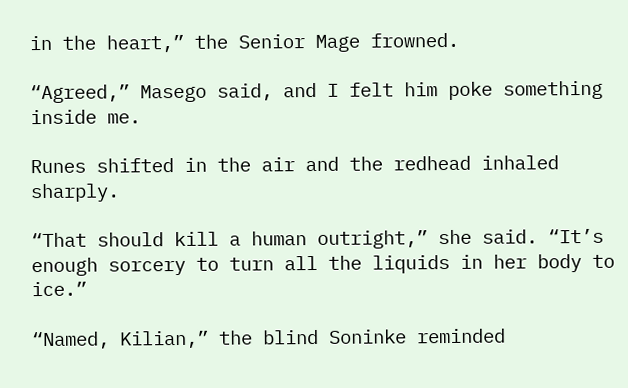in the heart,” the Senior Mage frowned.

“Agreed,” Masego said, and I felt him poke something inside me.

Runes shifted in the air and the redhead inhaled sharply.

“That should kill a human outright,” she said. “It’s enough sorcery to turn all the liquids in her body to ice.”

“Named, Kilian,” the blind Soninke reminded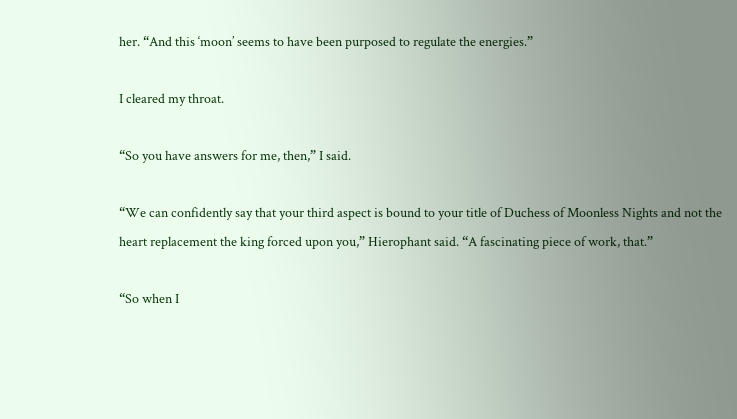her. “And this ‘moon’ seems to have been purposed to regulate the energies.”

I cleared my throat.

“So you have answers for me, then,” I said.

“We can confidently say that your third aspect is bound to your title of Duchess of Moonless Nights and not the heart replacement the king forced upon you,” Hierophant said. “A fascinating piece of work, that.”

“So when I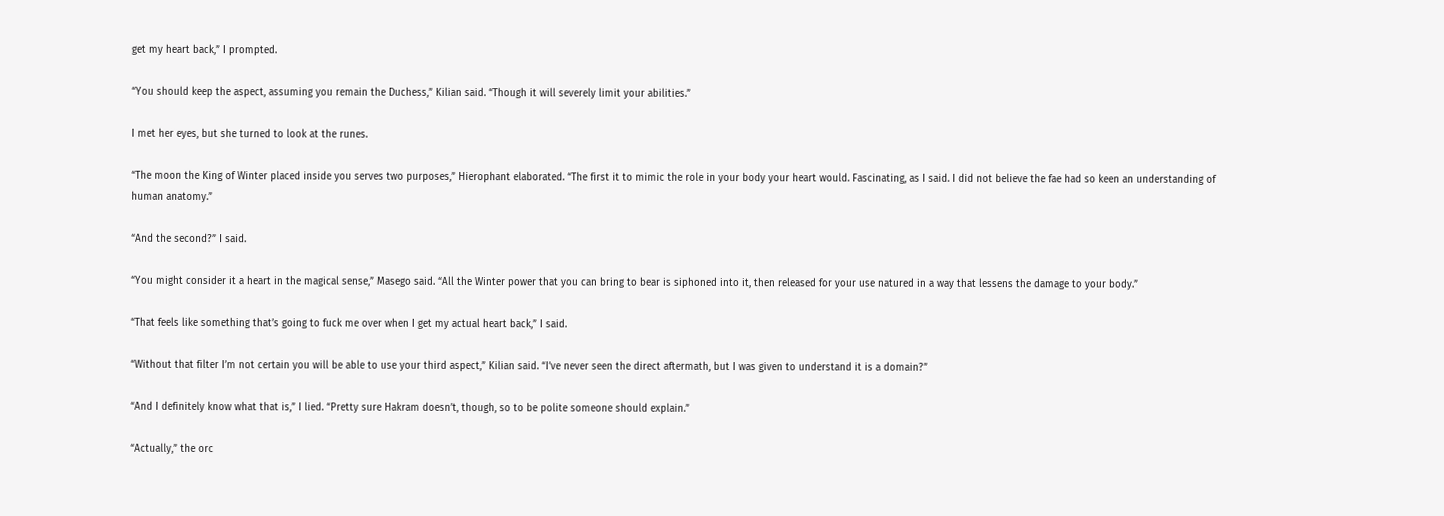get my heart back,” I prompted.

“You should keep the aspect, assuming you remain the Duchess,” Kilian said. “Though it will severely limit your abilities.”

I met her eyes, but she turned to look at the runes.

“The moon the King of Winter placed inside you serves two purposes,” Hierophant elaborated. “The first it to mimic the role in your body your heart would. Fascinating, as I said. I did not believe the fae had so keen an understanding of human anatomy.”

“And the second?” I said.

“You might consider it a heart in the magical sense,” Masego said. “All the Winter power that you can bring to bear is siphoned into it, then released for your use natured in a way that lessens the damage to your body.”

“That feels like something that’s going to fuck me over when I get my actual heart back,” I said.

“Without that filter I’m not certain you will be able to use your third aspect,” Kilian said. “I’ve never seen the direct aftermath, but I was given to understand it is a domain?”

“And I definitely know what that is,” I lied. “Pretty sure Hakram doesn’t, though, so to be polite someone should explain.”

“Actually,” the orc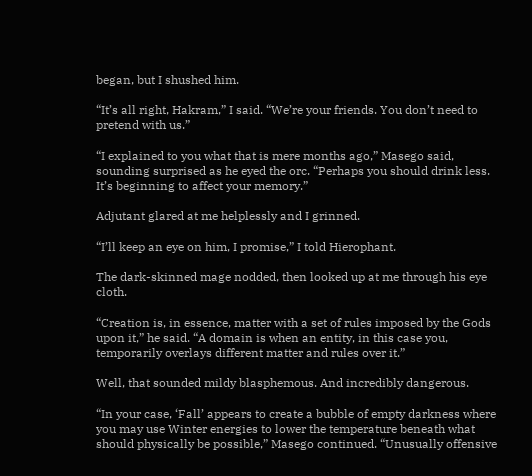began, but I shushed him.

“It’s all right, Hakram,” I said. “We’re your friends. You don’t need to pretend with us.”

“I explained to you what that is mere months ago,” Masego said, sounding surprised as he eyed the orc. “Perhaps you should drink less. It’s beginning to affect your memory.”

Adjutant glared at me helplessly and I grinned.

“I’ll keep an eye on him, I promise,” I told Hierophant.

The dark-skinned mage nodded, then looked up at me through his eye cloth.

“Creation is, in essence, matter with a set of rules imposed by the Gods upon it,” he said. “A domain is when an entity, in this case you, temporarily overlays different matter and rules over it.”

Well, that sounded mildy blasphemous. And incredibly dangerous.

“In your case, ‘Fall’ appears to create a bubble of empty darkness where you may use Winter energies to lower the temperature beneath what should physically be possible,” Masego continued. “Unusually offensive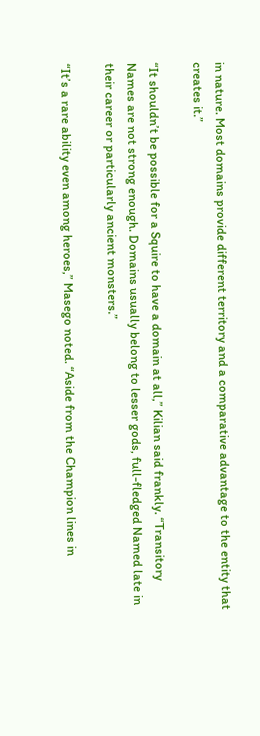in nature. Most domains provide different territory and a comparative advantage to the entity that creates it.”

“It shouldn’t be possible for a Squire to have a domain at all,” Kilian said frankly. “Transitory Names are not strong enough. Domains usually belong to lesser gods, full-fledged Named late in their career or particularly ancient monsters.”

“It’s a rare ability even among heroes,” Masego noted. “Aside from the Champion lines in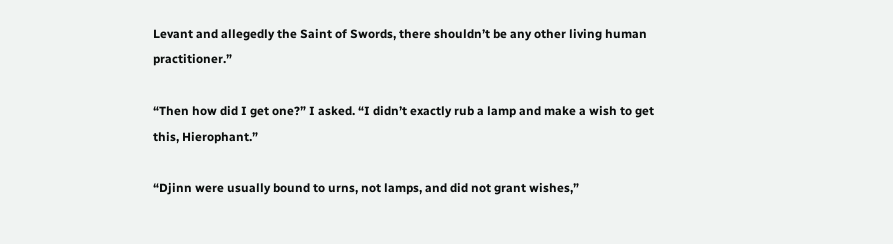Levant and allegedly the Saint of Swords, there shouldn’t be any other living human practitioner.”

“Then how did I get one?” I asked. “I didn’t exactly rub a lamp and make a wish to get this, Hierophant.”

“Djinn were usually bound to urns, not lamps, and did not grant wishes,”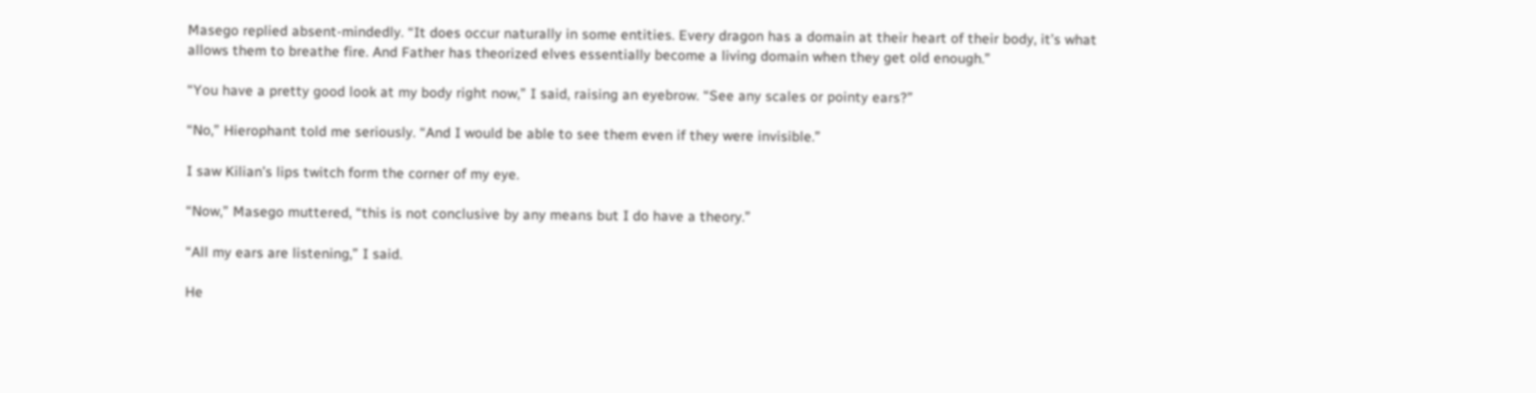Masego replied absent-mindedly. “It does occur naturally in some entities. Every dragon has a domain at their heart of their body, it’s what allows them to breathe fire. And Father has theorized elves essentially become a living domain when they get old enough.”

“You have a pretty good look at my body right now,” I said, raising an eyebrow. “See any scales or pointy ears?”

“No,” Hierophant told me seriously. “And I would be able to see them even if they were invisible.”

I saw Kilian’s lips twitch form the corner of my eye.

“Now,” Masego muttered, “this is not conclusive by any means but I do have a theory.”

“All my ears are listening,” I said.

He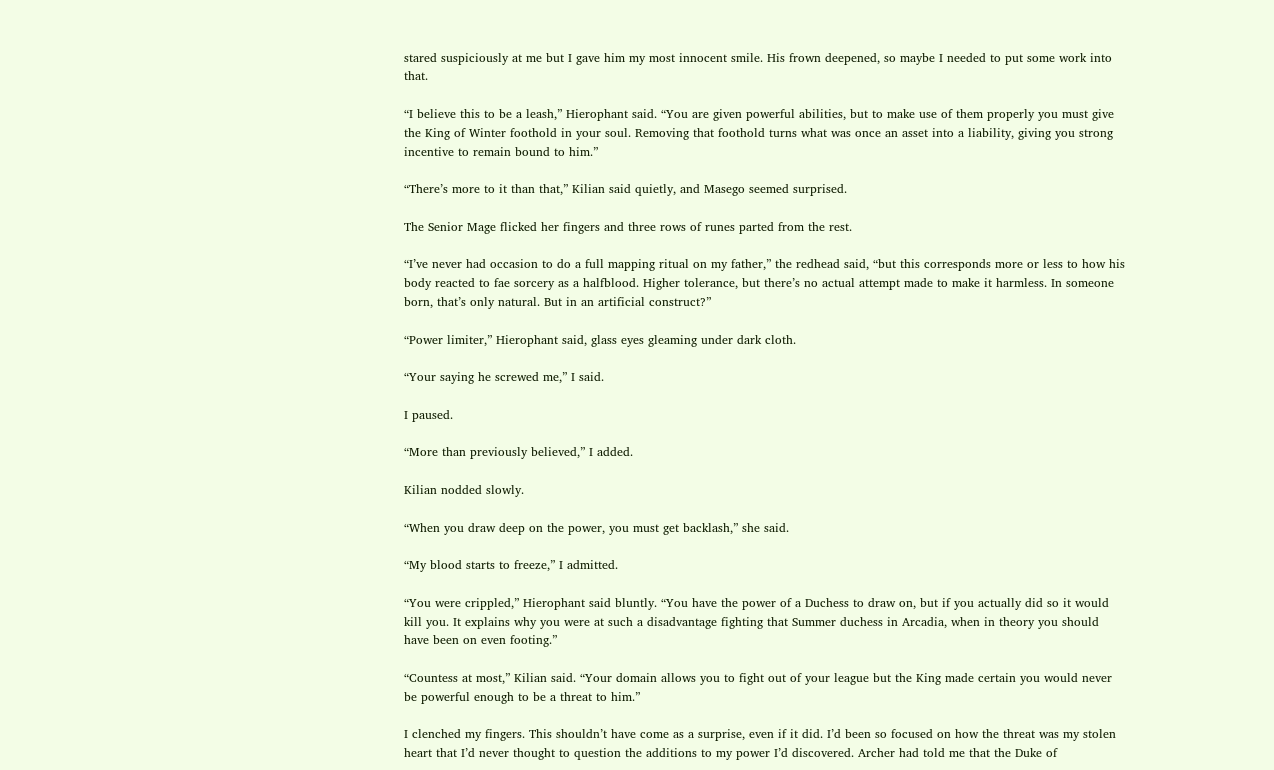stared suspiciously at me but I gave him my most innocent smile. His frown deepened, so maybe I needed to put some work into that.

“I believe this to be a leash,” Hierophant said. “You are given powerful abilities, but to make use of them properly you must give the King of Winter foothold in your soul. Removing that foothold turns what was once an asset into a liability, giving you strong incentive to remain bound to him.”

“There’s more to it than that,” Kilian said quietly, and Masego seemed surprised.

The Senior Mage flicked her fingers and three rows of runes parted from the rest.

“I’ve never had occasion to do a full mapping ritual on my father,” the redhead said, “but this corresponds more or less to how his body reacted to fae sorcery as a halfblood. Higher tolerance, but there’s no actual attempt made to make it harmless. In someone born, that’s only natural. But in an artificial construct?”

“Power limiter,” Hierophant said, glass eyes gleaming under dark cloth.

“Your saying he screwed me,” I said.

I paused.

“More than previously believed,” I added.

Kilian nodded slowly.

“When you draw deep on the power, you must get backlash,” she said.

“My blood starts to freeze,” I admitted.

“You were crippled,” Hierophant said bluntly. “You have the power of a Duchess to draw on, but if you actually did so it would kill you. It explains why you were at such a disadvantage fighting that Summer duchess in Arcadia, when in theory you should have been on even footing.”

“Countess at most,” Kilian said. “Your domain allows you to fight out of your league but the King made certain you would never be powerful enough to be a threat to him.”

I clenched my fingers. This shouldn’t have come as a surprise, even if it did. I’d been so focused on how the threat was my stolen heart that I’d never thought to question the additions to my power I’d discovered. Archer had told me that the Duke of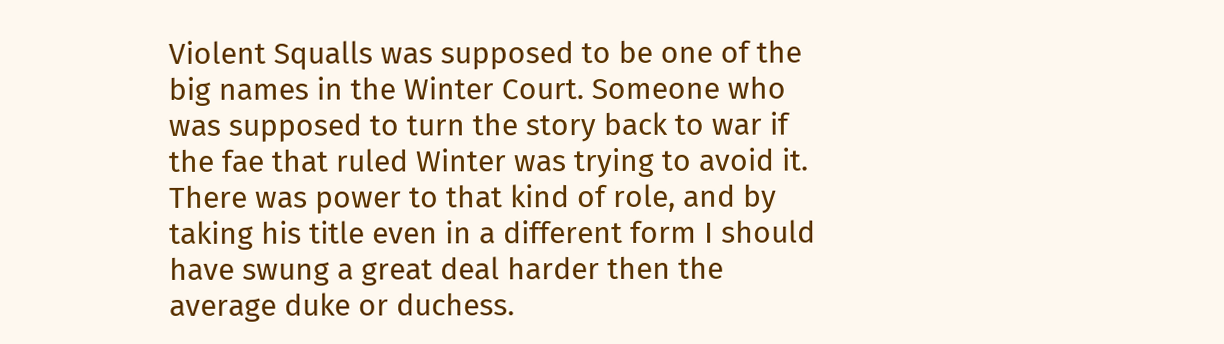Violent Squalls was supposed to be one of the big names in the Winter Court. Someone who was supposed to turn the story back to war if the fae that ruled Winter was trying to avoid it. There was power to that kind of role, and by taking his title even in a different form I should have swung a great deal harder then the average duke or duchess.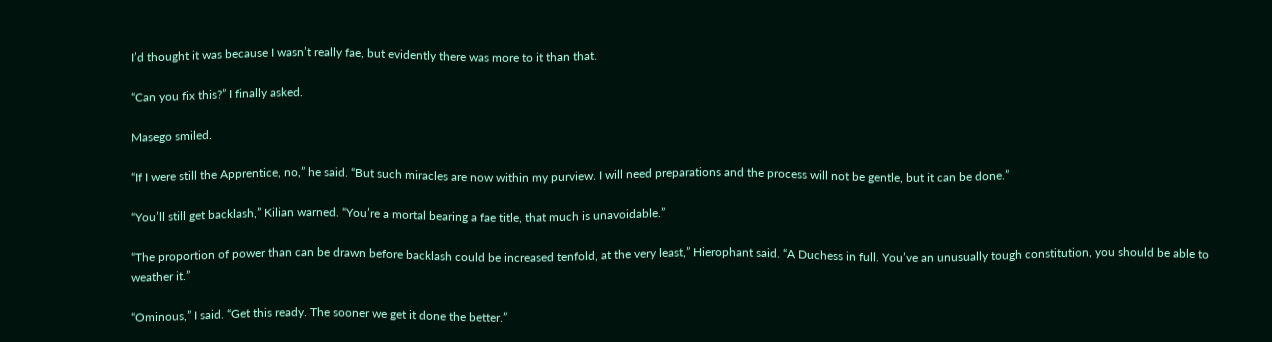I’d thought it was because I wasn’t really fae, but evidently there was more to it than that.

“Can you fix this?” I finally asked.

Masego smiled.

“If I were still the Apprentice, no,” he said. “But such miracles are now within my purview. I will need preparations and the process will not be gentle, but it can be done.”

“You’ll still get backlash,” Kilian warned. “You’re a mortal bearing a fae title, that much is unavoidable.”

“The proportion of power than can be drawn before backlash could be increased tenfold, at the very least,” Hierophant said. “A Duchess in full. You’ve an unusually tough constitution, you should be able to weather it.”

“Ominous,” I said. “Get this ready. The sooner we get it done the better.”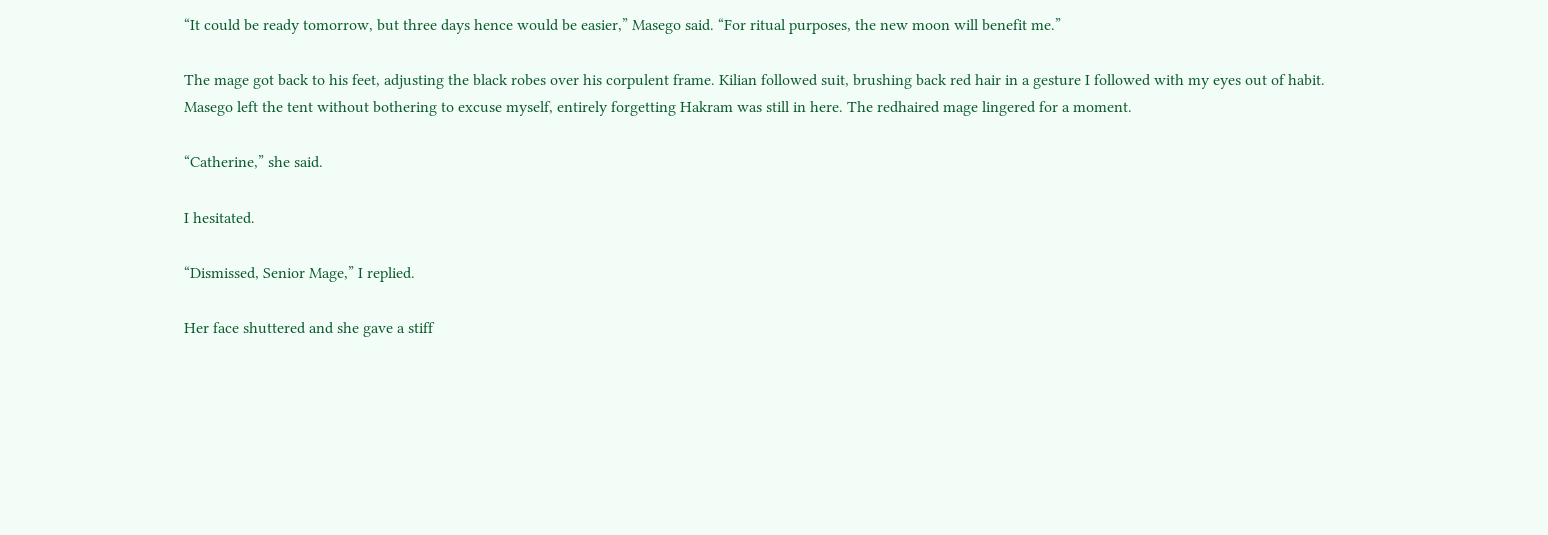“It could be ready tomorrow, but three days hence would be easier,” Masego said. “For ritual purposes, the new moon will benefit me.”

The mage got back to his feet, adjusting the black robes over his corpulent frame. Kilian followed suit, brushing back red hair in a gesture I followed with my eyes out of habit. Masego left the tent without bothering to excuse myself, entirely forgetting Hakram was still in here. The redhaired mage lingered for a moment.

“Catherine,” she said.

I hesitated.

“Dismissed, Senior Mage,” I replied.

Her face shuttered and she gave a stiff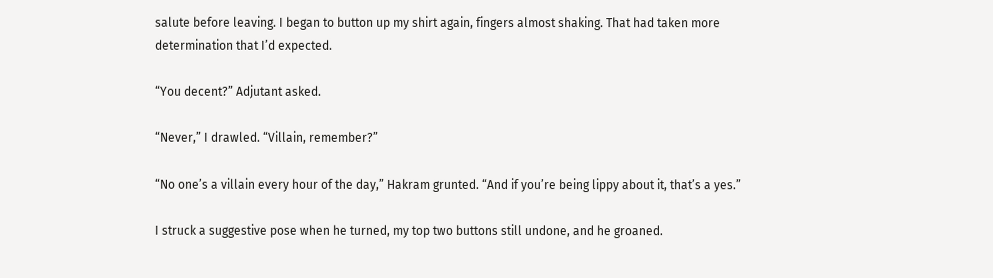salute before leaving. I began to button up my shirt again, fingers almost shaking. That had taken more determination that I’d expected.

“You decent?” Adjutant asked.

“Never,” I drawled. “Villain, remember?”

“No one’s a villain every hour of the day,” Hakram grunted. “And if you’re being lippy about it, that’s a yes.”

I struck a suggestive pose when he turned, my top two buttons still undone, and he groaned.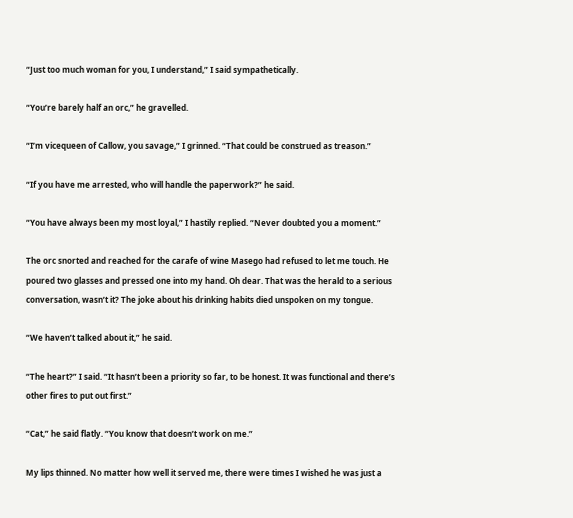“Just too much woman for you, I understand,” I said sympathetically.

“You’re barely half an orc,” he gravelled.

“I’m vicequeen of Callow, you savage,” I grinned. “That could be construed as treason.”

“If you have me arrested, who will handle the paperwork?” he said.

“You have always been my most loyal,” I hastily replied. “Never doubted you a moment.”

The orc snorted and reached for the carafe of wine Masego had refused to let me touch. He poured two glasses and pressed one into my hand. Oh dear. That was the herald to a serious conversation, wasn’t it? The joke about his drinking habits died unspoken on my tongue.

“We haven’t talked about it,” he said.

“The heart?” I said. “It hasn’t been a priority so far, to be honest. It was functional and there’s other fires to put out first.”

“Cat,” he said flatly. “You know that doesn’t work on me.”

My lips thinned. No matter how well it served me, there were times I wished he was just a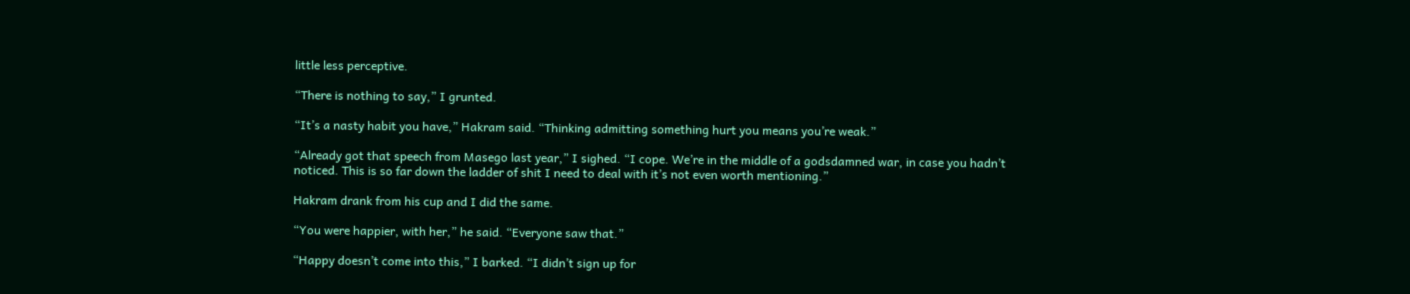little less perceptive.

“There is nothing to say,” I grunted.

“It’s a nasty habit you have,” Hakram said. “Thinking admitting something hurt you means you’re weak.”

“Already got that speech from Masego last year,” I sighed. “I cope. We’re in the middle of a godsdamned war, in case you hadn’t noticed. This is so far down the ladder of shit I need to deal with it’s not even worth mentioning.”

Hakram drank from his cup and I did the same.

“You were happier, with her,” he said. “Everyone saw that.”

“Happy doesn’t come into this,” I barked. “I didn’t sign up for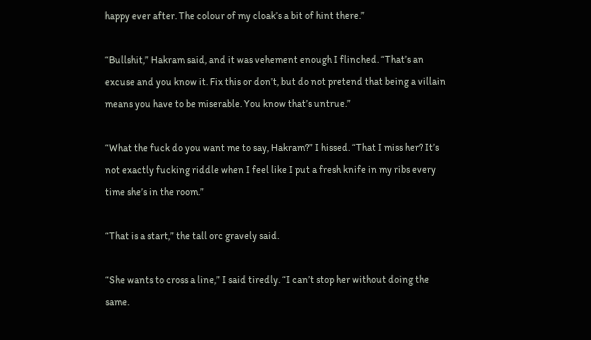happy ever after. The colour of my cloak’s a bit of hint there.”

“Bullshit,” Hakram said, and it was vehement enough I flinched. “That’s an excuse and you know it. Fix this or don’t, but do not pretend that being a villain means you have to be miserable. You know that’s untrue.”

“What the fuck do you want me to say, Hakram?” I hissed. “That I miss her? It’s not exactly fucking riddle when I feel like I put a fresh knife in my ribs every time she’s in the room.”

“That is a start,” the tall orc gravely said.

“She wants to cross a line,” I said tiredly. “I can’t stop her without doing the same.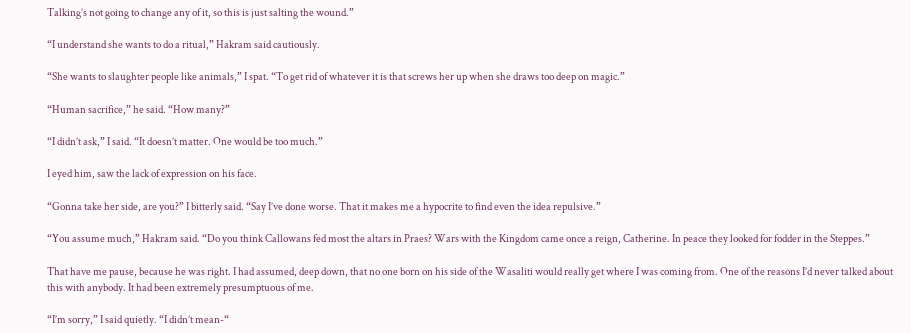Talking’s not going to change any of it, so this is just salting the wound.”

“I understand she wants to do a ritual,” Hakram said cautiously.

“She wants to slaughter people like animals,” I spat. “To get rid of whatever it is that screws her up when she draws too deep on magic.”

“Human sacrifice,” he said. “How many?”

“I didn’t ask,” I said. “It doesn’t matter. One would be too much.”

I eyed him, saw the lack of expression on his face.

“Gonna take her side, are you?” I bitterly said. “Say I’ve done worse. That it makes me a hypocrite to find even the idea repulsive.”

“You assume much,” Hakram said. “Do you think Callowans fed most the altars in Praes? Wars with the Kingdom came once a reign, Catherine. In peace they looked for fodder in the Steppes.”

That have me pause, because he was right. I had assumed, deep down, that no one born on his side of the Wasaliti would really get where I was coming from. One of the reasons I’d never talked about this with anybody. It had been extremely presumptuous of me.

“I’m sorry,” I said quietly. “I didn’t mean-“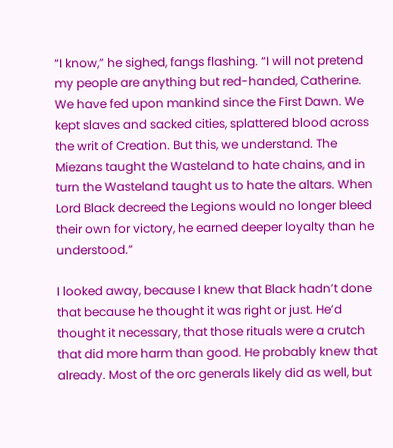“I know,” he sighed, fangs flashing. “I will not pretend my people are anything but red-handed, Catherine. We have fed upon mankind since the First Dawn. We kept slaves and sacked cities, splattered blood across the writ of Creation. But this, we understand. The Miezans taught the Wasteland to hate chains, and in turn the Wasteland taught us to hate the altars. When Lord Black decreed the Legions would no longer bleed their own for victory, he earned deeper loyalty than he understood.”

I looked away, because I knew that Black hadn’t done that because he thought it was right or just. He’d thought it necessary, that those rituals were a crutch that did more harm than good. He probably knew that already. Most of the orc generals likely did as well, but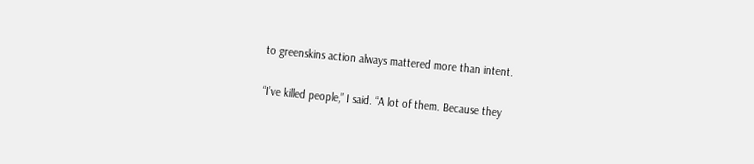to greenskins action always mattered more than intent.

“I’ve killed people,” I said. “A lot of them. Because they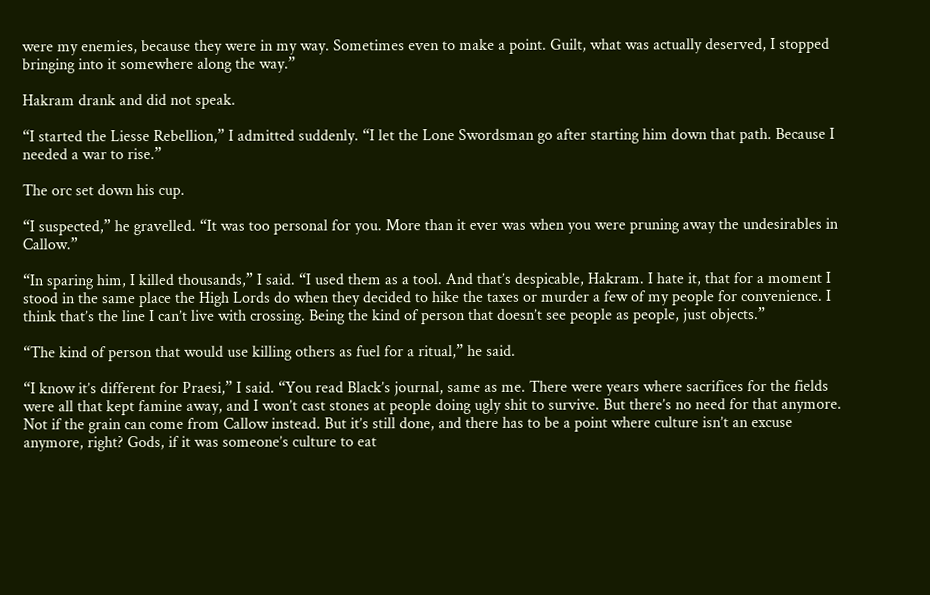were my enemies, because they were in my way. Sometimes even to make a point. Guilt, what was actually deserved, I stopped bringing into it somewhere along the way.”

Hakram drank and did not speak.

“I started the Liesse Rebellion,” I admitted suddenly. “I let the Lone Swordsman go after starting him down that path. Because I needed a war to rise.”

The orc set down his cup.

“I suspected,” he gravelled. “It was too personal for you. More than it ever was when you were pruning away the undesirables in Callow.”

“In sparing him, I killed thousands,” I said. “I used them as a tool. And that’s despicable, Hakram. I hate it, that for a moment I stood in the same place the High Lords do when they decided to hike the taxes or murder a few of my people for convenience. I think that’s the line I can’t live with crossing. Being the kind of person that doesn’t see people as people, just objects.”

“The kind of person that would use killing others as fuel for a ritual,” he said.

“I know it’s different for Praesi,” I said. “You read Black’s journal, same as me. There were years where sacrifices for the fields were all that kept famine away, and I won’t cast stones at people doing ugly shit to survive. But there’s no need for that anymore. Not if the grain can come from Callow instead. But it’s still done, and there has to be a point where culture isn’t an excuse anymore, right? Gods, if it was someone’s culture to eat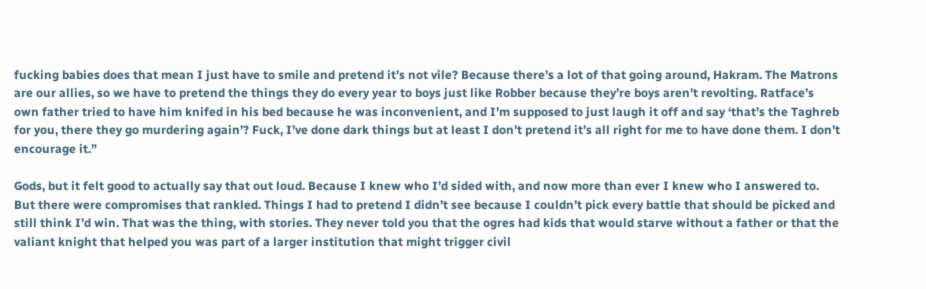fucking babies does that mean I just have to smile and pretend it’s not vile? Because there’s a lot of that going around, Hakram. The Matrons are our allies, so we have to pretend the things they do every year to boys just like Robber because they’re boys aren’t revolting. Ratface’s own father tried to have him knifed in his bed because he was inconvenient, and I’m supposed to just laugh it off and say ‘that’s the Taghreb for you, there they go murdering again’? Fuck, I’ve done dark things but at least I don’t pretend it’s all right for me to have done them. I don’t encourage it.”

Gods, but it felt good to actually say that out loud. Because I knew who I’d sided with, and now more than ever I knew who I answered to. But there were compromises that rankled. Things I had to pretend I didn’t see because I couldn’t pick every battle that should be picked and still think I’d win. That was the thing, with stories. They never told you that the ogres had kids that would starve without a father or that the valiant knight that helped you was part of a larger institution that might trigger civil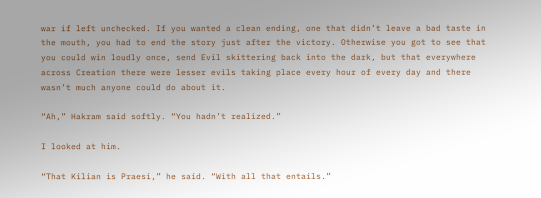war if left unchecked. If you wanted a clean ending, one that didn’t leave a bad taste in the mouth, you had to end the story just after the victory. Otherwise you got to see that you could win loudly once, send Evil skittering back into the dark, but that everywhere across Creation there were lesser evils taking place every hour of every day and there wasn’t much anyone could do about it.

“Ah,” Hakram said softly. “You hadn’t realized.”

I looked at him.

“That Kilian is Praesi,” he said. “With all that entails.”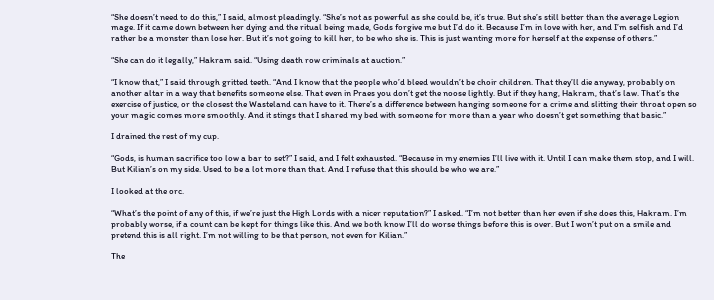“She doesn’t need to do this,” I said, almost pleadingly. “She’s not as powerful as she could be, it’s true. But she’s still better than the average Legion mage. If it came down between her dying and the ritual being made, Gods forgive me but I’d do it. Because I’m in love with her, and I’m selfish and I’d rather be a monster than lose her. But it’s not going to kill her, to be who she is. This is just wanting more for herself at the expense of others.”

“She can do it legally,” Hakram said. “Using death row criminals at auction.”

“I know that,” I said through gritted teeth. “And I know that the people who’d bleed wouldn’t be choir children. That they’ll die anyway, probably on another altar in a way that benefits someone else. That even in Praes you don’t get the noose lightly. But if they hang, Hakram, that’s law. That’s the exercise of justice, or the closest the Wasteland can have to it. There’s a difference between hanging someone for a crime and slitting their throat open so your magic comes more smoothly. And it stings that I shared my bed with someone for more than a year who doesn’t get something that basic.”

I drained the rest of my cup.

“Gods, is human sacrifice too low a bar to set?” I said, and I felt exhausted. “Because in my enemies I’ll live with it. Until I can make them stop, and I will. But Kilian’s on my side. Used to be a lot more than that. And I refuse that this should be who we are.”

I looked at the orc.

“What’s the point of any of this, if we’re just the High Lords with a nicer reputation?” I asked. “I’m not better than her even if she does this, Hakram. I’m probably worse, if a count can be kept for things like this. And we both know I’ll do worse things before this is over. But I won’t put on a smile and pretend this is all right. I’m not willing to be that person, not even for Kilian.”

The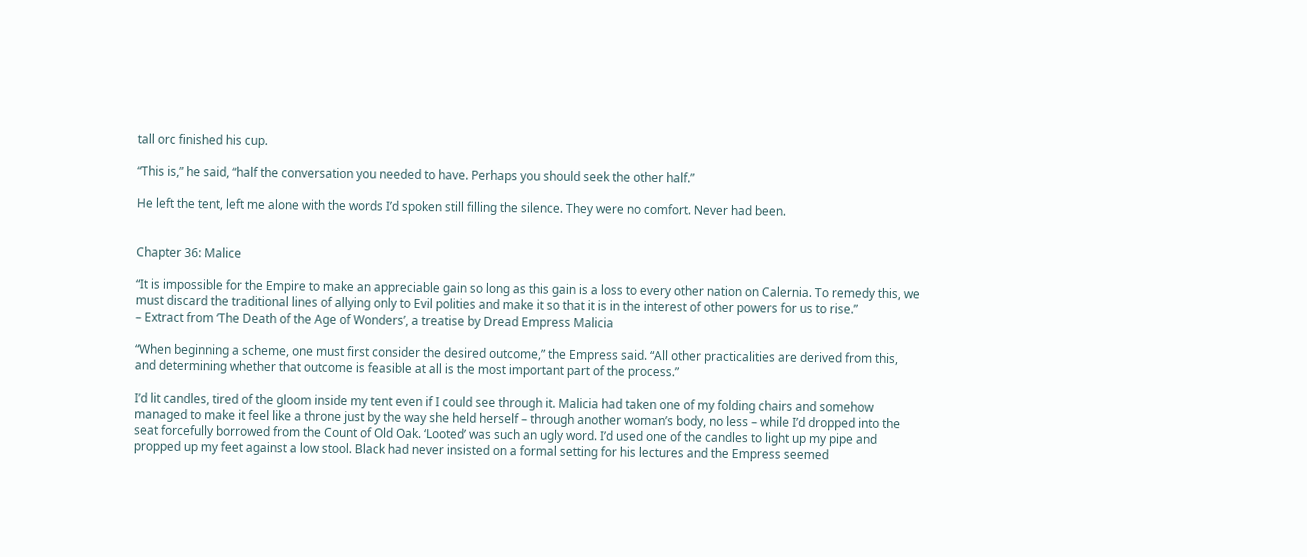tall orc finished his cup.

“This is,” he said, “half the conversation you needed to have. Perhaps you should seek the other half.”

He left the tent, left me alone with the words I’d spoken still filling the silence. They were no comfort. Never had been.


Chapter 36: Malice

“It is impossible for the Empire to make an appreciable gain so long as this gain is a loss to every other nation on Calernia. To remedy this, we must discard the traditional lines of allying only to Evil polities and make it so that it is in the interest of other powers for us to rise.”
– Extract from ‘The Death of the Age of Wonders’, a treatise by Dread Empress Malicia

“When beginning a scheme, one must first consider the desired outcome,” the Empress said. “All other practicalities are derived from this, and determining whether that outcome is feasible at all is the most important part of the process.”

I’d lit candles, tired of the gloom inside my tent even if I could see through it. Malicia had taken one of my folding chairs and somehow managed to make it feel like a throne just by the way she held herself – through another woman’s body, no less – while I’d dropped into the seat forcefully borrowed from the Count of Old Oak. ‘Looted’ was such an ugly word. I’d used one of the candles to light up my pipe and propped up my feet against a low stool. Black had never insisted on a formal setting for his lectures and the Empress seemed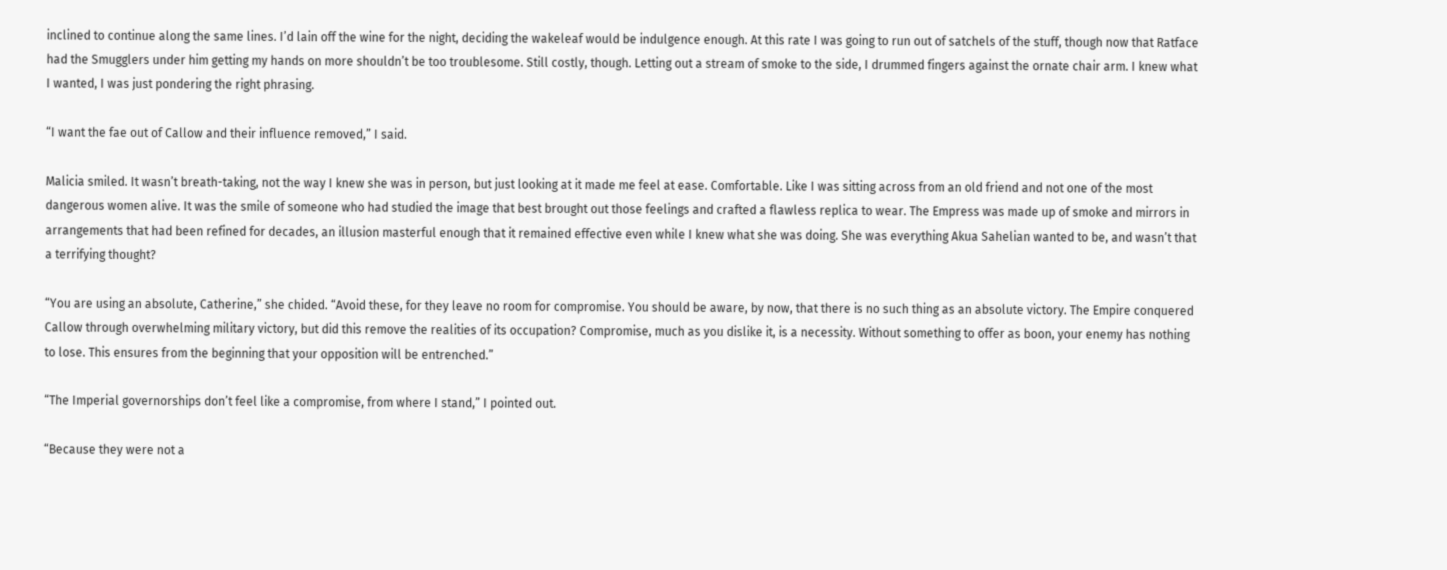inclined to continue along the same lines. I’d lain off the wine for the night, deciding the wakeleaf would be indulgence enough. At this rate I was going to run out of satchels of the stuff, though now that Ratface had the Smugglers under him getting my hands on more shouldn’t be too troublesome. Still costly, though. Letting out a stream of smoke to the side, I drummed fingers against the ornate chair arm. I knew what I wanted, I was just pondering the right phrasing.

“I want the fae out of Callow and their influence removed,” I said.

Malicia smiled. It wasn’t breath-taking, not the way I knew she was in person, but just looking at it made me feel at ease. Comfortable. Like I was sitting across from an old friend and not one of the most dangerous women alive. It was the smile of someone who had studied the image that best brought out those feelings and crafted a flawless replica to wear. The Empress was made up of smoke and mirrors in arrangements that had been refined for decades, an illusion masterful enough that it remained effective even while I knew what she was doing. She was everything Akua Sahelian wanted to be, and wasn’t that a terrifying thought?

“You are using an absolute, Catherine,” she chided. “Avoid these, for they leave no room for compromise. You should be aware, by now, that there is no such thing as an absolute victory. The Empire conquered Callow through overwhelming military victory, but did this remove the realities of its occupation? Compromise, much as you dislike it, is a necessity. Without something to offer as boon, your enemy has nothing to lose. This ensures from the beginning that your opposition will be entrenched.”

“The Imperial governorships don’t feel like a compromise, from where I stand,” I pointed out.

“Because they were not a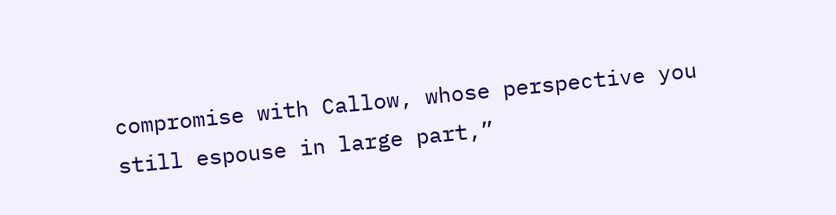compromise with Callow, whose perspective you still espouse in large part,”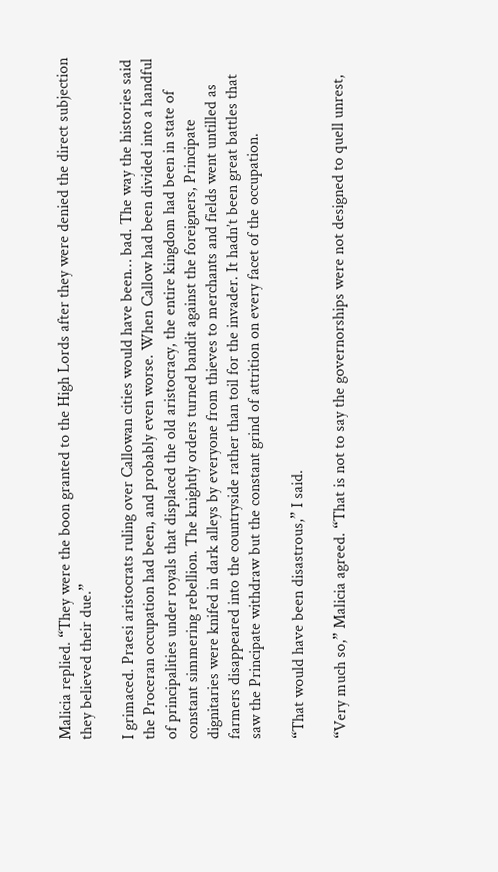Malicia replied. “They were the boon granted to the High Lords after they were denied the direct subjection they believed their due.”

I grimaced. Praesi aristocrats ruling over Callowan cities would have been… bad. The way the histories said the Proceran occupation had been, and probably even worse. When Callow had been divided into a handful of principalities under royals that displaced the old aristocracy, the entire kingdom had been in state of constant simmering rebellion. The knightly orders turned bandit against the foreigners, Principate dignitaries were knifed in dark alleys by everyone from thieves to merchants and fields went untilled as farmers disappeared into the countryside rather than toil for the invader. It hadn’t been great battles that saw the Principate withdraw but the constant grind of attrition on every facet of the occupation.

“That would have been disastrous,” I said.

“Very much so,” Malicia agreed. “That is not to say the governorships were not designed to quell unrest,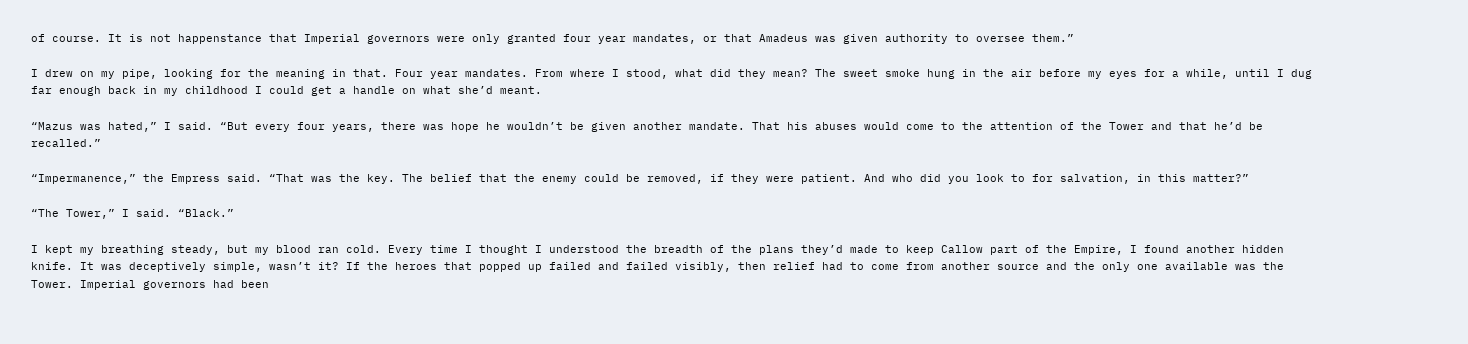of course. It is not happenstance that Imperial governors were only granted four year mandates, or that Amadeus was given authority to oversee them.”

I drew on my pipe, looking for the meaning in that. Four year mandates. From where I stood, what did they mean? The sweet smoke hung in the air before my eyes for a while, until I dug far enough back in my childhood I could get a handle on what she’d meant.

“Mazus was hated,” I said. “But every four years, there was hope he wouldn’t be given another mandate. That his abuses would come to the attention of the Tower and that he’d be recalled.”

“Impermanence,” the Empress said. “That was the key. The belief that the enemy could be removed, if they were patient. And who did you look to for salvation, in this matter?”

“The Tower,” I said. “Black.”

I kept my breathing steady, but my blood ran cold. Every time I thought I understood the breadth of the plans they’d made to keep Callow part of the Empire, I found another hidden knife. It was deceptively simple, wasn’t it? If the heroes that popped up failed and failed visibly, then relief had to come from another source and the only one available was the Tower. Imperial governors had been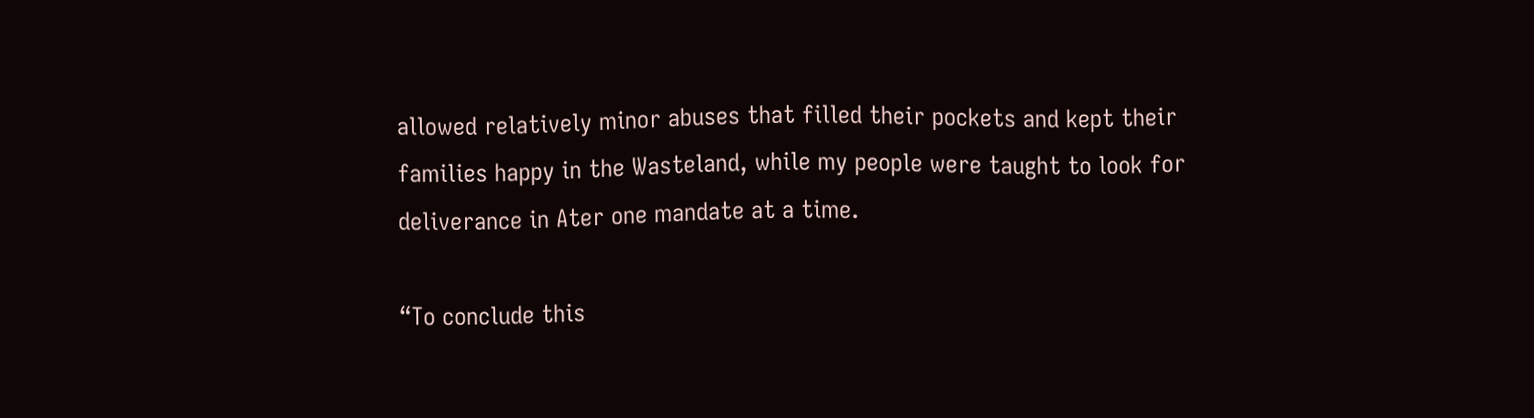allowed relatively minor abuses that filled their pockets and kept their families happy in the Wasteland, while my people were taught to look for deliverance in Ater one mandate at a time.

“To conclude this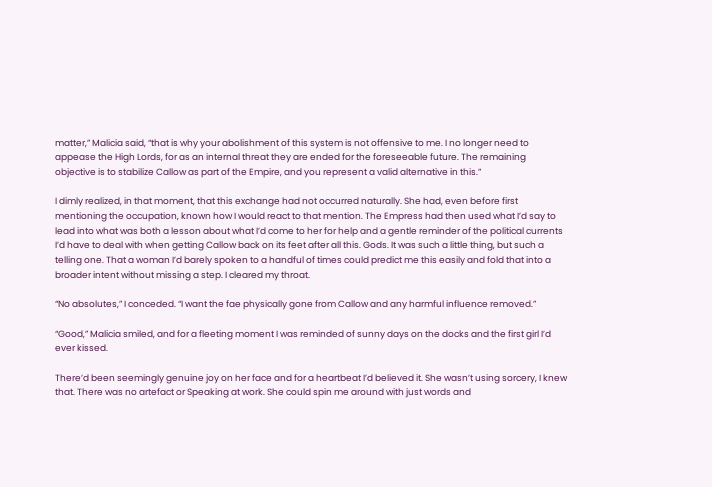matter,” Malicia said, “that is why your abolishment of this system is not offensive to me. I no longer need to appease the High Lords, for as an internal threat they are ended for the foreseeable future. The remaining objective is to stabilize Callow as part of the Empire, and you represent a valid alternative in this.”

I dimly realized, in that moment, that this exchange had not occurred naturally. She had, even before first mentioning the occupation, known how I would react to that mention. The Empress had then used what I’d say to lead into what was both a lesson about what I’d come to her for help and a gentle reminder of the political currents I’d have to deal with when getting Callow back on its feet after all this. Gods. It was such a little thing, but such a telling one. That a woman I’d barely spoken to a handful of times could predict me this easily and fold that into a broader intent without missing a step. I cleared my throat.

“No absolutes,” I conceded. “I want the fae physically gone from Callow and any harmful influence removed.”

“Good,” Malicia smiled, and for a fleeting moment I was reminded of sunny days on the docks and the first girl I’d ever kissed.

There’d been seemingly genuine joy on her face and for a heartbeat I’d believed it. She wasn’t using sorcery, I knew that. There was no artefact or Speaking at work. She could spin me around with just words and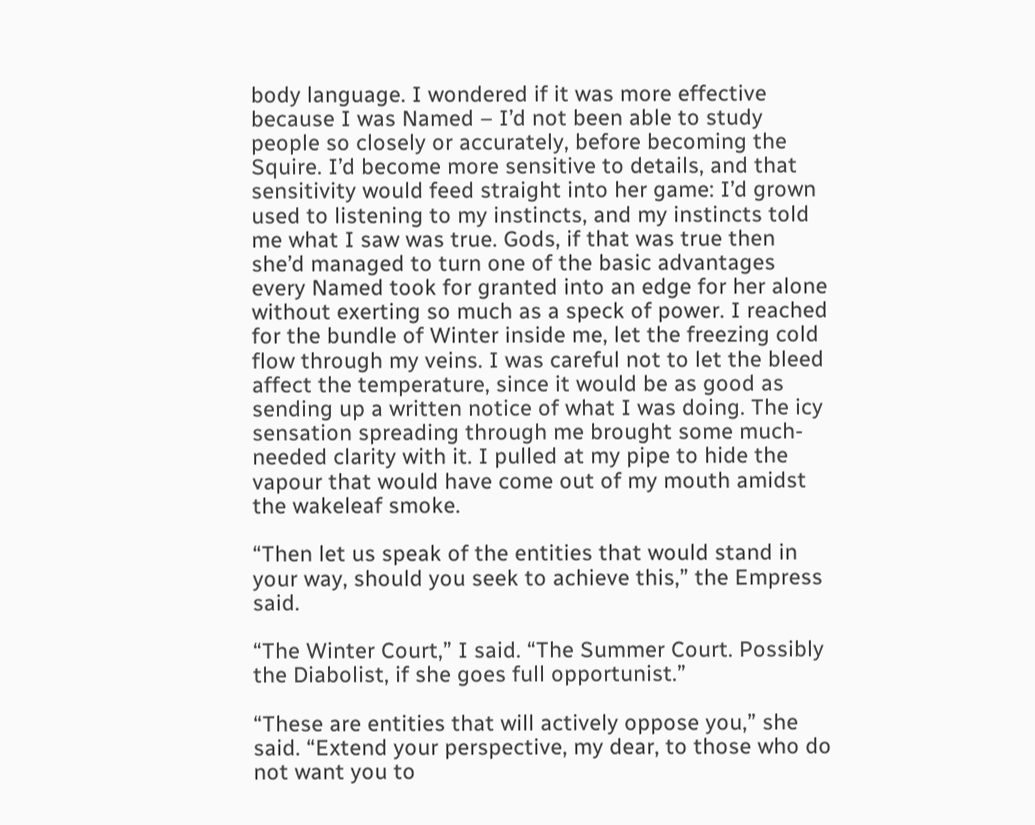body language. I wondered if it was more effective because I was Named – I’d not been able to study people so closely or accurately, before becoming the Squire. I’d become more sensitive to details, and that sensitivity would feed straight into her game: I’d grown used to listening to my instincts, and my instincts told me what I saw was true. Gods, if that was true then she’d managed to turn one of the basic advantages every Named took for granted into an edge for her alone without exerting so much as a speck of power. I reached for the bundle of Winter inside me, let the freezing cold flow through my veins. I was careful not to let the bleed affect the temperature, since it would be as good as sending up a written notice of what I was doing. The icy sensation spreading through me brought some much-needed clarity with it. I pulled at my pipe to hide the vapour that would have come out of my mouth amidst the wakeleaf smoke.

“Then let us speak of the entities that would stand in your way, should you seek to achieve this,” the Empress said.

“The Winter Court,” I said. “The Summer Court. Possibly the Diabolist, if she goes full opportunist.”

“These are entities that will actively oppose you,” she said. “Extend your perspective, my dear, to those who do not want you to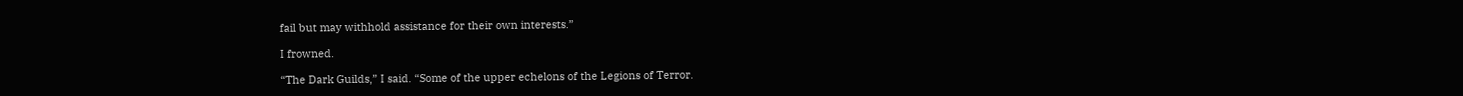fail but may withhold assistance for their own interests.”

I frowned.

“The Dark Guilds,” I said. “Some of the upper echelons of the Legions of Terror.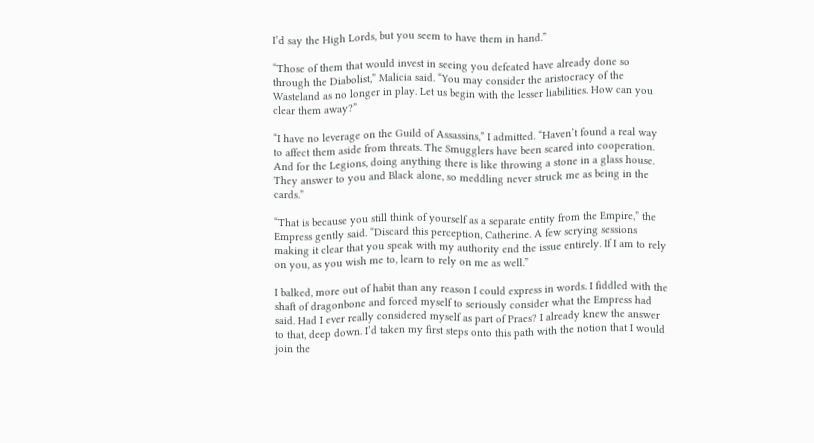I’d say the High Lords, but you seem to have them in hand.”

“Those of them that would invest in seeing you defeated have already done so through the Diabolist,” Malicia said. “You may consider the aristocracy of the Wasteland as no longer in play. Let us begin with the lesser liabilities. How can you clear them away?”

“I have no leverage on the Guild of Assassins,” I admitted. “Haven’t found a real way to affect them aside from threats. The Smugglers have been scared into cooperation. And for the Legions, doing anything there is like throwing a stone in a glass house. They answer to you and Black alone, so meddling never struck me as being in the cards.”

“That is because you still think of yourself as a separate entity from the Empire,” the Empress gently said. “Discard this perception, Catherine. A few scrying sessions making it clear that you speak with my authority end the issue entirely. If I am to rely on you, as you wish me to, learn to rely on me as well.”

I balked, more out of habit than any reason I could express in words. I fiddled with the shaft of dragonbone and forced myself to seriously consider what the Empress had said. Had I ever really considered myself as part of Praes? I already knew the answer to that, deep down. I’d taken my first steps onto this path with the notion that I would join the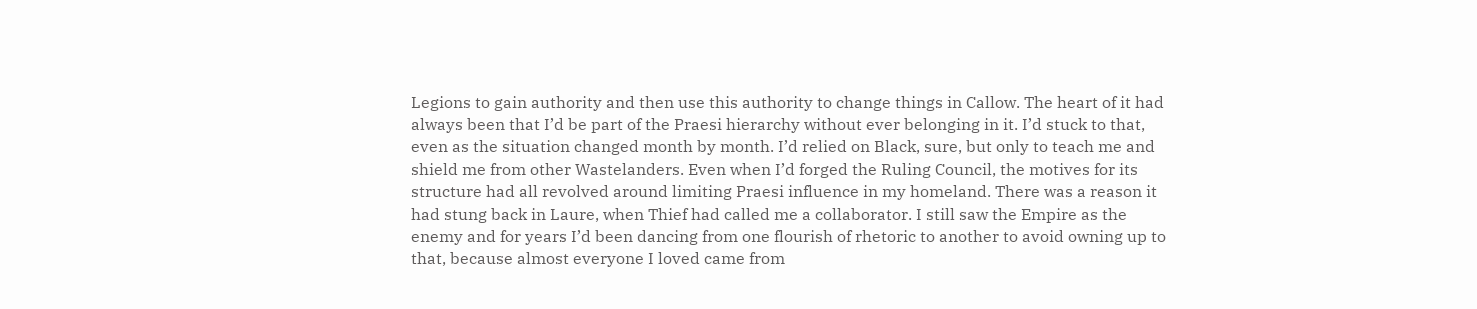Legions to gain authority and then use this authority to change things in Callow. The heart of it had always been that I’d be part of the Praesi hierarchy without ever belonging in it. I’d stuck to that, even as the situation changed month by month. I’d relied on Black, sure, but only to teach me and shield me from other Wastelanders. Even when I’d forged the Ruling Council, the motives for its structure had all revolved around limiting Praesi influence in my homeland. There was a reason it had stung back in Laure, when Thief had called me a collaborator. I still saw the Empire as the enemy and for years I’d been dancing from one flourish of rhetoric to another to avoid owning up to that, because almost everyone I loved came from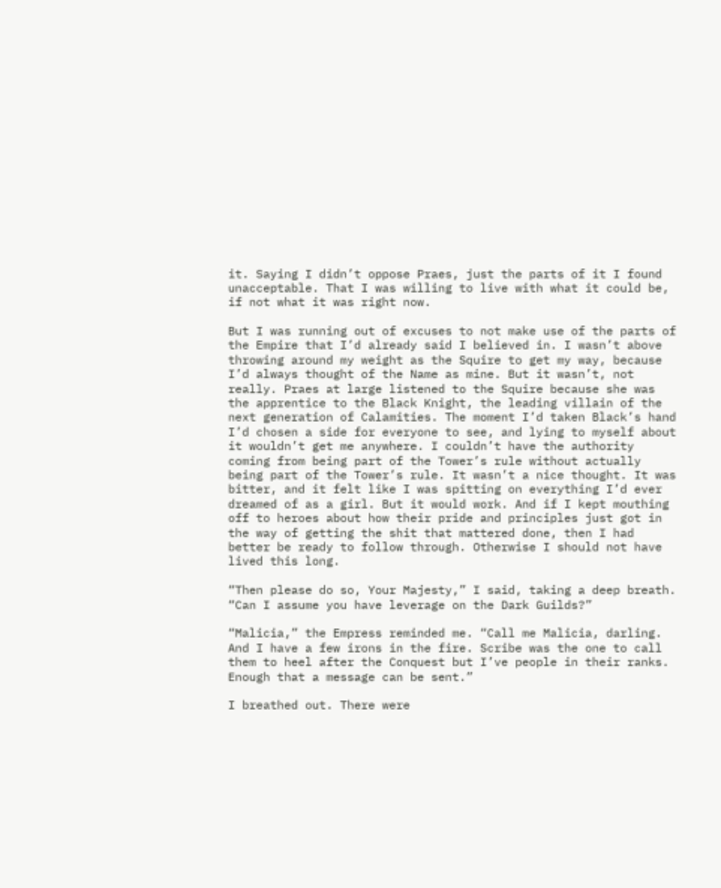it. Saying I didn’t oppose Praes, just the parts of it I found unacceptable. That I was willing to live with what it could be, if not what it was right now.

But I was running out of excuses to not make use of the parts of the Empire that I’d already said I believed in. I wasn’t above throwing around my weight as the Squire to get my way, because I’d always thought of the Name as mine. But it wasn’t, not really. Praes at large listened to the Squire because she was the apprentice to the Black Knight, the leading villain of the next generation of Calamities. The moment I’d taken Black’s hand I’d chosen a side for everyone to see, and lying to myself about it wouldn’t get me anywhere. I couldn’t have the authority coming from being part of the Tower’s rule without actually being part of the Tower’s rule. It wasn’t a nice thought. It was bitter, and it felt like I was spitting on everything I’d ever dreamed of as a girl. But it would work. And if I kept mouthing off to heroes about how their pride and principles just got in the way of getting the shit that mattered done, then I had better be ready to follow through. Otherwise I should not have lived this long.

“Then please do so, Your Majesty,” I said, taking a deep breath. “Can I assume you have leverage on the Dark Guilds?”

“Malicia,” the Empress reminded me. “Call me Malicia, darling. And I have a few irons in the fire. Scribe was the one to call them to heel after the Conquest but I’ve people in their ranks. Enough that a message can be sent.”

I breathed out. There were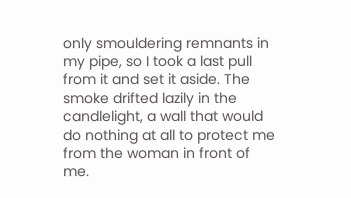only smouldering remnants in my pipe, so I took a last pull from it and set it aside. The smoke drifted lazily in the candlelight, a wall that would do nothing at all to protect me from the woman in front of me.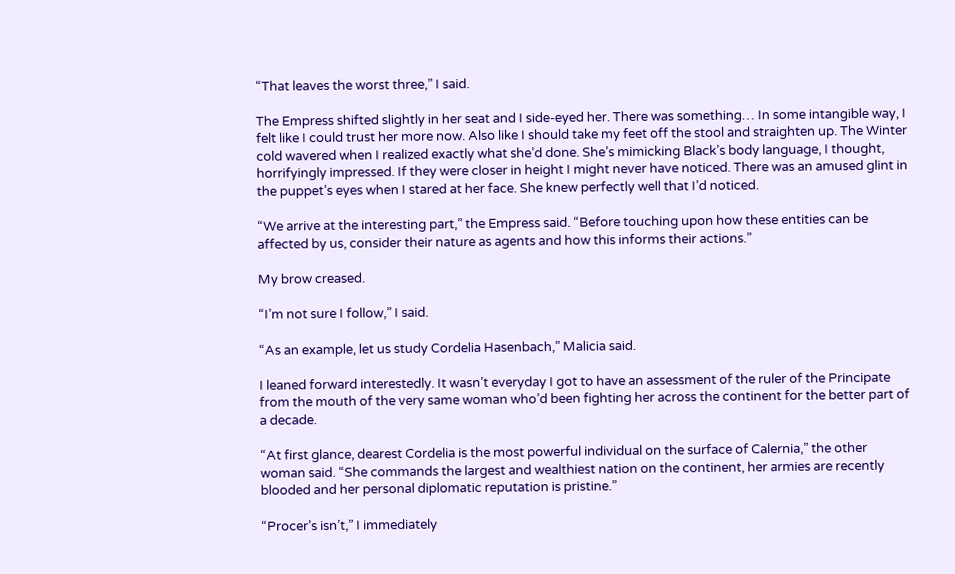“That leaves the worst three,” I said.

The Empress shifted slightly in her seat and I side-eyed her. There was something… In some intangible way, I felt like I could trust her more now. Also like I should take my feet off the stool and straighten up. The Winter cold wavered when I realized exactly what she’d done. She’s mimicking Black’s body language, I thought, horrifyingly impressed. If they were closer in height I might never have noticed. There was an amused glint in the puppet’s eyes when I stared at her face. She knew perfectly well that I’d noticed.

“We arrive at the interesting part,” the Empress said. “Before touching upon how these entities can be affected by us, consider their nature as agents and how this informs their actions.”

My brow creased.

“I’m not sure I follow,” I said.

“As an example, let us study Cordelia Hasenbach,” Malicia said.

I leaned forward interestedly. It wasn’t everyday I got to have an assessment of the ruler of the Principate from the mouth of the very same woman who’d been fighting her across the continent for the better part of a decade.

“At first glance, dearest Cordelia is the most powerful individual on the surface of Calernia,” the other woman said. “She commands the largest and wealthiest nation on the continent, her armies are recently blooded and her personal diplomatic reputation is pristine.”

“Procer’s isn’t,” I immediately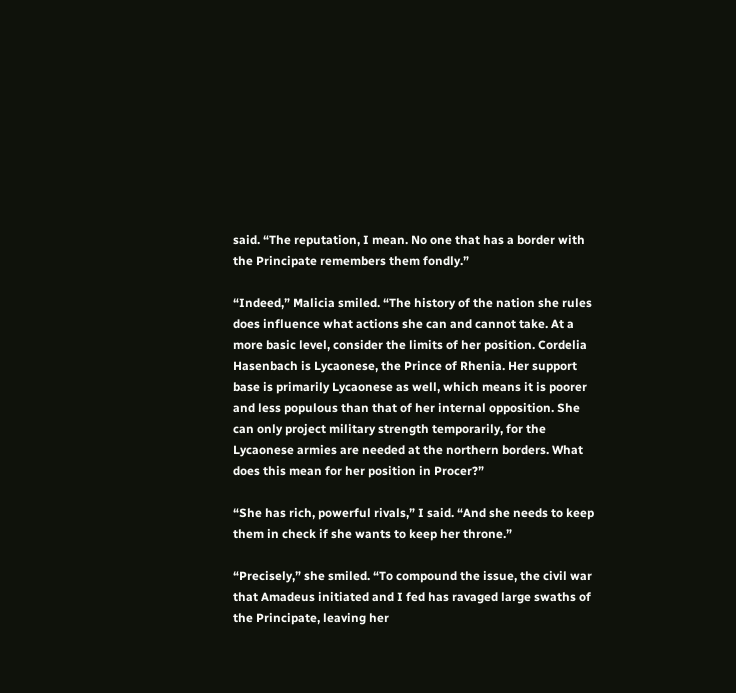said. “The reputation, I mean. No one that has a border with the Principate remembers them fondly.”

“Indeed,” Malicia smiled. “The history of the nation she rules does influence what actions she can and cannot take. At a more basic level, consider the limits of her position. Cordelia Hasenbach is Lycaonese, the Prince of Rhenia. Her support base is primarily Lycaonese as well, which means it is poorer and less populous than that of her internal opposition. She can only project military strength temporarily, for the Lycaonese armies are needed at the northern borders. What does this mean for her position in Procer?”

“She has rich, powerful rivals,” I said. “And she needs to keep them in check if she wants to keep her throne.”

“Precisely,” she smiled. “To compound the issue, the civil war that Amadeus initiated and I fed has ravaged large swaths of the Principate, leaving her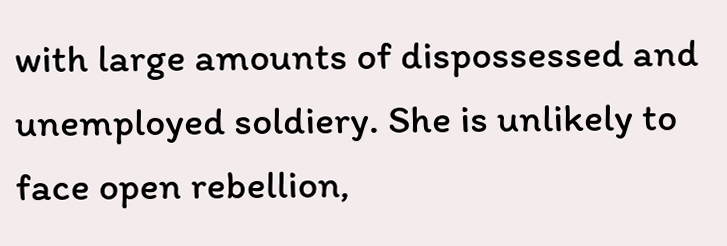with large amounts of dispossessed and unemployed soldiery. She is unlikely to face open rebellion,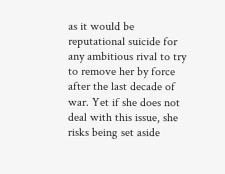as it would be reputational suicide for any ambitious rival to try to remove her by force after the last decade of war. Yet if she does not deal with this issue, she risks being set aside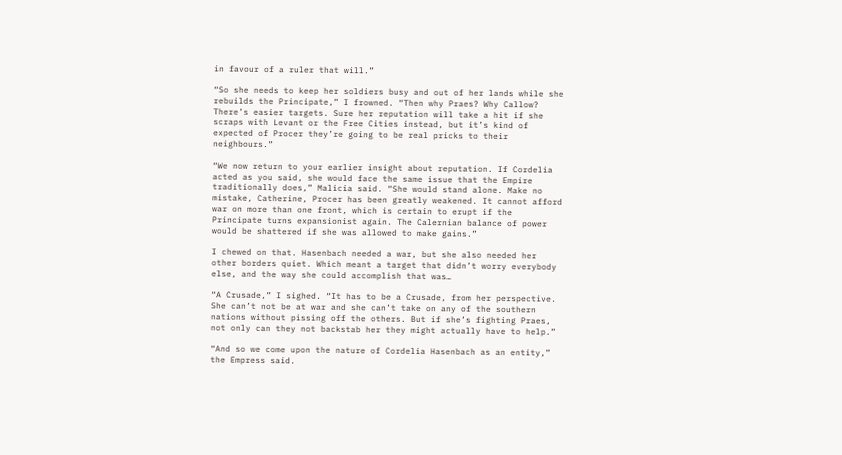in favour of a ruler that will.”

“So she needs to keep her soldiers busy and out of her lands while she rebuilds the Principate,” I frowned. “Then why Praes? Why Callow? There’s easier targets. Sure her reputation will take a hit if she scraps with Levant or the Free Cities instead, but it’s kind of expected of Procer they’re going to be real pricks to their neighbours.”

“We now return to your earlier insight about reputation. If Cordelia acted as you said, she would face the same issue that the Empire traditionally does,” Malicia said. “She would stand alone. Make no mistake, Catherine, Procer has been greatly weakened. It cannot afford war on more than one front, which is certain to erupt if the Principate turns expansionist again. The Calernian balance of power would be shattered if she was allowed to make gains.”

I chewed on that. Hasenbach needed a war, but she also needed her other borders quiet. Which meant a target that didn’t worry everybody else, and the way she could accomplish that was…

“A Crusade,” I sighed. “It has to be a Crusade, from her perspective. She can’t not be at war and she can’t take on any of the southern nations without pissing off the others. But if she’s fighting Praes, not only can they not backstab her they might actually have to help.”

“And so we come upon the nature of Cordelia Hasenbach as an entity,” the Empress said.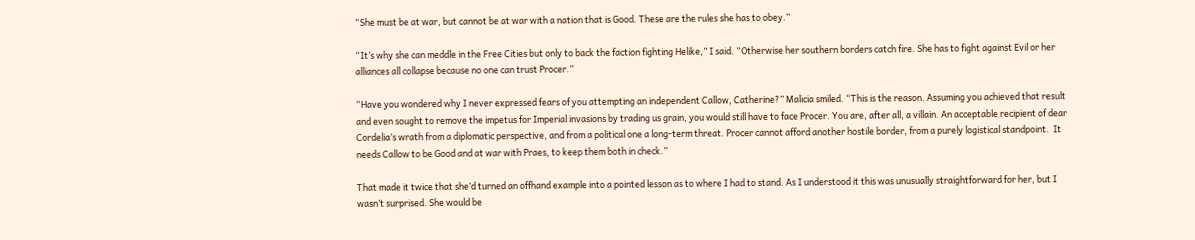“She must be at war, but cannot be at war with a nation that is Good. These are the rules she has to obey.”

“It’s why she can meddle in the Free Cities but only to back the faction fighting Helike,” I said. “Otherwise her southern borders catch fire. She has to fight against Evil or her alliances all collapse because no one can trust Procer.”

“Have you wondered why I never expressed fears of you attempting an independent Callow, Catherine?” Malicia smiled. “This is the reason. Assuming you achieved that result and even sought to remove the impetus for Imperial invasions by trading us grain, you would still have to face Procer. You are, after all, a villain. An acceptable recipient of dear Cordelia’s wrath from a diplomatic perspective, and from a political one a long-term threat. Procer cannot afford another hostile border, from a purely logistical standpoint.  It needs Callow to be Good and at war with Praes, to keep them both in check.”

That made it twice that she’d turned an offhand example into a pointed lesson as to where I had to stand. As I understood it this was unusually straightforward for her, but I wasn’t surprised. She would be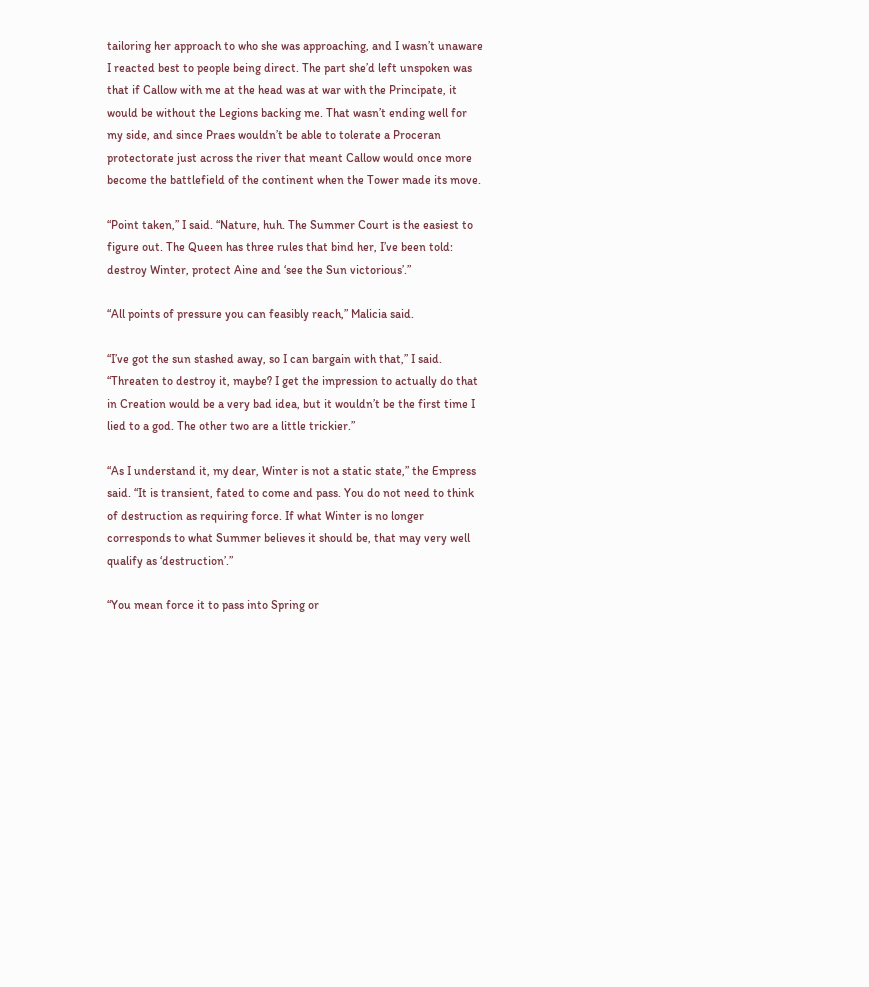tailoring her approach to who she was approaching, and I wasn’t unaware I reacted best to people being direct. The part she’d left unspoken was that if Callow with me at the head was at war with the Principate, it would be without the Legions backing me. That wasn’t ending well for my side, and since Praes wouldn’t be able to tolerate a Proceran protectorate just across the river that meant Callow would once more become the battlefield of the continent when the Tower made its move.

“Point taken,” I said. “Nature, huh. The Summer Court is the easiest to figure out. The Queen has three rules that bind her, I’ve been told: destroy Winter, protect Aine and ‘see the Sun victorious’.”

“All points of pressure you can feasibly reach,” Malicia said.

“I’ve got the sun stashed away, so I can bargain with that,” I said. “Threaten to destroy it, maybe? I get the impression to actually do that in Creation would be a very bad idea, but it wouldn’t be the first time I lied to a god. The other two are a little trickier.”

“As I understand it, my dear, Winter is not a static state,” the Empress said. “It is transient, fated to come and pass. You do not need to think of destruction as requiring force. If what Winter is no longer corresponds to what Summer believes it should be, that may very well qualify as ‘destruction’.”

“You mean force it to pass into Spring or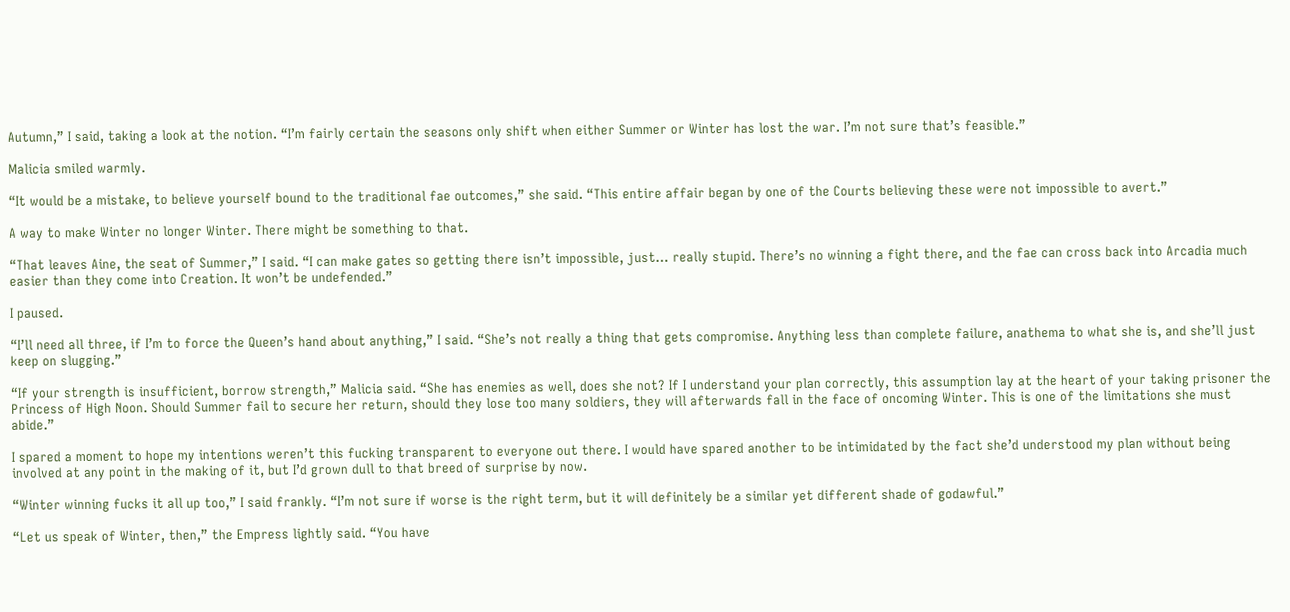Autumn,” I said, taking a look at the notion. “I’m fairly certain the seasons only shift when either Summer or Winter has lost the war. I’m not sure that’s feasible.”

Malicia smiled warmly.

“It would be a mistake, to believe yourself bound to the traditional fae outcomes,” she said. “This entire affair began by one of the Courts believing these were not impossible to avert.”

A way to make Winter no longer Winter. There might be something to that.

“That leaves Aine, the seat of Summer,” I said. “I can make gates so getting there isn’t impossible, just… really stupid. There’s no winning a fight there, and the fae can cross back into Arcadia much easier than they come into Creation. It won’t be undefended.”

I paused.

“I’ll need all three, if I’m to force the Queen’s hand about anything,” I said. “She’s not really a thing that gets compromise. Anything less than complete failure, anathema to what she is, and she’ll just keep on slugging.”

“If your strength is insufficient, borrow strength,” Malicia said. “She has enemies as well, does she not? If I understand your plan correctly, this assumption lay at the heart of your taking prisoner the Princess of High Noon. Should Summer fail to secure her return, should they lose too many soldiers, they will afterwards fall in the face of oncoming Winter. This is one of the limitations she must abide.”

I spared a moment to hope my intentions weren’t this fucking transparent to everyone out there. I would have spared another to be intimidated by the fact she’d understood my plan without being involved at any point in the making of it, but I’d grown dull to that breed of surprise by now.

“Winter winning fucks it all up too,” I said frankly. “I’m not sure if worse is the right term, but it will definitely be a similar yet different shade of godawful.”

“Let us speak of Winter, then,” the Empress lightly said. “You have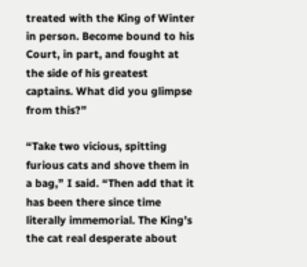treated with the King of Winter in person. Become bound to his Court, in part, and fought at the side of his greatest captains. What did you glimpse from this?”

“Take two vicious, spitting furious cats and shove them in a bag,” I said. “Then add that it has been there since time literally immemorial. The King’s the cat real desperate about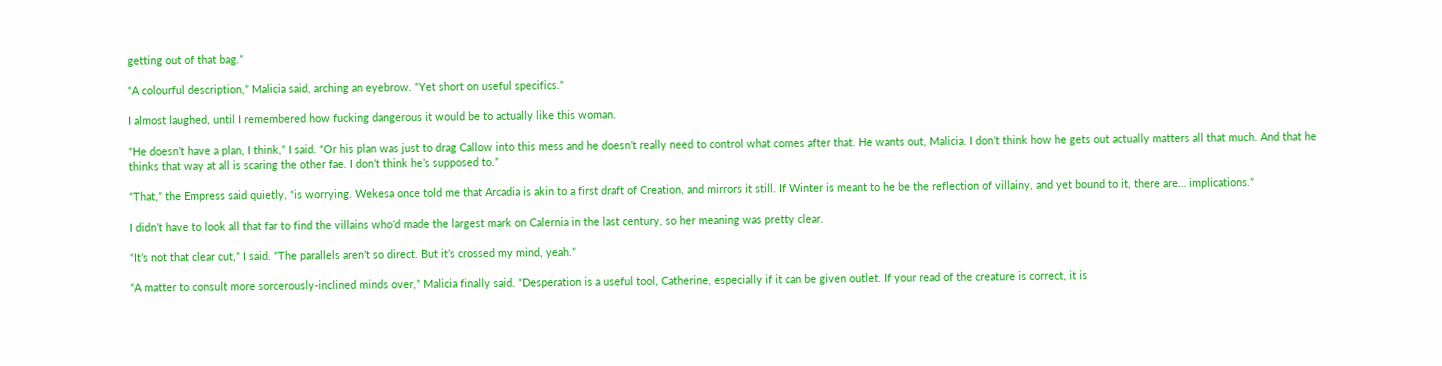getting out of that bag.”

“A colourful description,” Malicia said, arching an eyebrow. “Yet short on useful specifics.”

I almost laughed, until I remembered how fucking dangerous it would be to actually like this woman.

“He doesn’t have a plan, I think,” I said. “Or his plan was just to drag Callow into this mess and he doesn’t really need to control what comes after that. He wants out, Malicia. I don’t think how he gets out actually matters all that much. And that he thinks that way at all is scaring the other fae. I don’t think he’s supposed to.”

“That,” the Empress said quietly, “is worrying. Wekesa once told me that Arcadia is akin to a first draft of Creation, and mirrors it still. If Winter is meant to he be the reflection of villainy, and yet bound to it, there are… implications.”

I didn’t have to look all that far to find the villains who’d made the largest mark on Calernia in the last century, so her meaning was pretty clear.

“It’s not that clear cut,” I said. “The parallels aren’t so direct. But it’s crossed my mind, yeah.”

“A matter to consult more sorcerously-inclined minds over,” Malicia finally said. “Desperation is a useful tool, Catherine, especially if it can be given outlet. If your read of the creature is correct, it is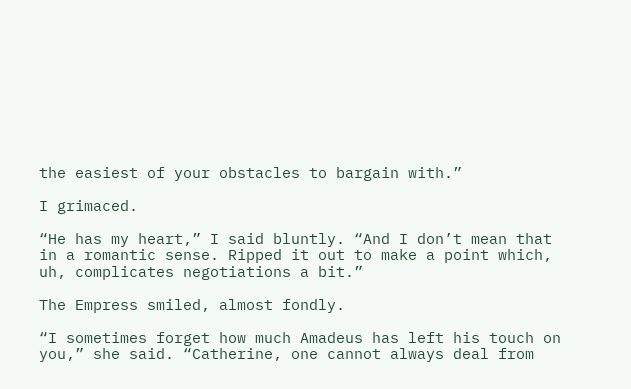the easiest of your obstacles to bargain with.”

I grimaced.

“He has my heart,” I said bluntly. “And I don’t mean that in a romantic sense. Ripped it out to make a point which, uh, complicates negotiations a bit.”

The Empress smiled, almost fondly.

“I sometimes forget how much Amadeus has left his touch on you,” she said. “Catherine, one cannot always deal from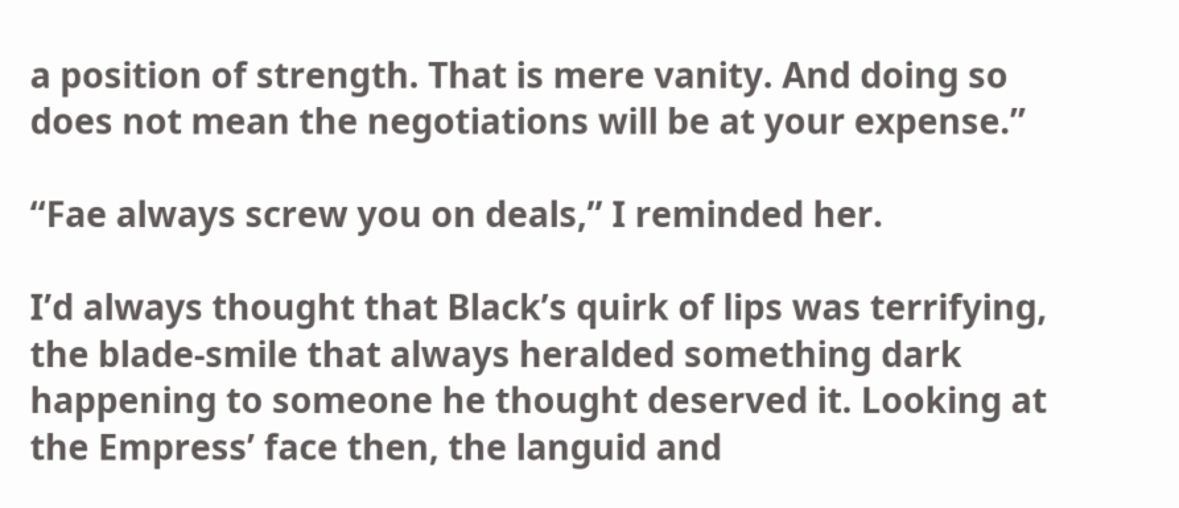a position of strength. That is mere vanity. And doing so does not mean the negotiations will be at your expense.”

“Fae always screw you on deals,” I reminded her.

I’d always thought that Black’s quirk of lips was terrifying, the blade-smile that always heralded something dark happening to someone he thought deserved it. Looking at the Empress’ face then, the languid and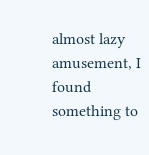almost lazy amusement, I found something to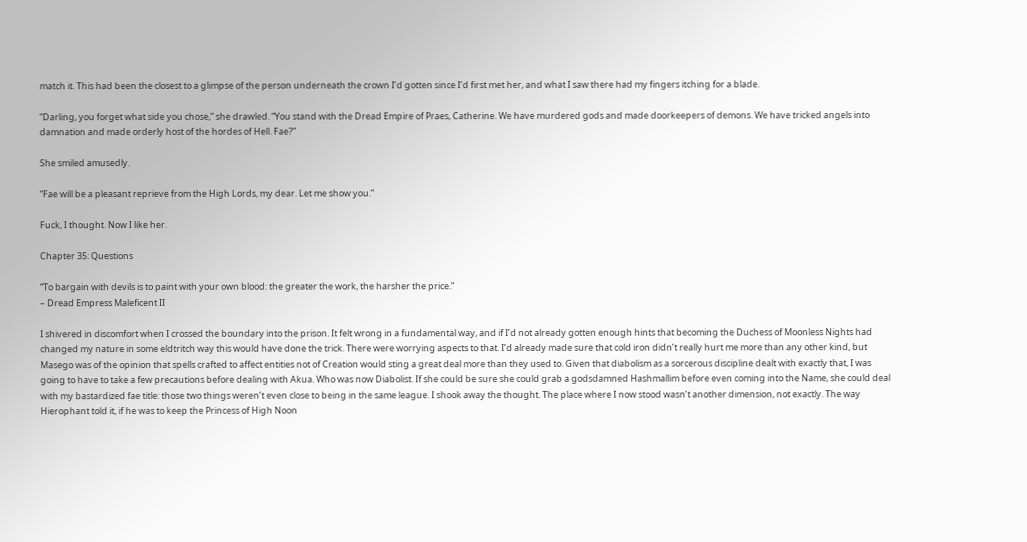match it. This had been the closest to a glimpse of the person underneath the crown I’d gotten since I’d first met her, and what I saw there had my fingers itching for a blade.

“Darling, you forget what side you chose,” she drawled. “You stand with the Dread Empire of Praes, Catherine. We have murdered gods and made doorkeepers of demons. We have tricked angels into damnation and made orderly host of the hordes of Hell. Fae?”

She smiled amusedly.

“Fae will be a pleasant reprieve from the High Lords, my dear. Let me show you.”

Fuck, I thought. Now I like her.

Chapter 35: Questions

“To bargain with devils is to paint with your own blood: the greater the work, the harsher the price.”
– Dread Empress Maleficent II

I shivered in discomfort when I crossed the boundary into the prison. It felt wrong in a fundamental way, and if I’d not already gotten enough hints that becoming the Duchess of Moonless Nights had changed my nature in some eldtritch way this would have done the trick. There were worrying aspects to that. I’d already made sure that cold iron didn’t really hurt me more than any other kind, but Masego was of the opinion that spells crafted to affect entities not of Creation would sting a great deal more than they used to. Given that diabolism as a sorcerous discipline dealt with exactly that, I was going to have to take a few precautions before dealing with Akua. Who was now Diabolist. If she could be sure she could grab a godsdamned Hashmallim before even coming into the Name, she could deal with my bastardized fae title: those two things weren’t even close to being in the same league. I shook away the thought. The place where I now stood wasn’t another dimension, not exactly. The way Hierophant told it, if he was to keep the Princess of High Noon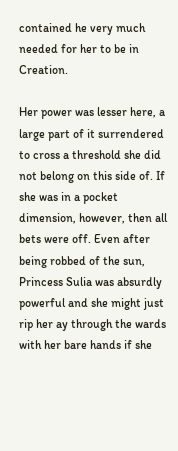contained he very much needed for her to be in Creation.

Her power was lesser here, a large part of it surrendered to cross a threshold she did not belong on this side of. If she was in a pocket dimension, however, then all bets were off. Even after being robbed of the sun, Princess Sulia was absurdly powerful and she might just rip her ay through the wards with her bare hands if she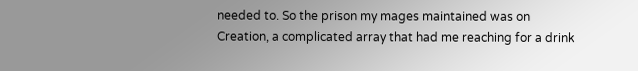needed to. So the prison my mages maintained was on Creation, a complicated array that had me reaching for a drink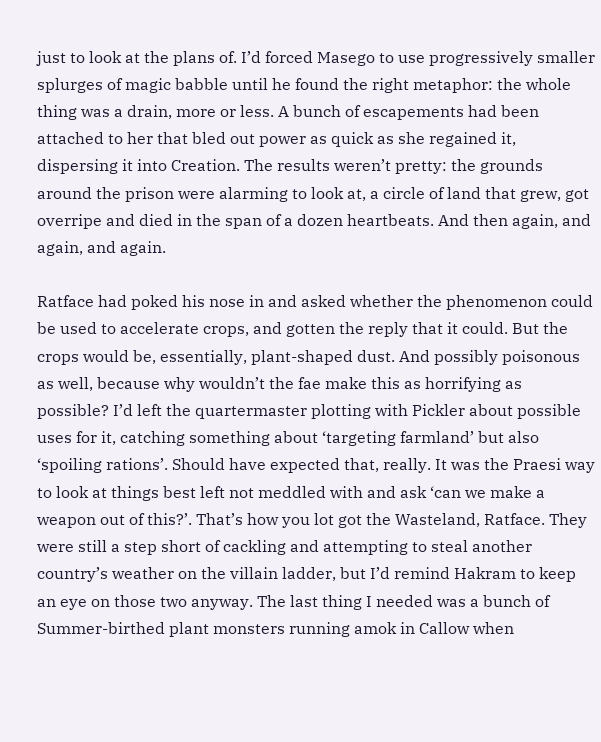just to look at the plans of. I’d forced Masego to use progressively smaller splurges of magic babble until he found the right metaphor: the whole thing was a drain, more or less. A bunch of escapements had been attached to her that bled out power as quick as she regained it, dispersing it into Creation. The results weren’t pretty: the grounds around the prison were alarming to look at, a circle of land that grew, got overripe and died in the span of a dozen heartbeats. And then again, and again, and again.

Ratface had poked his nose in and asked whether the phenomenon could be used to accelerate crops, and gotten the reply that it could. But the crops would be, essentially, plant-shaped dust. And possibly poisonous as well, because why wouldn’t the fae make this as horrifying as possible? I’d left the quartermaster plotting with Pickler about possible uses for it, catching something about ‘targeting farmland’ but also ‘spoiling rations’. Should have expected that, really. It was the Praesi way to look at things best left not meddled with and ask ‘can we make a weapon out of this?’. That’s how you lot got the Wasteland, Ratface. They were still a step short of cackling and attempting to steal another country’s weather on the villain ladder, but I’d remind Hakram to keep an eye on those two anyway. The last thing I needed was a bunch of Summer-birthed plant monsters running amok in Callow when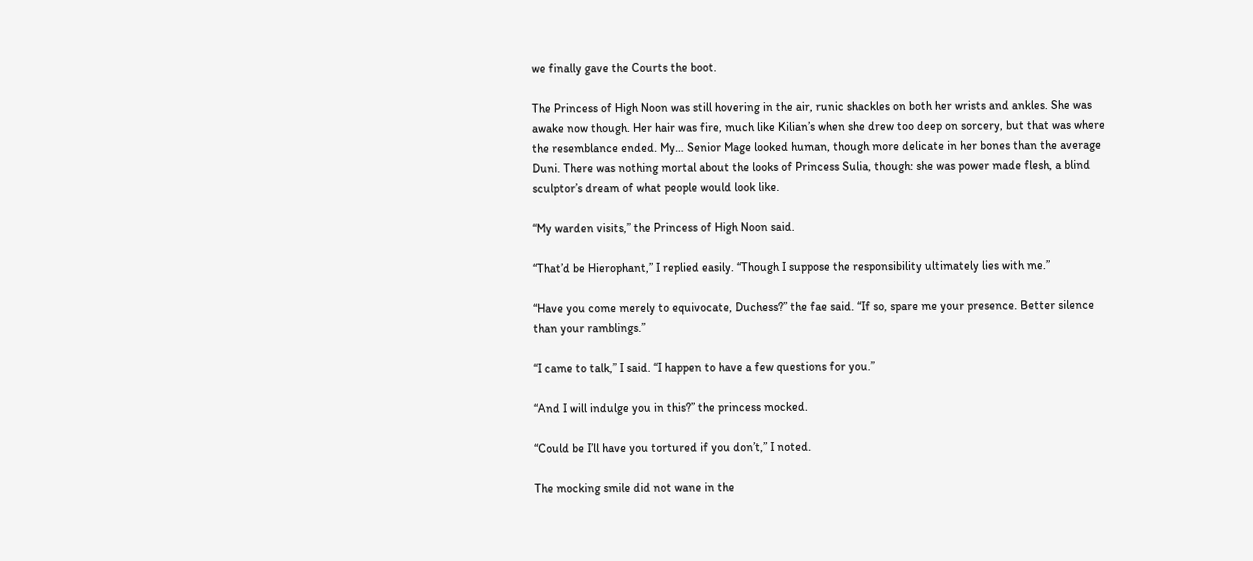we finally gave the Courts the boot.

The Princess of High Noon was still hovering in the air, runic shackles on both her wrists and ankles. She was awake now though. Her hair was fire, much like Kilian’s when she drew too deep on sorcery, but that was where the resemblance ended. My… Senior Mage looked human, though more delicate in her bones than the average Duni. There was nothing mortal about the looks of Princess Sulia, though: she was power made flesh, a blind sculptor’s dream of what people would look like.

“My warden visits,” the Princess of High Noon said.

“That’d be Hierophant,” I replied easily. “Though I suppose the responsibility ultimately lies with me.”

“Have you come merely to equivocate, Duchess?” the fae said. “If so, spare me your presence. Better silence than your ramblings.”

“I came to talk,” I said. “I happen to have a few questions for you.”

“And I will indulge you in this?” the princess mocked.

“Could be I’ll have you tortured if you don’t,” I noted.

The mocking smile did not wane in the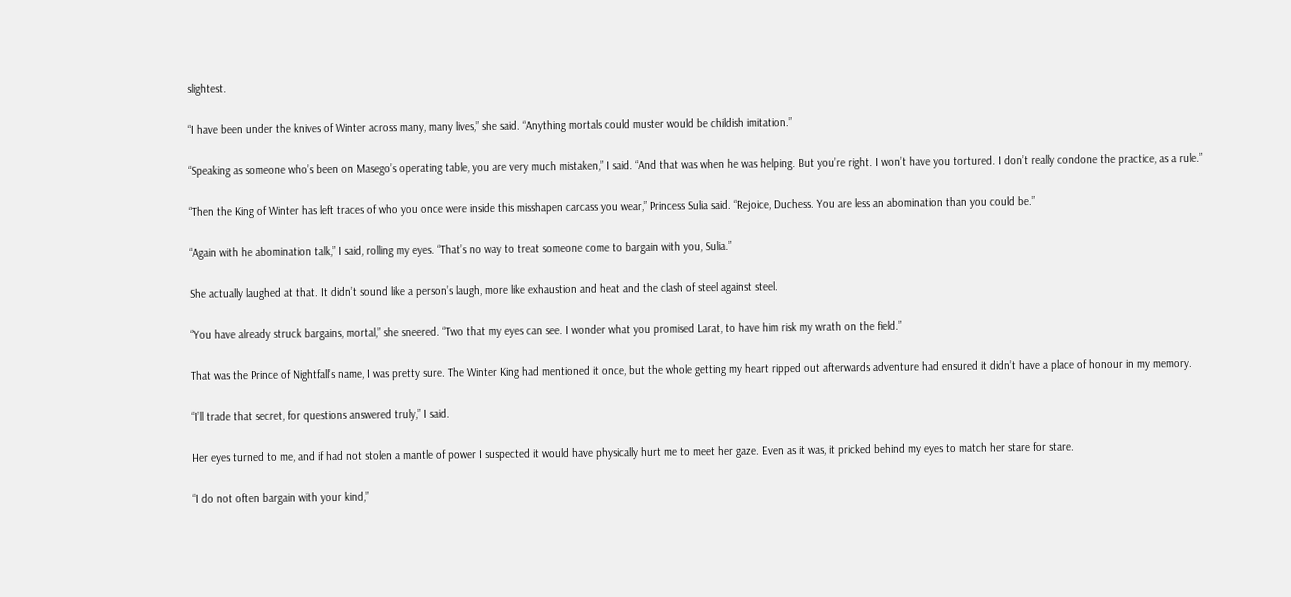slightest.

“I have been under the knives of Winter across many, many lives,” she said. “Anything mortals could muster would be childish imitation.”

“Speaking as someone who’s been on Masego’s operating table, you are very much mistaken,” I said. “And that was when he was helping. But you’re right. I won’t have you tortured. I don’t really condone the practice, as a rule.”

“Then the King of Winter has left traces of who you once were inside this misshapen carcass you wear,” Princess Sulia said. “Rejoice, Duchess. You are less an abomination than you could be.”

“Again with he abomination talk,” I said, rolling my eyes. “That’s no way to treat someone come to bargain with you, Sulia.”

She actually laughed at that. It didn’t sound like a person’s laugh, more like exhaustion and heat and the clash of steel against steel.

“You have already struck bargains, mortal,” she sneered. “Two that my eyes can see. I wonder what you promised Larat, to have him risk my wrath on the field.”

That was the Prince of Nightfall’s name, I was pretty sure. The Winter King had mentioned it once, but the whole getting my heart ripped out afterwards adventure had ensured it didn’t have a place of honour in my memory.

“I’ll trade that secret, for questions answered truly,” I said.

Her eyes turned to me, and if had not stolen a mantle of power I suspected it would have physically hurt me to meet her gaze. Even as it was, it pricked behind my eyes to match her stare for stare.

“I do not often bargain with your kind,”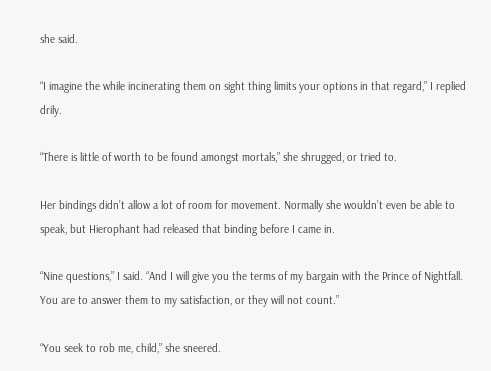she said.

“I imagine the while incinerating them on sight thing limits your options in that regard,” I replied drily.

“There is little of worth to be found amongst mortals,” she shrugged, or tried to.

Her bindings didn’t allow a lot of room for movement. Normally she wouldn’t even be able to speak, but Hierophant had released that binding before I came in.

“Nine questions,” I said. “And I will give you the terms of my bargain with the Prince of Nightfall. You are to answer them to my satisfaction, or they will not count.”

“You seek to rob me, child,” she sneered.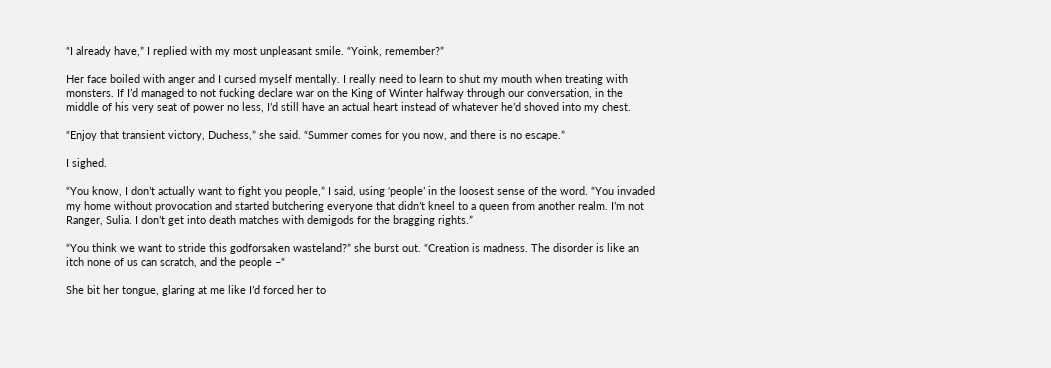“I already have,” I replied with my most unpleasant smile. “Yoink, remember?”

Her face boiled with anger and I cursed myself mentally. I really need to learn to shut my mouth when treating with monsters. If I’d managed to not fucking declare war on the King of Winter halfway through our conversation, in the middle of his very seat of power no less, I’d still have an actual heart instead of whatever he’d shoved into my chest.

“Enjoy that transient victory, Duchess,” she said. “Summer comes for you now, and there is no escape.”

I sighed.

“You know, I don’t actually want to fight you people,” I said, using ‘people’ in the loosest sense of the word. “You invaded my home without provocation and started butchering everyone that didn’t kneel to a queen from another realm. I’m not Ranger, Sulia. I don’t get into death matches with demigods for the bragging rights.”

“You think we want to stride this godforsaken wasteland?” she burst out. “Creation is madness. The disorder is like an itch none of us can scratch, and the people –“

She bit her tongue, glaring at me like I’d forced her to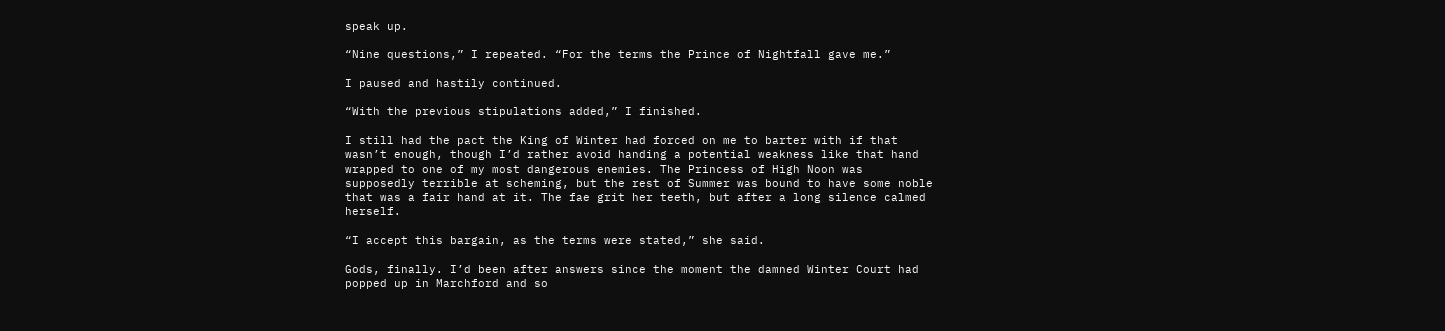speak up.

“Nine questions,” I repeated. “For the terms the Prince of Nightfall gave me.”

I paused and hastily continued.

“With the previous stipulations added,” I finished.

I still had the pact the King of Winter had forced on me to barter with if that wasn’t enough, though I’d rather avoid handing a potential weakness like that hand wrapped to one of my most dangerous enemies. The Princess of High Noon was supposedly terrible at scheming, but the rest of Summer was bound to have some noble that was a fair hand at it. The fae grit her teeth, but after a long silence calmed herself.

“I accept this bargain, as the terms were stated,” she said.

Gods, finally. I’d been after answers since the moment the damned Winter Court had popped up in Marchford and so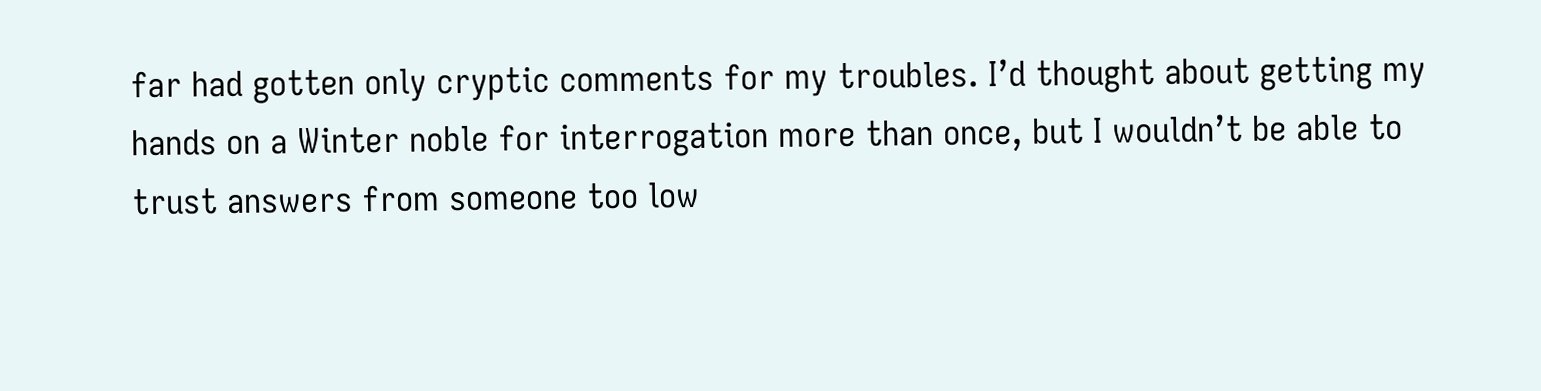far had gotten only cryptic comments for my troubles. I’d thought about getting my hands on a Winter noble for interrogation more than once, but I wouldn’t be able to trust answers from someone too low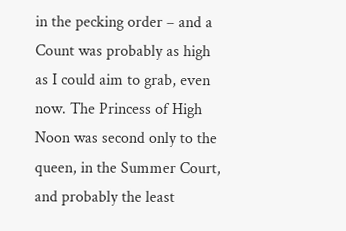in the pecking order – and a Count was probably as high as I could aim to grab, even now. The Princess of High Noon was second only to the queen, in the Summer Court, and probably the least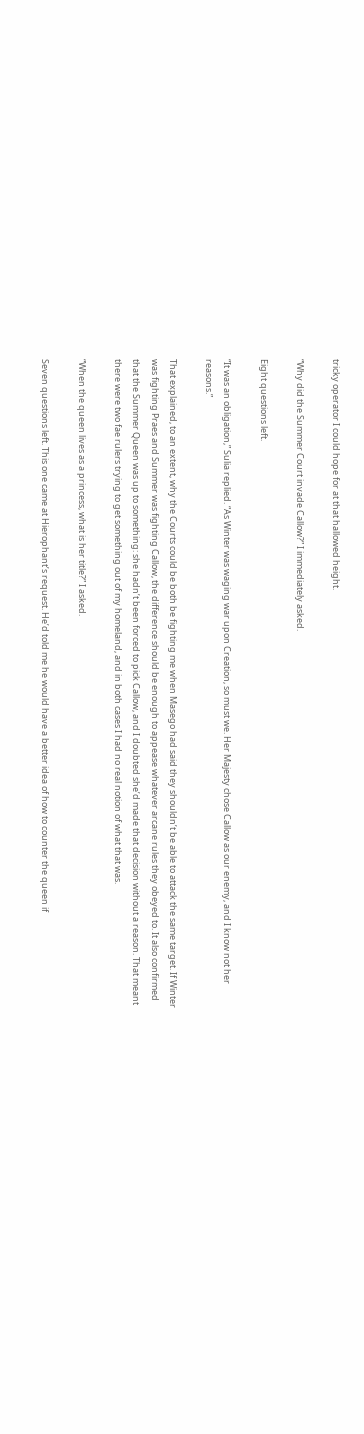tricky operator I could hope for at that hallowed height.

“Why did the Summer Court invade Callow?” I immediately asked.

Eight questions left.

“It was an obligation,” Sulia replied. “As Winter was waging war upon Creation, so must we. Her Majesty chose Callow as our enemy, and I know not her reasons.”

That explained, to an extent, why the Courts could be both be fighting me when Masego had said they shouldn’t be able to attack the same target. If Winter was fighting Praes and Summer was fighting Callow, the difference should be enough to appease whatever arcane rules they obeyed to. It also confirmed that the Summer Queen was up to something: she hadn’t been forced to pick Callow, and I doubted she’d made that decision without a reason. That meant there were two fae rulers trying to get something out of my homeland, and in both cases I had no real notion of what that was.

“When the queen lives as a princess, what is her title?” I asked.

Seven questions left. This one came at Hierophant’s request. He’d told me he would have a better idea of how to counter the queen if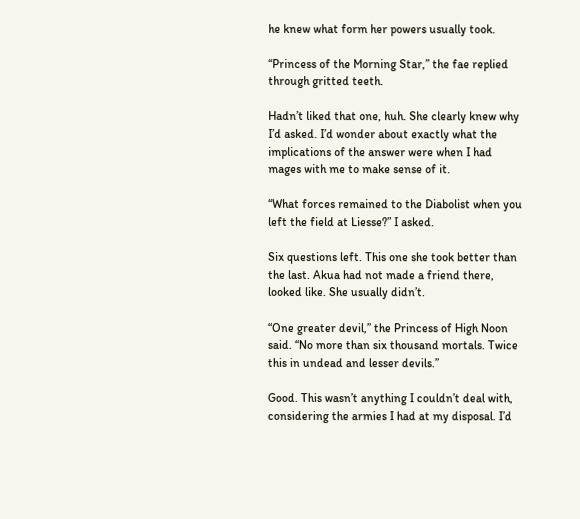he knew what form her powers usually took.

“Princess of the Morning Star,” the fae replied through gritted teeth.

Hadn’t liked that one, huh. She clearly knew why I’d asked. I’d wonder about exactly what the implications of the answer were when I had mages with me to make sense of it.

“What forces remained to the Diabolist when you left the field at Liesse?” I asked.

Six questions left. This one she took better than the last. Akua had not made a friend there, looked like. She usually didn’t.

“One greater devil,” the Princess of High Noon said. “No more than six thousand mortals. Twice this in undead and lesser devils.”

Good. This wasn’t anything I couldn’t deal with, considering the armies I had at my disposal. I’d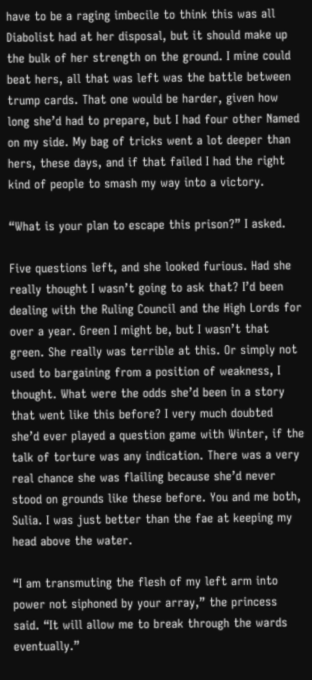have to be a raging imbecile to think this was all Diabolist had at her disposal, but it should make up the bulk of her strength on the ground. I mine could beat hers, all that was left was the battle between trump cards. That one would be harder, given how long she’d had to prepare, but I had four other Named on my side. My bag of tricks went a lot deeper than hers, these days, and if that failed I had the right kind of people to smash my way into a victory.

“What is your plan to escape this prison?” I asked.

Five questions left, and she looked furious. Had she really thought I wasn’t going to ask that? I’d been dealing with the Ruling Council and the High Lords for over a year. Green I might be, but I wasn’t that green. She really was terrible at this. Or simply not used to bargaining from a position of weakness, I thought. What were the odds she’d been in a story that went like this before? I very much doubted she’d ever played a question game with Winter, if the talk of torture was any indication. There was a very real chance she was flailing because she’d never stood on grounds like these before. You and me both, Sulia. I was just better than the fae at keeping my head above the water.

“I am transmuting the flesh of my left arm into power not siphoned by your array,” the princess said. “It will allow me to break through the wards eventually.”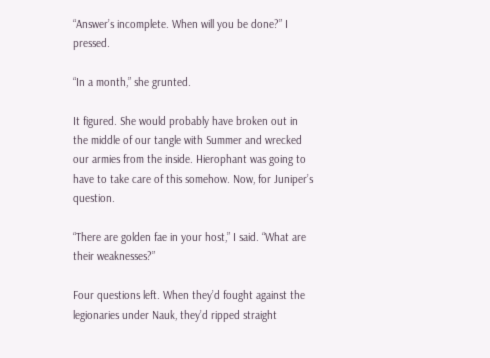“Answer’s incomplete. When will you be done?” I pressed.

“In a month,” she grunted.

It figured. She would probably have broken out in the middle of our tangle with Summer and wrecked our armies from the inside. Hierophant was going to have to take care of this somehow. Now, for Juniper’s question.

“There are golden fae in your host,” I said. “What are their weaknesses?”

Four questions left. When they’d fought against the legionaries under Nauk, they’d ripped straight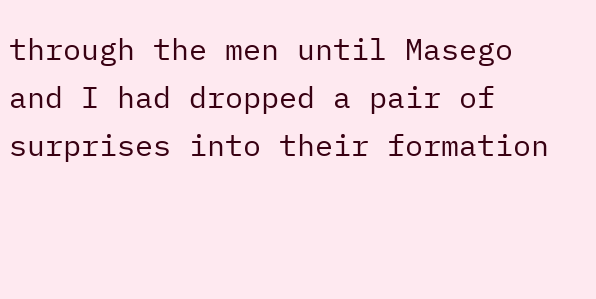through the men until Masego and I had dropped a pair of surprises into their formation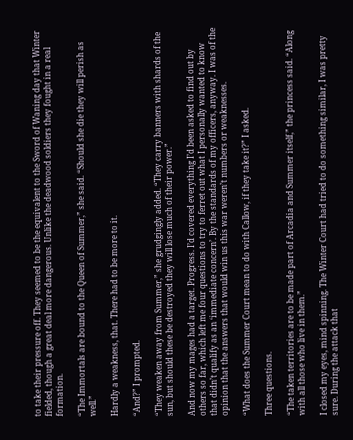to take their pressure off. They seemed to be the equivalent to the Sword of Waning day that Winter fielded, though a great deal more dangerous. Unlike the deadwood soldiers they fought in a real formation.

“The Immortals are bound to the Queen of Summer,” she said. “Should she die they will perish as well.”

Hardly a weakness, that. There had to be more to it.

“And?” I prompted.

“They weaken away from Summer,” she grudgingly added. “They carry banners with shards of the sun, but should these be destroyed they will lose much of their power.”

And now my mages had a target. Progress. I’d covered everything I’d been asked to find out by others so far, which left me four questions to try to ferret out what I personally wanted to know that didn’t qualify as an ‘immediate concern’. By the standards of my officers, anyway. I was of the opinion that the answers that would win us this war weren’t numbers or weaknesses.

“What does the Summer Court mean to do with Callow, if they take it?” I asked.

Three questions.

“The taken territories are to be made part of Arcadia and Summer itself,” the princess said. “Along with all those who live in them.”

I closed my eyes, mind spinning. The Winter Court had tried to do something similar, I was pretty sure. During the attack that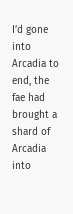I’d gone into Arcadia to end, the fae had brought a shard of Arcadia into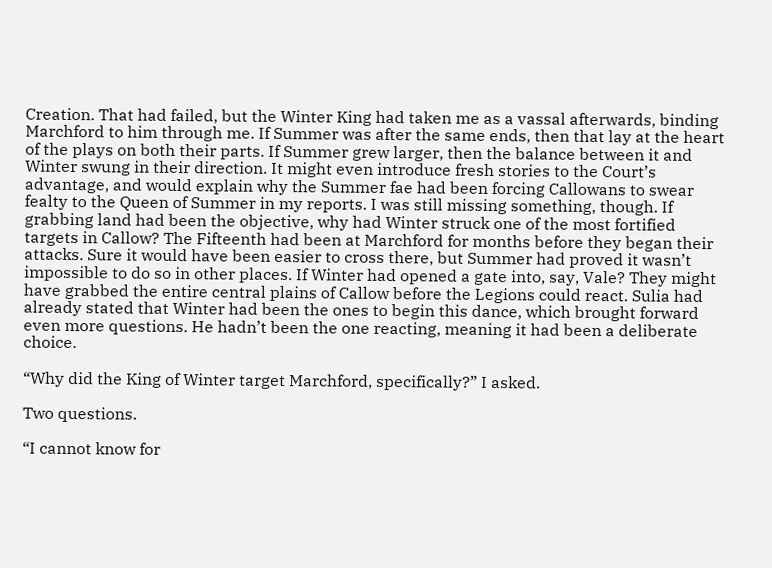Creation. That had failed, but the Winter King had taken me as a vassal afterwards, binding Marchford to him through me. If Summer was after the same ends, then that lay at the heart of the plays on both their parts. If Summer grew larger, then the balance between it and Winter swung in their direction. It might even introduce fresh stories to the Court’s advantage, and would explain why the Summer fae had been forcing Callowans to swear fealty to the Queen of Summer in my reports. I was still missing something, though. If grabbing land had been the objective, why had Winter struck one of the most fortified targets in Callow? The Fifteenth had been at Marchford for months before they began their attacks. Sure it would have been easier to cross there, but Summer had proved it wasn’t impossible to do so in other places. If Winter had opened a gate into, say, Vale? They might have grabbed the entire central plains of Callow before the Legions could react. Sulia had already stated that Winter had been the ones to begin this dance, which brought forward even more questions. He hadn’t been the one reacting, meaning it had been a deliberate choice.

“Why did the King of Winter target Marchford, specifically?” I asked.

Two questions.

“I cannot know for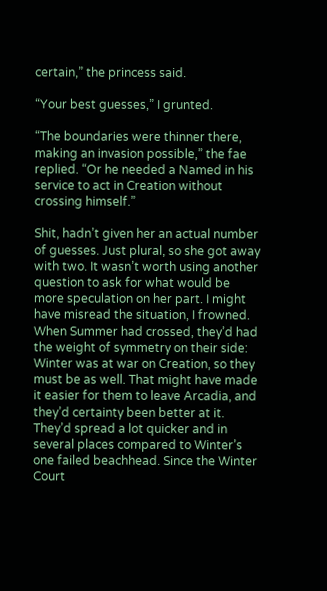certain,” the princess said.

“Your best guesses,” I grunted.

“The boundaries were thinner there, making an invasion possible,” the fae replied. “Or he needed a Named in his service to act in Creation without crossing himself.”

Shit, hadn’t given her an actual number of guesses. Just plural, so she got away with two. It wasn’t worth using another question to ask for what would be more speculation on her part. I might have misread the situation, I frowned. When Summer had crossed, they’d had the weight of symmetry on their side: Winter was at war on Creation, so they must be as well. That might have made it easier for them to leave Arcadia, and they’d certainty been better at it. They’d spread a lot quicker and in several places compared to Winter’s one failed beachhead. Since the Winter Court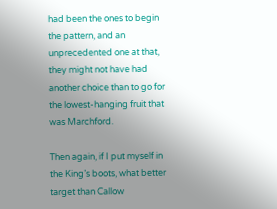had been the ones to begin the pattern, and an unprecedented one at that, they might not have had another choice than to go for the lowest-hanging fruit that was Marchford.

Then again, if I put myself in the King’s boots, what better target than Callow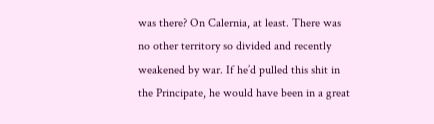was there? On Calernia, at least. There was no other territory so divided and recently weakened by war. If he’d pulled this shit in the Principate, he would have been in a great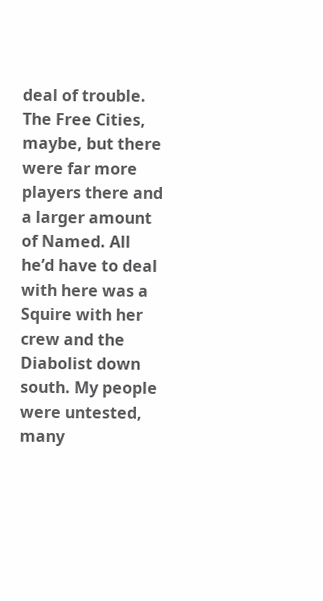deal of trouble. The Free Cities, maybe, but there were far more players there and a larger amount of Named. All he’d have to deal with here was a Squire with her crew and the Diabolist down south. My people were untested, many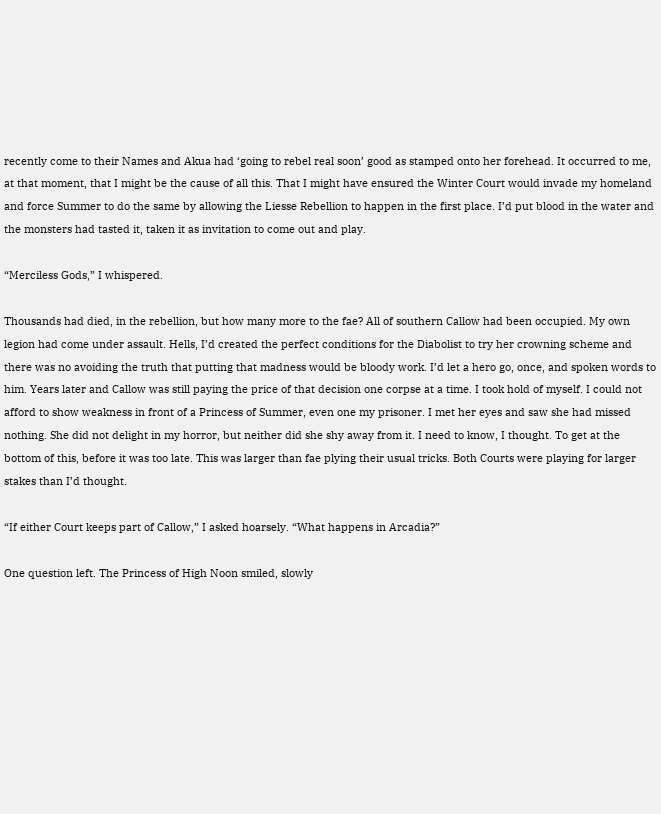recently come to their Names and Akua had ‘going to rebel real soon’ good as stamped onto her forehead. It occurred to me, at that moment, that I might be the cause of all this. That I might have ensured the Winter Court would invade my homeland and force Summer to do the same by allowing the Liesse Rebellion to happen in the first place. I’d put blood in the water and the monsters had tasted it, taken it as invitation to come out and play.

“Merciless Gods,” I whispered.

Thousands had died, in the rebellion, but how many more to the fae? All of southern Callow had been occupied. My own legion had come under assault. Hells, I’d created the perfect conditions for the Diabolist to try her crowning scheme and there was no avoiding the truth that putting that madness would be bloody work. I’d let a hero go, once, and spoken words to him. Years later and Callow was still paying the price of that decision one corpse at a time. I took hold of myself. I could not afford to show weakness in front of a Princess of Summer, even one my prisoner. I met her eyes and saw she had missed nothing. She did not delight in my horror, but neither did she shy away from it. I need to know, I thought. To get at the bottom of this, before it was too late. This was larger than fae plying their usual tricks. Both Courts were playing for larger stakes than I’d thought.

“If either Court keeps part of Callow,” I asked hoarsely. “What happens in Arcadia?”

One question left. The Princess of High Noon smiled, slowly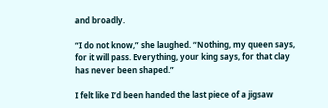and broadly.

“I do not know,” she laughed. “Nothing, my queen says, for it will pass. Everything, your king says, for that clay has never been shaped.”

I felt like I’d been handed the last piece of a jigsaw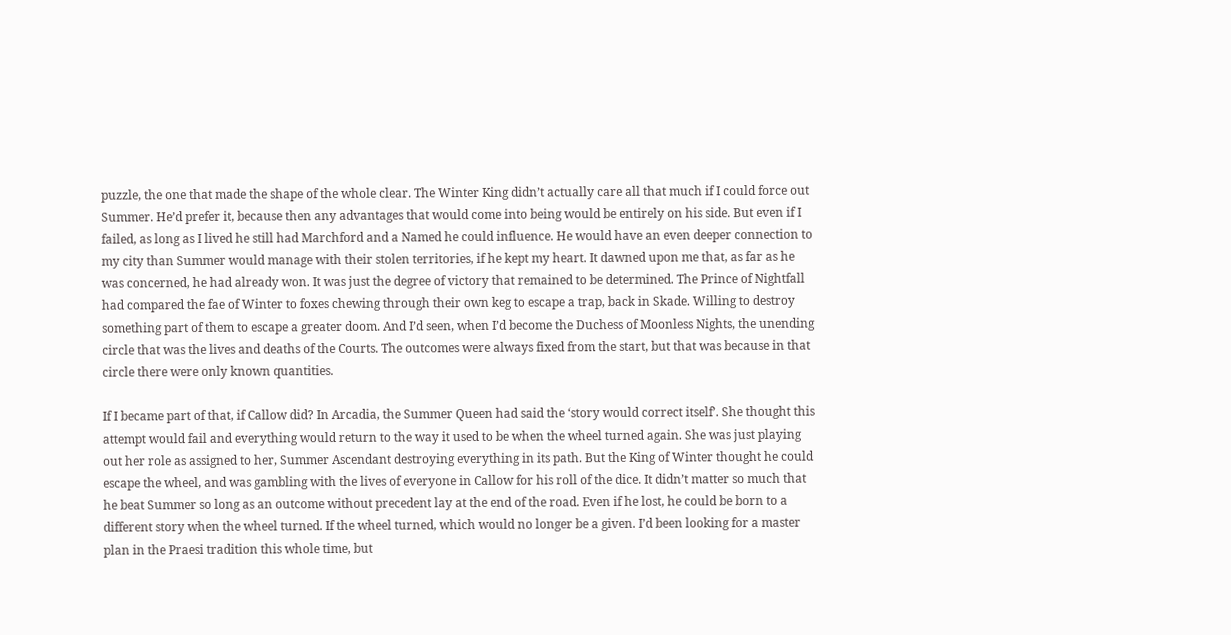puzzle, the one that made the shape of the whole clear. The Winter King didn’t actually care all that much if I could force out Summer. He’d prefer it, because then any advantages that would come into being would be entirely on his side. But even if I failed, as long as I lived he still had Marchford and a Named he could influence. He would have an even deeper connection to my city than Summer would manage with their stolen territories, if he kept my heart. It dawned upon me that, as far as he was concerned, he had already won. It was just the degree of victory that remained to be determined. The Prince of Nightfall had compared the fae of Winter to foxes chewing through their own keg to escape a trap, back in Skade. Willing to destroy something part of them to escape a greater doom. And I’d seen, when I’d become the Duchess of Moonless Nights, the unending circle that was the lives and deaths of the Courts. The outcomes were always fixed from the start, but that was because in that circle there were only known quantities.

If I became part of that, if Callow did? In Arcadia, the Summer Queen had said the ‘story would correct itself’. She thought this attempt would fail and everything would return to the way it used to be when the wheel turned again. She was just playing out her role as assigned to her, Summer Ascendant destroying everything in its path. But the King of Winter thought he could escape the wheel, and was gambling with the lives of everyone in Callow for his roll of the dice. It didn’t matter so much that he beat Summer so long as an outcome without precedent lay at the end of the road. Even if he lost, he could be born to a different story when the wheel turned. If the wheel turned, which would no longer be a given. I’d been looking for a master plan in the Praesi tradition this whole time, but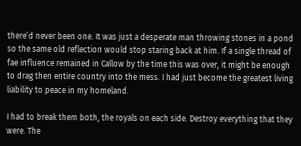there’d never been one. It was just a desperate man throwing stones in a pond so the same old reflection would stop staring back at him. If a single thread of fae influence remained in Callow by the time this was over, it might be enough to drag then entire country into the mess. I had just become the greatest living liability to peace in my homeland.

I had to break them both, the royals on each side. Destroy everything that they were. The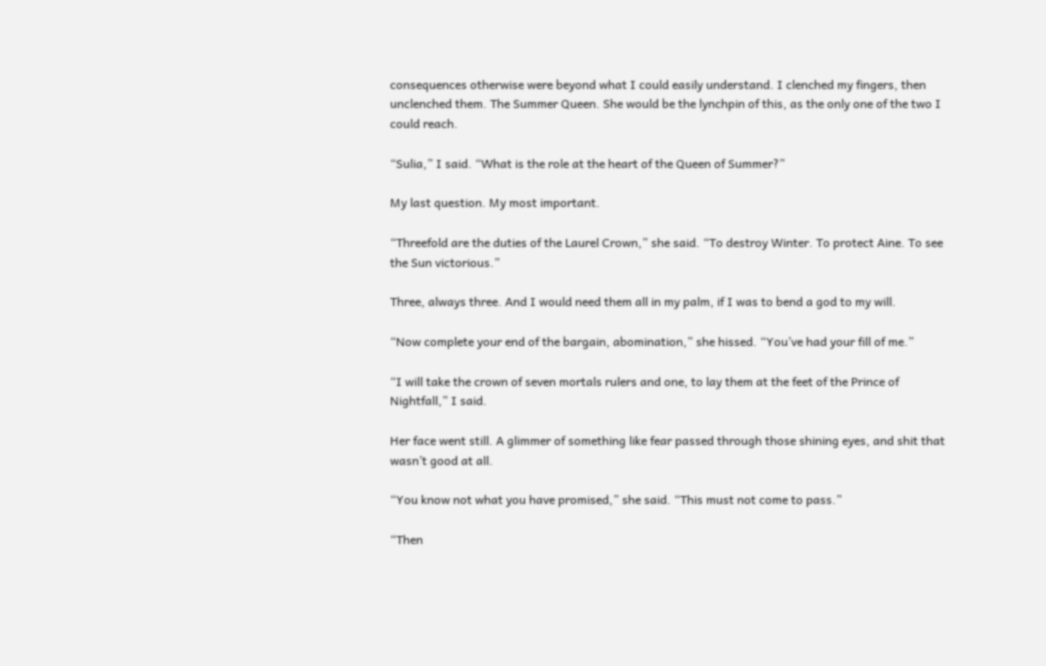consequences otherwise were beyond what I could easily understand. I clenched my fingers, then unclenched them. The Summer Queen. She would be the lynchpin of this, as the only one of the two I could reach.

“Sulia,” I said. “What is the role at the heart of the Queen of Summer?”

My last question. My most important.

“Threefold are the duties of the Laurel Crown,” she said. “To destroy Winter. To protect Aine. To see the Sun victorious.”

Three, always three. And I would need them all in my palm, if I was to bend a god to my will.

“Now complete your end of the bargain, abomination,” she hissed. “You’ve had your fill of me.”

“I will take the crown of seven mortals rulers and one, to lay them at the feet of the Prince of Nightfall,” I said.

Her face went still. A glimmer of something like fear passed through those shining eyes, and shit that wasn’t good at all.

“You know not what you have promised,” she said. “This must not come to pass.”

“Then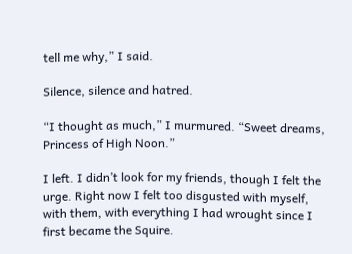tell me why,” I said.

Silence, silence and hatred.

“I thought as much,” I murmured. “Sweet dreams, Princess of High Noon.”

I left. I didn’t look for my friends, though I felt the urge. Right now I felt too disgusted with myself, with them, with everything I had wrought since I first became the Squire.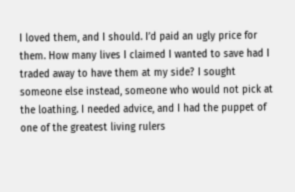I loved them, and I should. I’d paid an ugly price for them. How many lives I claimed I wanted to save had I traded away to have them at my side? I sought someone else instead, someone who would not pick at the loathing. I needed advice, and I had the puppet of one of the greatest living rulers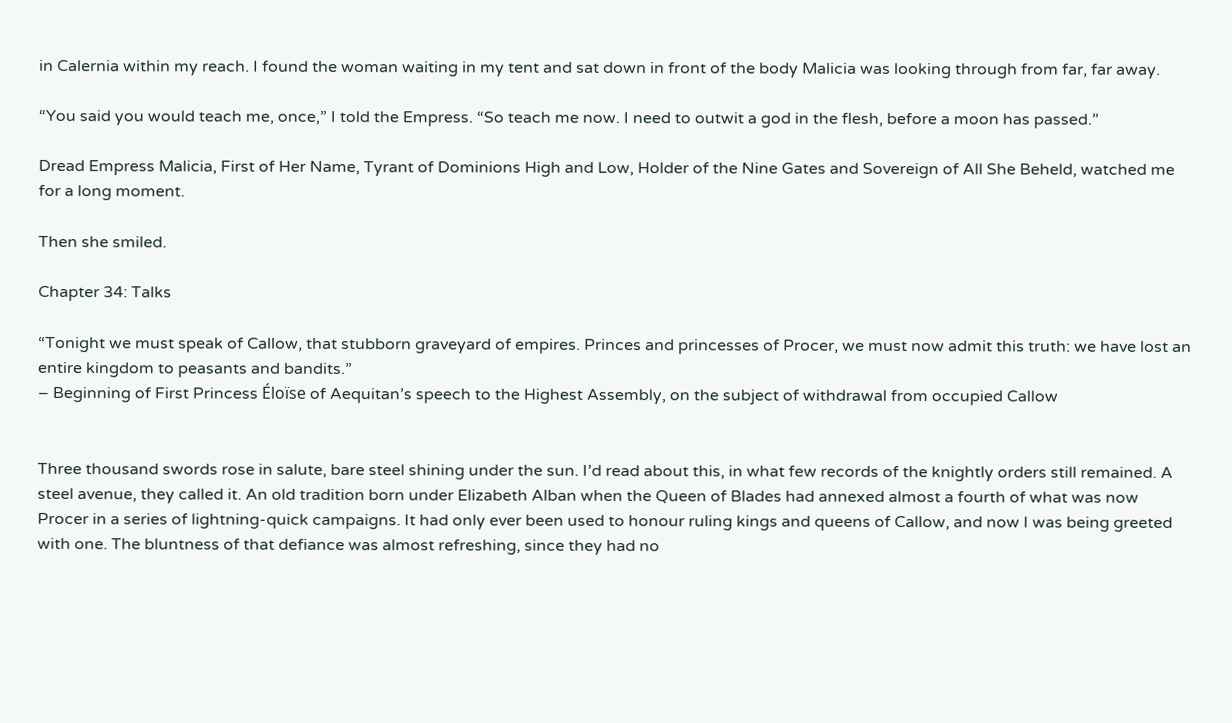in Calernia within my reach. I found the woman waiting in my tent and sat down in front of the body Malicia was looking through from far, far away.

“You said you would teach me, once,” I told the Empress. “So teach me now. I need to outwit a god in the flesh, before a moon has passed.”

Dread Empress Malicia, First of Her Name, Tyrant of Dominions High and Low, Holder of the Nine Gates and Sovereign of All She Beheld, watched me for a long moment.

Then she smiled.

Chapter 34: Talks

“Tonight we must speak of Callow, that stubborn graveyard of empires. Princes and princesses of Procer, we must now admit this truth: we have lost an entire kingdom to peasants and bandits.”
– Beginning of First Princess Éloïse of Aequitan’s speech to the Highest Assembly, on the subject of withdrawal from occupied Callow


Three thousand swords rose in salute, bare steel shining under the sun. I’d read about this, in what few records of the knightly orders still remained. A steel avenue, they called it. An old tradition born under Elizabeth Alban when the Queen of Blades had annexed almost a fourth of what was now Procer in a series of lightning-quick campaigns. It had only ever been used to honour ruling kings and queens of Callow, and now I was being greeted with one. The bluntness of that defiance was almost refreshing, since they had no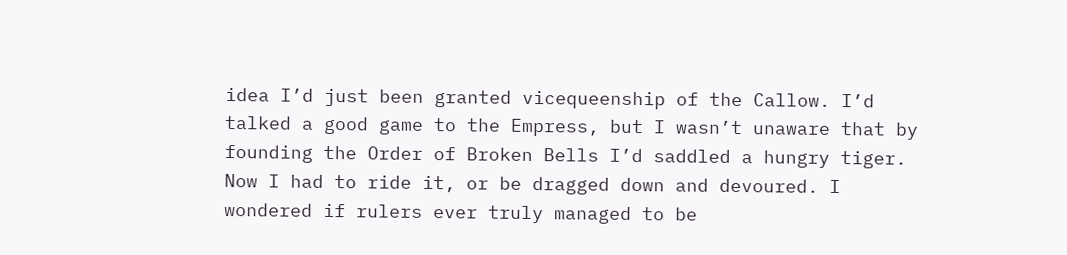idea I’d just been granted vicequeenship of the Callow. I’d talked a good game to the Empress, but I wasn’t unaware that by founding the Order of Broken Bells I’d saddled a hungry tiger. Now I had to ride it, or be dragged down and devoured. I wondered if rulers ever truly managed to be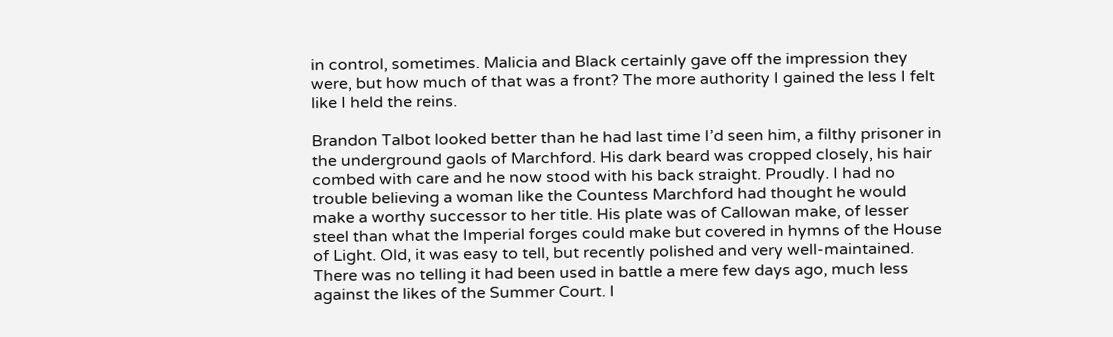in control, sometimes. Malicia and Black certainly gave off the impression they were, but how much of that was a front? The more authority I gained the less I felt like I held the reins.

Brandon Talbot looked better than he had last time I’d seen him, a filthy prisoner in the underground gaols of Marchford. His dark beard was cropped closely, his hair combed with care and he now stood with his back straight. Proudly. I had no trouble believing a woman like the Countess Marchford had thought he would make a worthy successor to her title. His plate was of Callowan make, of lesser steel than what the Imperial forges could make but covered in hymns of the House of Light. Old, it was easy to tell, but recently polished and very well-maintained. There was no telling it had been used in battle a mere few days ago, much less against the likes of the Summer Court. I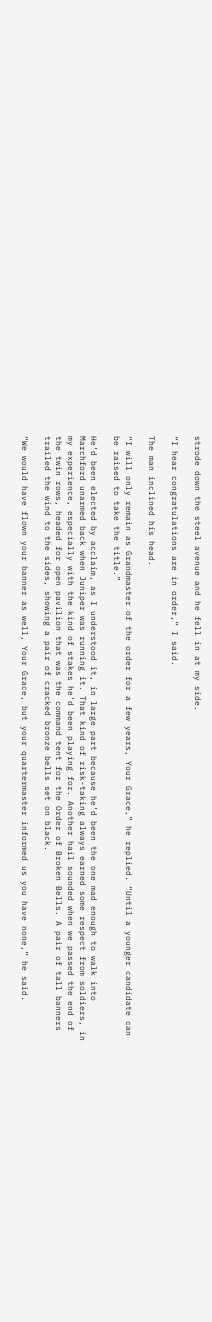strode down the steel avenue and he fell in at my side.

“I hear congratulations are in order,” I said.

The man inclined his head.

“I will only remain as Grandmaster of the order for a few years, Your Grace,” he replied. “Until a younger candidate can be raised to take the title.”

He’d been elected by acclaim, as I understood it, in large part because he’d been the one mad enough to walk into Marchford unarmed back when Juniper was running it. That kind of risk-taking always earned some respect from soldiers, in my experience, especially with the kind of stakes he’d been playing for. Another hail sounded when we passed the end of the twin rows, headed for open pavilion that was the command tent for the Order of Broken Bells. A pair of tall banners trailed the wind to the sides, showing a pair of cracked bronze bells set on black.

“We would have flown your banner as well, Your Grace, but your quartermaster informed us you have none,” he said.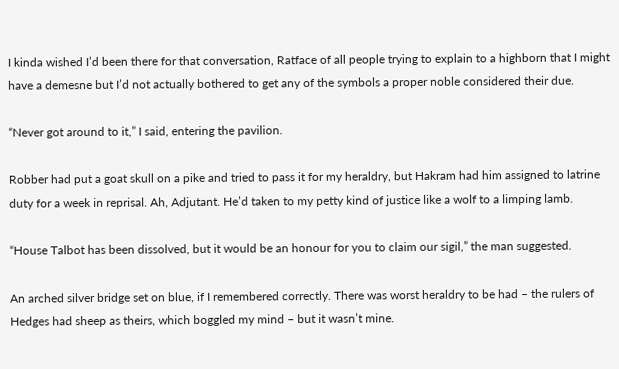I kinda wished I’d been there for that conversation, Ratface of all people trying to explain to a highborn that I might have a demesne but I’d not actually bothered to get any of the symbols a proper noble considered their due.

“Never got around to it,” I said, entering the pavilion.

Robber had put a goat skull on a pike and tried to pass it for my heraldry, but Hakram had him assigned to latrine duty for a week in reprisal. Ah, Adjutant. He’d taken to my petty kind of justice like a wolf to a limping lamb.

“House Talbot has been dissolved, but it would be an honour for you to claim our sigil,” the man suggested.

An arched silver bridge set on blue, if I remembered correctly. There was worst heraldry to be had – the rulers of Hedges had sheep as theirs, which boggled my mind – but it wasn’t mine.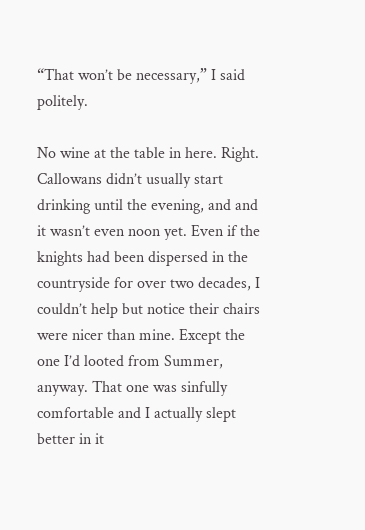“That won’t be necessary,” I said politely.

No wine at the table in here. Right. Callowans didn’t usually start drinking until the evening, and and it wasn’t even noon yet. Even if the knights had been dispersed in the countryside for over two decades, I couldn’t help but notice their chairs were nicer than mine. Except the one I’d looted from Summer, anyway. That one was sinfully comfortable and I actually slept better in it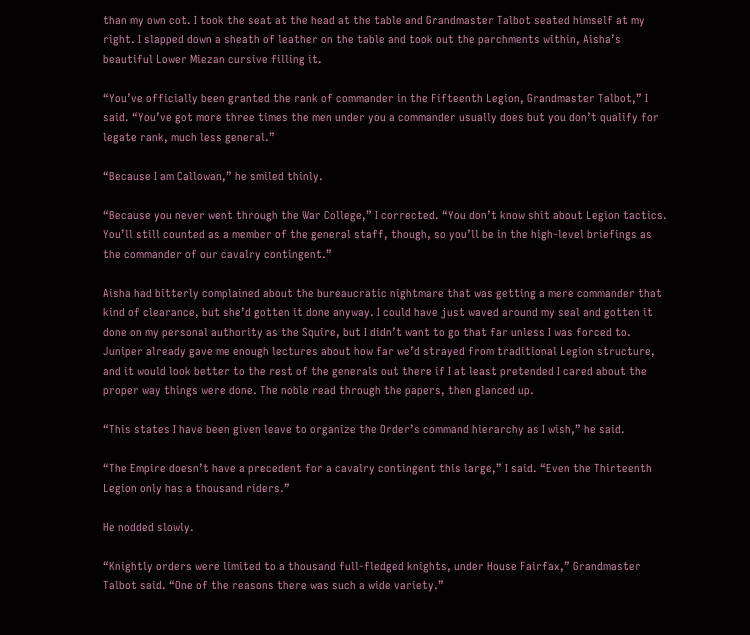than my own cot. I took the seat at the head at the table and Grandmaster Talbot seated himself at my right. I slapped down a sheath of leather on the table and took out the parchments within, Aisha’s beautiful Lower Miezan cursive filling it.

“You’ve officially been granted the rank of commander in the Fifteenth Legion, Grandmaster Talbot,” I said. “You’ve got more three times the men under you a commander usually does but you don’t qualify for legate rank, much less general.”

“Because I am Callowan,” he smiled thinly.

“Because you never went through the War College,” I corrected. “You don’t know shit about Legion tactics. You’ll still counted as a member of the general staff, though, so you’ll be in the high-level briefings as the commander of our cavalry contingent.”

Aisha had bitterly complained about the bureaucratic nightmare that was getting a mere commander that kind of clearance, but she’d gotten it done anyway. I could have just waved around my seal and gotten it done on my personal authority as the Squire, but I didn’t want to go that far unless I was forced to. Juniper already gave me enough lectures about how far we’d strayed from traditional Legion structure, and it would look better to the rest of the generals out there if I at least pretended I cared about the proper way things were done. The noble read through the papers, then glanced up.

“This states I have been given leave to organize the Order’s command hierarchy as I wish,” he said.

“The Empire doesn’t have a precedent for a cavalry contingent this large,” I said. “Even the Thirteenth Legion only has a thousand riders.”

He nodded slowly.

“Knightly orders were limited to a thousand full-fledged knights, under House Fairfax,” Grandmaster Talbot said. “One of the reasons there was such a wide variety.”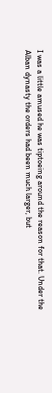I was a little amused he was tiptoeing around the reason for that. Under the Alban dynasty the orders had been much larger, but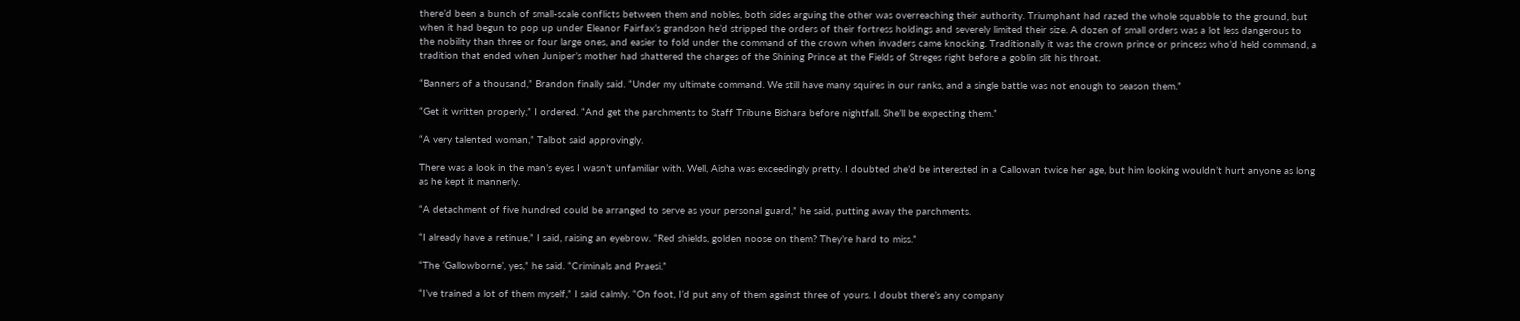there’d been a bunch of small-scale conflicts between them and nobles, both sides arguing the other was overreaching their authority. Triumphant had razed the whole squabble to the ground, but when it had begun to pop up under Eleanor Fairfax’s grandson he’d stripped the orders of their fortress holdings and severely limited their size. A dozen of small orders was a lot less dangerous to the nobility than three or four large ones, and easier to fold under the command of the crown when invaders came knocking. Traditionally it was the crown prince or princess who’d held command, a tradition that ended when Juniper’s mother had shattered the charges of the Shining Prince at the Fields of Streges right before a goblin slit his throat.

“Banners of a thousand,” Brandon finally said. “Under my ultimate command. We still have many squires in our ranks, and a single battle was not enough to season them.”

“Get it written properly,” I ordered. “And get the parchments to Staff Tribune Bishara before nightfall. She’ll be expecting them.”

“A very talented woman,” Talbot said approvingly.

There was a look in the man’s eyes I wasn’t unfamiliar with. Well, Aisha was exceedingly pretty. I doubted she’d be interested in a Callowan twice her age, but him looking wouldn’t hurt anyone as long as he kept it mannerly.

“A detachment of five hundred could be arranged to serve as your personal guard,” he said, putting away the parchments.

“I already have a retinue,” I said, raising an eyebrow. “Red shields, golden noose on them? They’re hard to miss.”

“The ‘Gallowborne’, yes,” he said. “Criminals and Praesi.”

“I’ve trained a lot of them myself,” I said calmly. “On foot, I’d put any of them against three of yours. I doubt there’s any company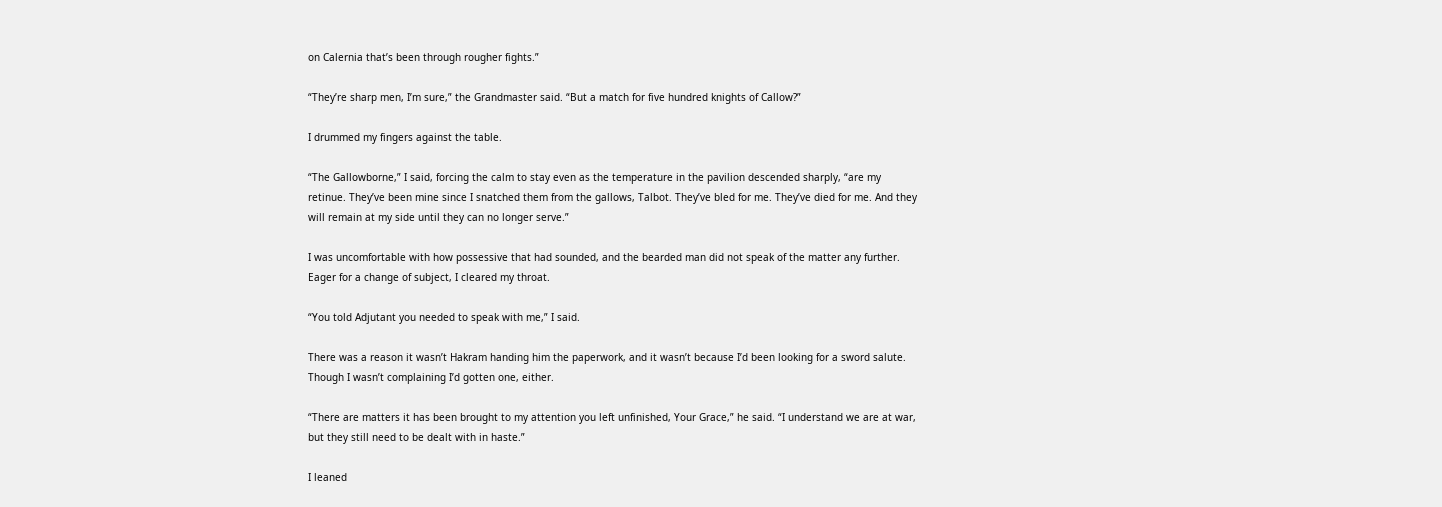on Calernia that’s been through rougher fights.”

“They’re sharp men, I’m sure,” the Grandmaster said. “But a match for five hundred knights of Callow?”

I drummed my fingers against the table.

“The Gallowborne,” I said, forcing the calm to stay even as the temperature in the pavilion descended sharply, “are my retinue. They’ve been mine since I snatched them from the gallows, Talbot. They’ve bled for me. They’ve died for me. And they will remain at my side until they can no longer serve.”

I was uncomfortable with how possessive that had sounded, and the bearded man did not speak of the matter any further.  Eager for a change of subject, I cleared my throat.

“You told Adjutant you needed to speak with me,” I said.

There was a reason it wasn’t Hakram handing him the paperwork, and it wasn’t because I’d been looking for a sword salute. Though I wasn’t complaining I’d gotten one, either.

“There are matters it has been brought to my attention you left unfinished, Your Grace,” he said. “I understand we are at war, but they still need to be dealt with in haste.”

I leaned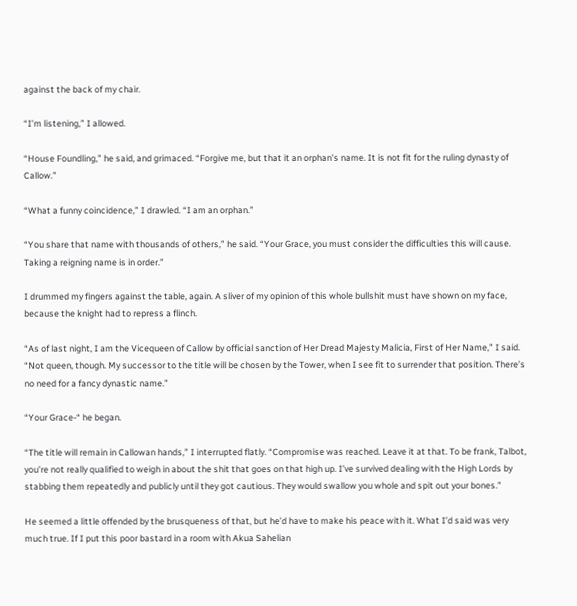against the back of my chair.

“I’m listening,” I allowed.

“House Foundling,” he said, and grimaced. “Forgive me, but that it an orphan’s name. It is not fit for the ruling dynasty of Callow.”

“What a funny coincidence,” I drawled. “I am an orphan.”

“You share that name with thousands of others,” he said. “Your Grace, you must consider the difficulties this will cause. Taking a reigning name is in order.”

I drummed my fingers against the table, again. A sliver of my opinion of this whole bullshit must have shown on my face, because the knight had to repress a flinch.

“As of last night, I am the Vicequeen of Callow by official sanction of Her Dread Majesty Malicia, First of Her Name,” I said. “Not queen, though. My successor to the title will be chosen by the Tower, when I see fit to surrender that position. There’s no need for a fancy dynastic name.”

“Your Grace-“ he began.

“The title will remain in Callowan hands,” I interrupted flatly. “Compromise was reached. Leave it at that. To be frank, Talbot, you’re not really qualified to weigh in about the shit that goes on that high up. I’ve survived dealing with the High Lords by stabbing them repeatedly and publicly until they got cautious. They would swallow you whole and spit out your bones.”

He seemed a little offended by the brusqueness of that, but he’d have to make his peace with it. What I’d said was very much true. If I put this poor bastard in a room with Akua Sahelian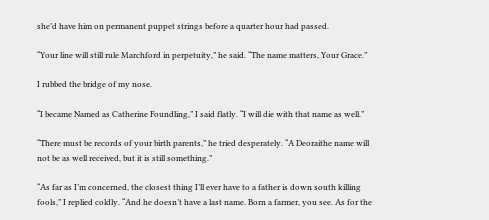she’d have him on permanent puppet strings before a quarter hour had passed.

“Your line will still rule Marchford in perpetuity,” he said. “The name matters, Your Grace.”

I rubbed the bridge of my nose.

“I became Named as Catherine Foundling,” I said flatly. “I will die with that name as well.”

“There must be records of your birth parents,” he tried desperately. “A Deoraithe name will not be as well received, but it is still something.”

“As far as I’m concerned, the closest thing I’ll ever have to a father is down south killing fools,” I replied coldly. “And he doesn’t have a last name. Born a farmer, you see. As for the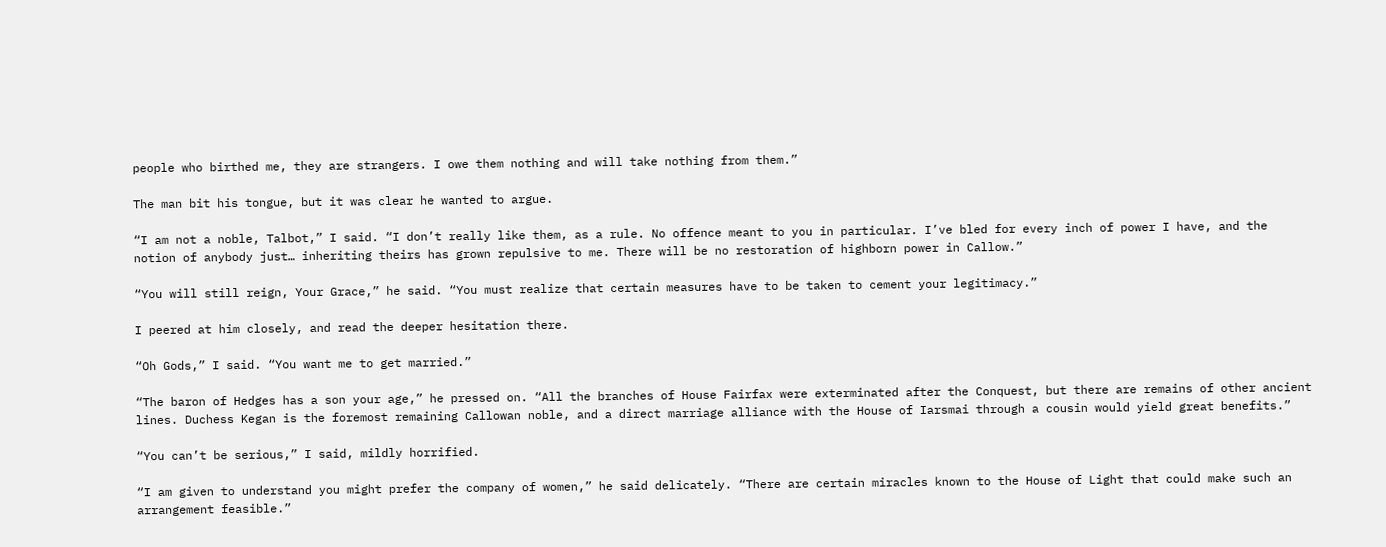people who birthed me, they are strangers. I owe them nothing and will take nothing from them.”

The man bit his tongue, but it was clear he wanted to argue.

“I am not a noble, Talbot,” I said. “I don’t really like them, as a rule. No offence meant to you in particular. I’ve bled for every inch of power I have, and the notion of anybody just… inheriting theirs has grown repulsive to me. There will be no restoration of highborn power in Callow.”

“You will still reign, Your Grace,” he said. “You must realize that certain measures have to be taken to cement your legitimacy.”

I peered at him closely, and read the deeper hesitation there.

“Oh Gods,” I said. “You want me to get married.”

“The baron of Hedges has a son your age,” he pressed on. “All the branches of House Fairfax were exterminated after the Conquest, but there are remains of other ancient lines. Duchess Kegan is the foremost remaining Callowan noble, and a direct marriage alliance with the House of Iarsmai through a cousin would yield great benefits.”

“You can’t be serious,” I said, mildly horrified.

“I am given to understand you might prefer the company of women,” he said delicately. “There are certain miracles known to the House of Light that could make such an arrangement feasible.”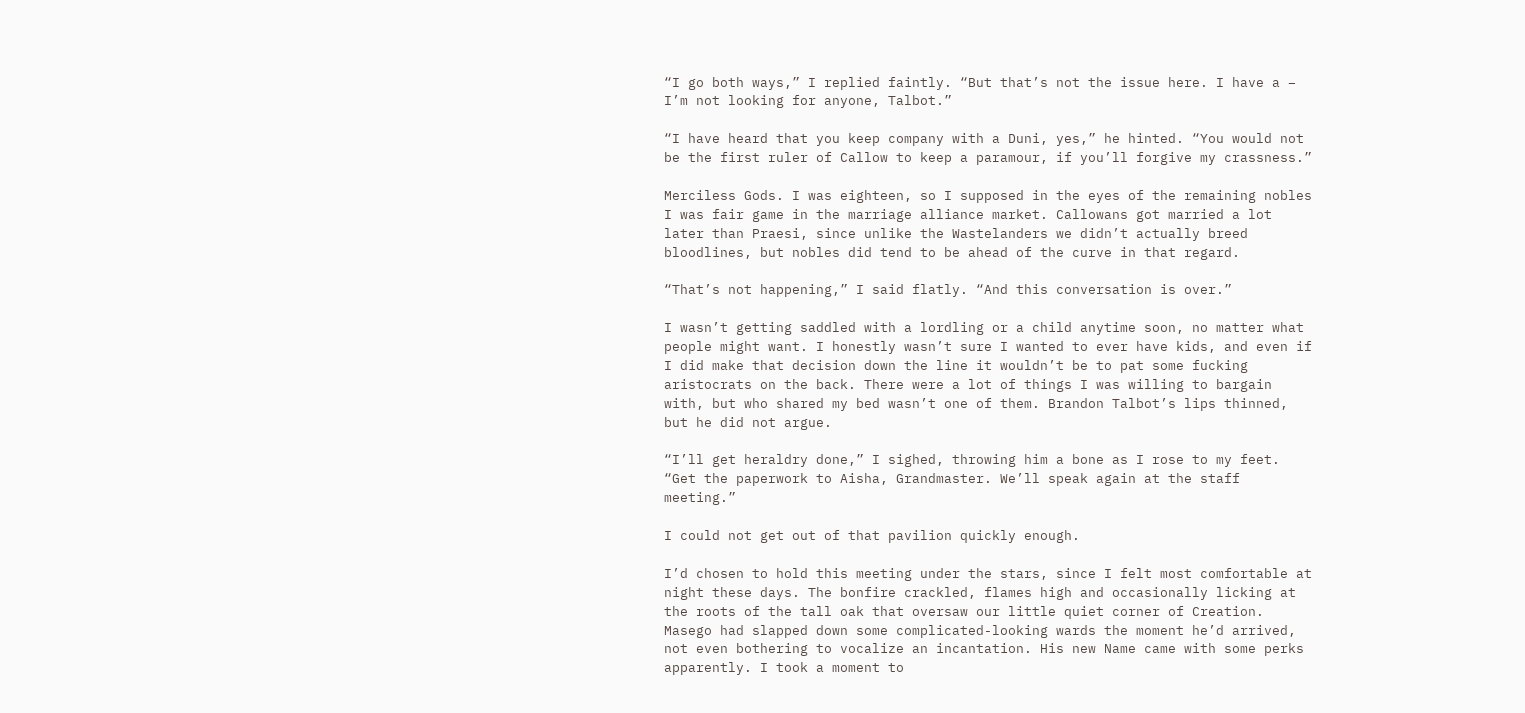“I go both ways,” I replied faintly. “But that’s not the issue here. I have a – I’m not looking for anyone, Talbot.”

“I have heard that you keep company with a Duni, yes,” he hinted. “You would not be the first ruler of Callow to keep a paramour, if you’ll forgive my crassness.”

Merciless Gods. I was eighteen, so I supposed in the eyes of the remaining nobles I was fair game in the marriage alliance market. Callowans got married a lot later than Praesi, since unlike the Wastelanders we didn’t actually breed bloodlines, but nobles did tend to be ahead of the curve in that regard.

“That’s not happening,” I said flatly. “And this conversation is over.”

I wasn’t getting saddled with a lordling or a child anytime soon, no matter what people might want. I honestly wasn’t sure I wanted to ever have kids, and even if I did make that decision down the line it wouldn’t be to pat some fucking aristocrats on the back. There were a lot of things I was willing to bargain with, but who shared my bed wasn’t one of them. Brandon Talbot’s lips thinned, but he did not argue.

“I’ll get heraldry done,” I sighed, throwing him a bone as I rose to my feet. “Get the paperwork to Aisha, Grandmaster. We’ll speak again at the staff meeting.”

I could not get out of that pavilion quickly enough.

I’d chosen to hold this meeting under the stars, since I felt most comfortable at night these days. The bonfire crackled, flames high and occasionally licking at the roots of the tall oak that oversaw our little quiet corner of Creation. Masego had slapped down some complicated-looking wards the moment he’d arrived, not even bothering to vocalize an incantation. His new Name came with some perks apparently. I took a moment to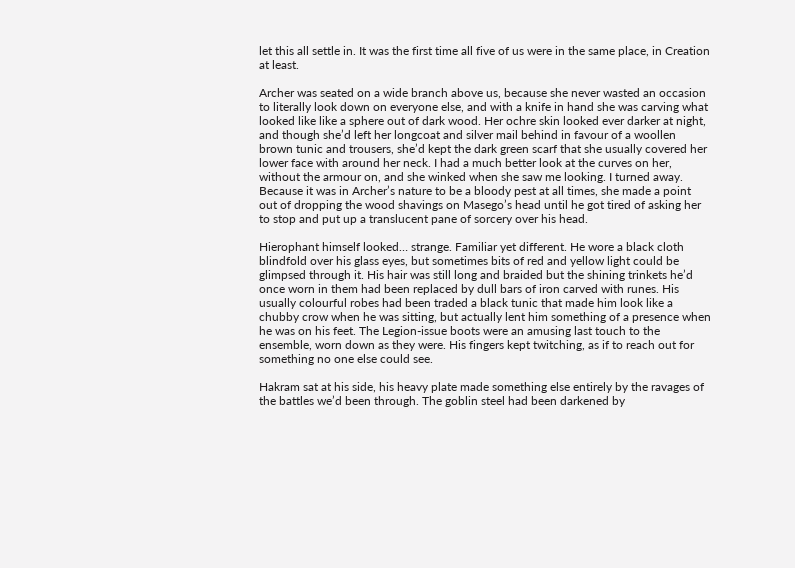let this all settle in. It was the first time all five of us were in the same place, in Creation at least.

Archer was seated on a wide branch above us, because she never wasted an occasion to literally look down on everyone else, and with a knife in hand she was carving what looked like like a sphere out of dark wood. Her ochre skin looked ever darker at night, and though she’d left her longcoat and silver mail behind in favour of a woollen brown tunic and trousers, she’d kept the dark green scarf that she usually covered her lower face with around her neck. I had a much better look at the curves on her, without the armour on, and she winked when she saw me looking. I turned away. Because it was in Archer’s nature to be a bloody pest at all times, she made a point out of dropping the wood shavings on Masego’s head until he got tired of asking her to stop and put up a translucent pane of sorcery over his head.

Hierophant himself looked… strange. Familiar yet different. He wore a black cloth blindfold over his glass eyes, but sometimes bits of red and yellow light could be glimpsed through it. His hair was still long and braided but the shining trinkets he’d once worn in them had been replaced by dull bars of iron carved with runes. His  usually colourful robes had been traded a black tunic that made him look like a chubby crow when he was sitting, but actually lent him something of a presence when he was on his feet. The Legion-issue boots were an amusing last touch to the ensemble, worn down as they were. His fingers kept twitching, as if to reach out for something no one else could see.

Hakram sat at his side, his heavy plate made something else entirely by the ravages of the battles we’d been through. The goblin steel had been darkened by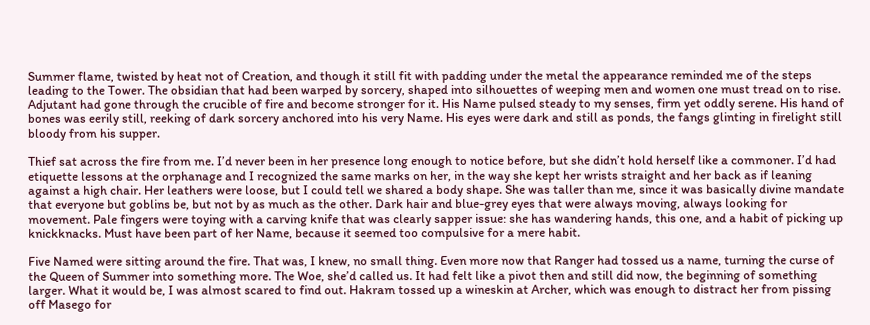Summer flame, twisted by heat not of Creation, and though it still fit with padding under the metal the appearance reminded me of the steps leading to the Tower. The obsidian that had been warped by sorcery, shaped into silhouettes of weeping men and women one must tread on to rise. Adjutant had gone through the crucible of fire and become stronger for it. His Name pulsed steady to my senses, firm yet oddly serene. His hand of bones was eerily still, reeking of dark sorcery anchored into his very Name. His eyes were dark and still as ponds, the fangs glinting in firelight still bloody from his supper.

Thief sat across the fire from me. I’d never been in her presence long enough to notice before, but she didn’t hold herself like a commoner. I’d had etiquette lessons at the orphanage and I recognized the same marks on her, in the way she kept her wrists straight and her back as if leaning against a high chair. Her leathers were loose, but I could tell we shared a body shape. She was taller than me, since it was basically divine mandate that everyone but goblins be, but not by as much as the other. Dark hair and blue-grey eyes that were always moving, always looking for movement. Pale fingers were toying with a carving knife that was clearly sapper issue: she has wandering hands, this one, and a habit of picking up knickknacks. Must have been part of her Name, because it seemed too compulsive for a mere habit.

Five Named were sitting around the fire. That was, I knew, no small thing. Even more now that Ranger had tossed us a name, turning the curse of the Queen of Summer into something more. The Woe, she’d called us. It had felt like a pivot then and still did now, the beginning of something larger. What it would be, I was almost scared to find out. Hakram tossed up a wineskin at Archer, which was enough to distract her from pissing off Masego for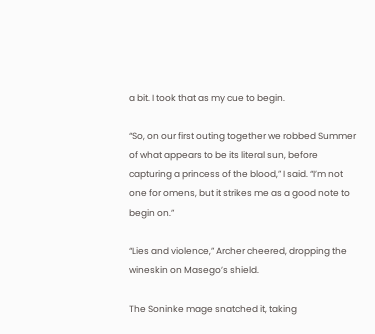a bit. I took that as my cue to begin.

“So, on our first outing together we robbed Summer of what appears to be its literal sun, before capturing a princess of the blood,” I said. “I’m not one for omens, but it strikes me as a good note to begin on.”

“Lies and violence,” Archer cheered, dropping the wineskin on Masego’s shield.

The Soninke mage snatched it, taking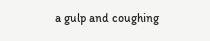a gulp and coughing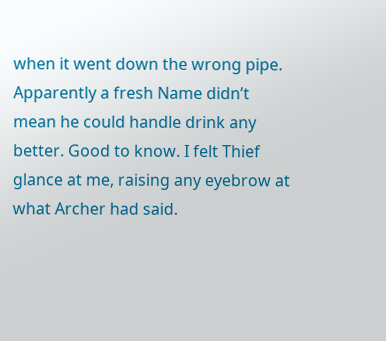when it went down the wrong pipe. Apparently a fresh Name didn’t mean he could handle drink any better. Good to know. I felt Thief glance at me, raising any eyebrow at what Archer had said.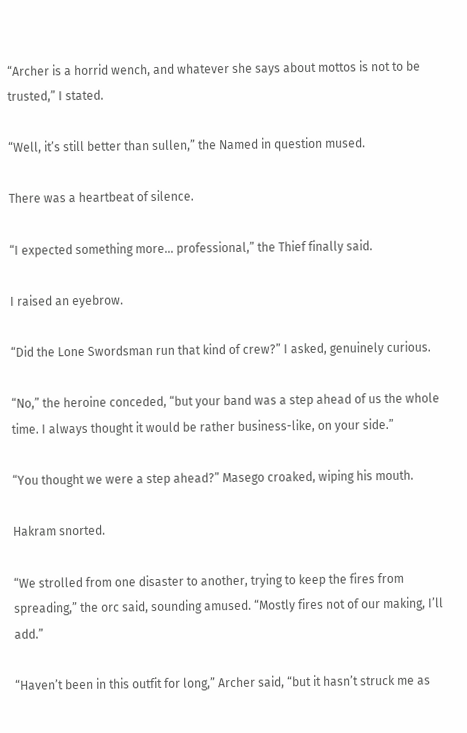“Archer is a horrid wench, and whatever she says about mottos is not to be trusted,” I stated.

“Well, it’s still better than sullen,” the Named in question mused.

There was a heartbeat of silence.

“I expected something more… professional,” the Thief finally said.

I raised an eyebrow.

“Did the Lone Swordsman run that kind of crew?” I asked, genuinely curious.

“No,” the heroine conceded, “but your band was a step ahead of us the whole time. I always thought it would be rather business-like, on your side.”

“You thought we were a step ahead?” Masego croaked, wiping his mouth.

Hakram snorted.

“We strolled from one disaster to another, trying to keep the fires from spreading,” the orc said, sounding amused. “Mostly fires not of our making, I’ll add.”

“Haven’t been in this outfit for long,” Archer said, “but it hasn’t struck me as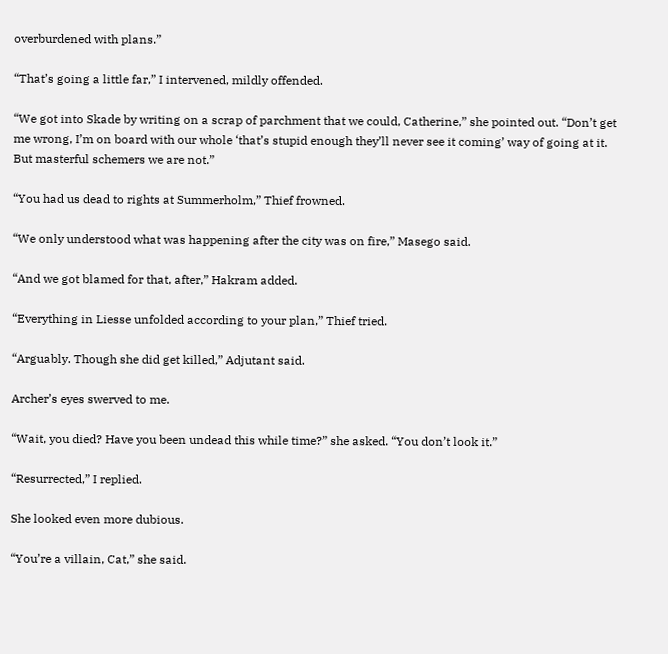overburdened with plans.”

“That’s going a little far,” I intervened, mildly offended.

“We got into Skade by writing on a scrap of parchment that we could, Catherine,” she pointed out. “Don’t get me wrong, I’m on board with our whole ‘that’s stupid enough they’ll never see it coming’ way of going at it. But masterful schemers we are not.”

“You had us dead to rights at Summerholm,” Thief frowned.

“We only understood what was happening after the city was on fire,” Masego said.

“And we got blamed for that, after,” Hakram added.

“Everything in Liesse unfolded according to your plan,” Thief tried.

“Arguably. Though she did get killed,” Adjutant said.

Archer’s eyes swerved to me.

“Wait, you died? Have you been undead this while time?” she asked. “You don’t look it.”

“Resurrected,” I replied.

She looked even more dubious.

“You’re a villain, Cat,” she said.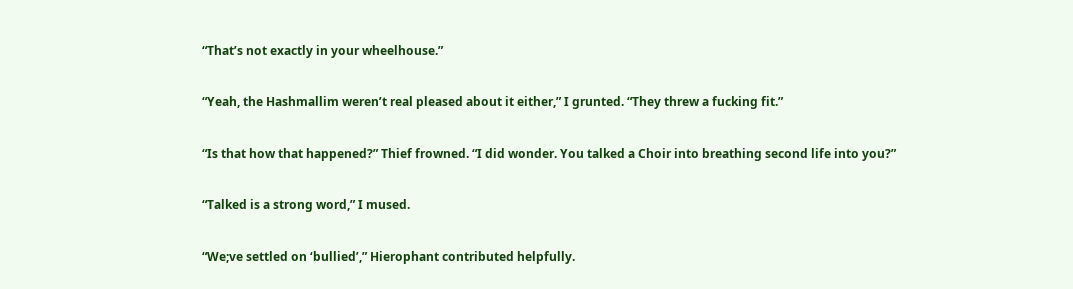“That’s not exactly in your wheelhouse.”

“Yeah, the Hashmallim weren’t real pleased about it either,” I grunted. “They threw a fucking fit.”

“Is that how that happened?” Thief frowned. “I did wonder. You talked a Choir into breathing second life into you?”

“Talked is a strong word,” I mused.

“We;ve settled on ‘bullied’,” Hierophant contributed helpfully.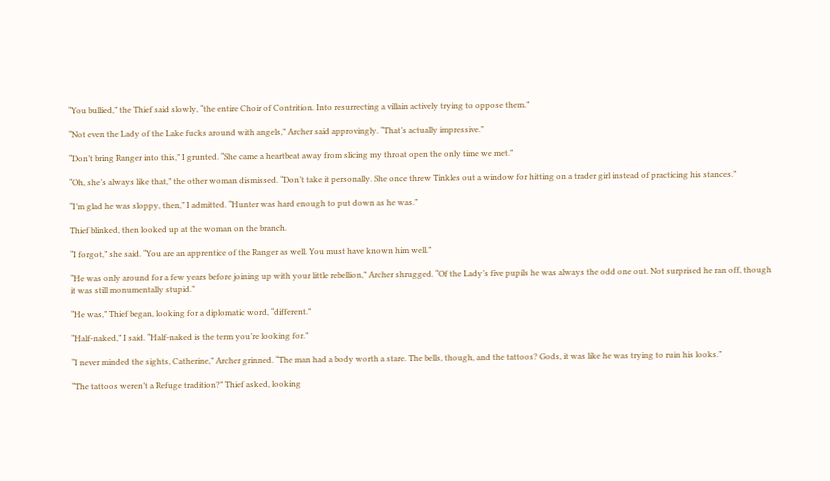“You bullied,” the Thief said slowly, “the entire Choir of Contrition. Into resurrecting a villain actively trying to oppose them.”

“Not even the Lady of the Lake fucks around with angels,” Archer said approvingly. “That’s actually impressive.”

“Don’t bring Ranger into this,” I grunted. “She came a heartbeat away from slicing my throat open the only time we met.”

“Oh, she’s always like that,” the other woman dismissed. “Don’t take it personally. She once threw Tinkles out a window for hitting on a trader girl instead of practicing his stances.”

“I’m glad he was sloppy, then,” I admitted. “Hunter was hard enough to put down as he was.”

Thief blinked, then looked up at the woman on the branch.

“I forgot,” she said. “You are an apprentice of the Ranger as well. You must have known him well.”

“He was only around for a few years before joining up with your little rebellion,” Archer shrugged. “Of the Lady’s five pupils he was always the odd one out. Not surprised he ran off, though it was still monumentally stupid.”

“He was,” Thief began, looking for a diplomatic word, “different.”

“Half-naked,” I said. “Half-naked is the term you’re looking for.”

“I never minded the sights, Catherine,” Archer grinned. “The man had a body worth a stare. The bells, though, and the tattoos? Gods, it was like he was trying to ruin his looks.”

“The tattoos weren’t a Refuge tradition?” Thief asked, looking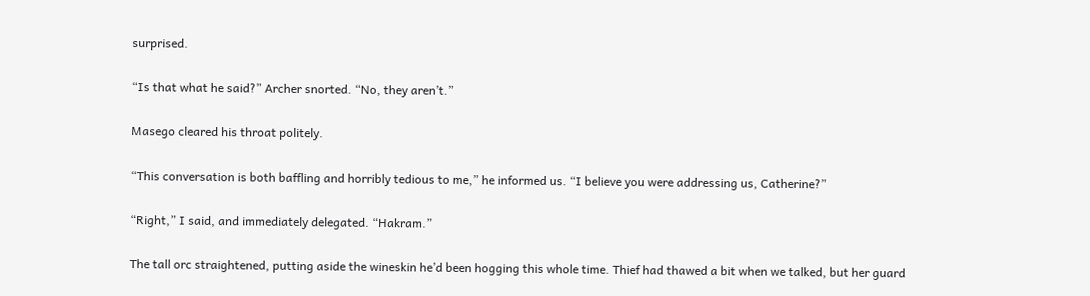surprised.

“Is that what he said?” Archer snorted. “No, they aren’t.”

Masego cleared his throat politely.

“This conversation is both baffling and horribly tedious to me,” he informed us. “I believe you were addressing us, Catherine?”

“Right,” I said, and immediately delegated. “Hakram.”

The tall orc straightened, putting aside the wineskin he’d been hogging this whole time. Thief had thawed a bit when we talked, but her guard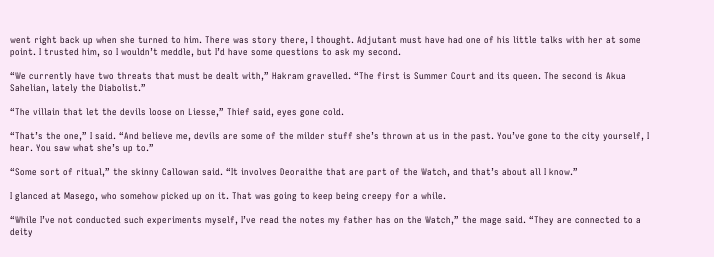went right back up when she turned to him. There was story there, I thought. Adjutant must have had one of his little talks with her at some point. I trusted him, so I wouldn’t meddle, but I’d have some questions to ask my second.

“We currently have two threats that must be dealt with,” Hakram gravelled. “The first is Summer Court and its queen. The second is Akua Sahelian, lately the Diabolist.”

“The villain that let the devils loose on Liesse,” Thief said, eyes gone cold.

“That’s the one,” I said. “And believe me, devils are some of the milder stuff she’s thrown at us in the past. You’ve gone to the city yourself, I hear. You saw what she’s up to.”

“Some sort of ritual,” the skinny Callowan said. “It involves Deoraithe that are part of the Watch, and that’s about all I know.”

I glanced at Masego, who somehow picked up on it. That was going to keep being creepy for a while.

“While I’ve not conducted such experiments myself, I’ve read the notes my father has on the Watch,” the mage said. “They are connected to a deity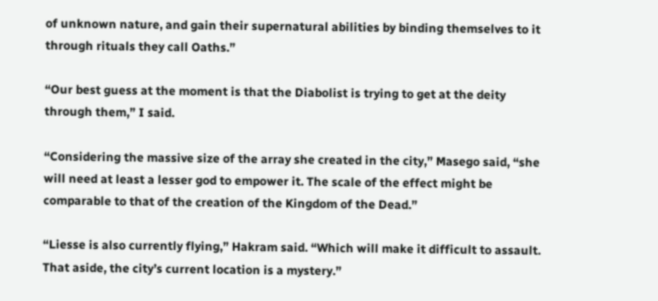of unknown nature, and gain their supernatural abilities by binding themselves to it through rituals they call Oaths.”

“Our best guess at the moment is that the Diabolist is trying to get at the deity through them,” I said.

“Considering the massive size of the array she created in the city,” Masego said, “she will need at least a lesser god to empower it. The scale of the effect might be comparable to that of the creation of the Kingdom of the Dead.”

“Liesse is also currently flying,” Hakram said. “Which will make it difficult to assault. That aside, the city’s current location is a mystery.”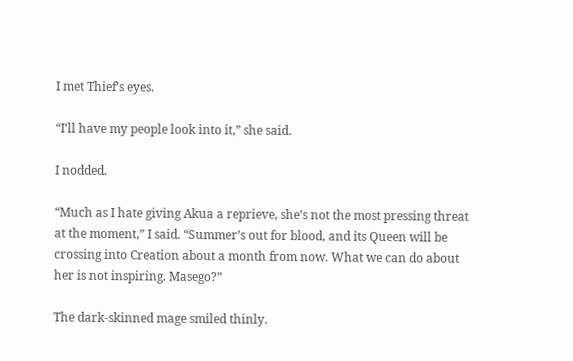I met Thief’s eyes.

“I’ll have my people look into it,” she said.

I nodded.

“Much as I hate giving Akua a reprieve, she’s not the most pressing threat at the moment,” I said. “Summer’s out for blood, and its Queen will be crossing into Creation about a month from now. What we can do about her is not inspiring. Masego?”

The dark-skinned mage smiled thinly.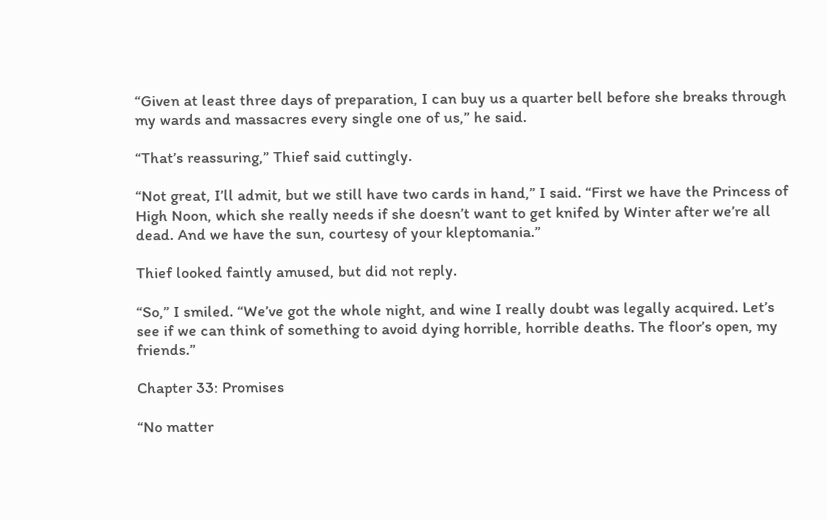“Given at least three days of preparation, I can buy us a quarter bell before she breaks through my wards and massacres every single one of us,” he said.

“That’s reassuring,” Thief said cuttingly.

“Not great, I’ll admit, but we still have two cards in hand,” I said. “First we have the Princess of High Noon, which she really needs if she doesn’t want to get knifed by Winter after we’re all dead. And we have the sun, courtesy of your kleptomania.”

Thief looked faintly amused, but did not reply.

“So,” I smiled. “We’ve got the whole night, and wine I really doubt was legally acquired. Let’s see if we can think of something to avoid dying horrible, horrible deaths. The floor’s open, my friends.”

Chapter 33: Promises

“No matter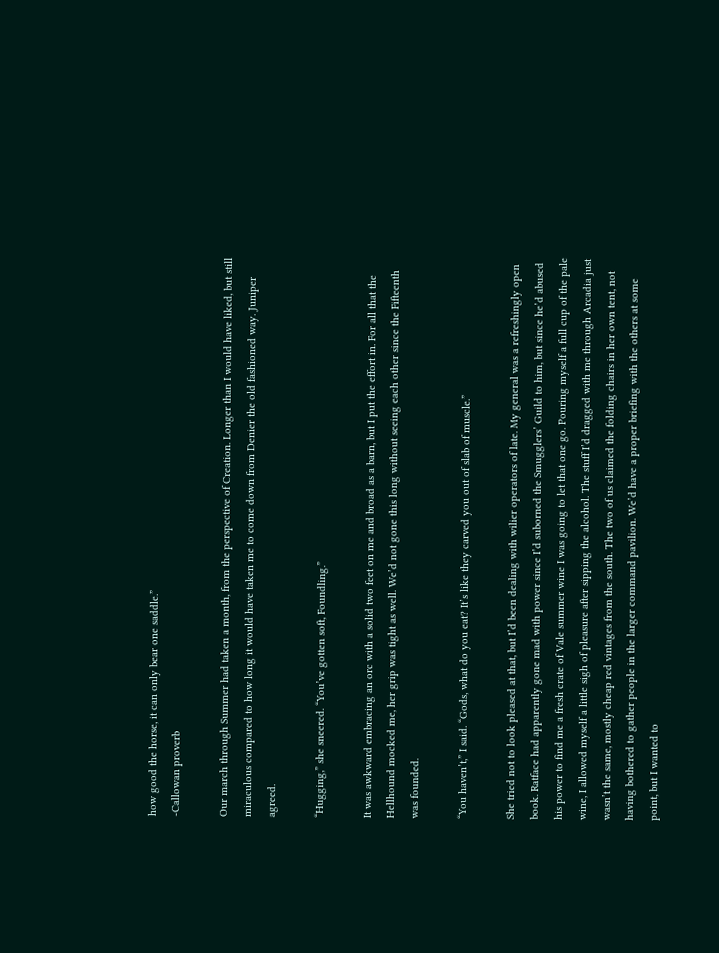how good the horse, it can only bear one saddle.”
-Callowan proverb

Our march through Summer had taken a month, from the perspective of Creation. Longer than I would have liked, but still miraculous compared to how long it would have taken me to come down from Denier the old fashioned way. Juniper agreed.

“Hugging,” she sneered. “You’ve gotten soft, Foundling.”

It was awkward embracing an orc with a solid two feet on me and broad as a barn, but I put the effort in. For all that the Hellhound mocked me, her grip was tight as well. We’d not gone this long without seeing each other since the Fifteenth was founded.

“You haven’t,” I said. “Gods, what do you eat? It’s like they carved you out of slab of muscle.”

She tried not to look pleased at that, but I’d been dealing with wilier operators of late. My general was a refreshingly open book. Ratface had apparently gone mad with power since I’d suborned the Smugglers’ Guild to him, but since he’d abused his power to find me a fresh crate of Vale summer wine I was going to let that one go. Pouring myself a full cup of the pale wine, I allowed myself a little sigh of pleasure after sipping the alcohol. The stuff I’d dragged with me through Arcadia just wasn’t the same, mostly cheap red vintages from the south. The two of us claimed the folding chairs in her own tent, not having bothered to gather people in the larger command pavilion. We’d have a proper briefing with the others at some point, but I wanted to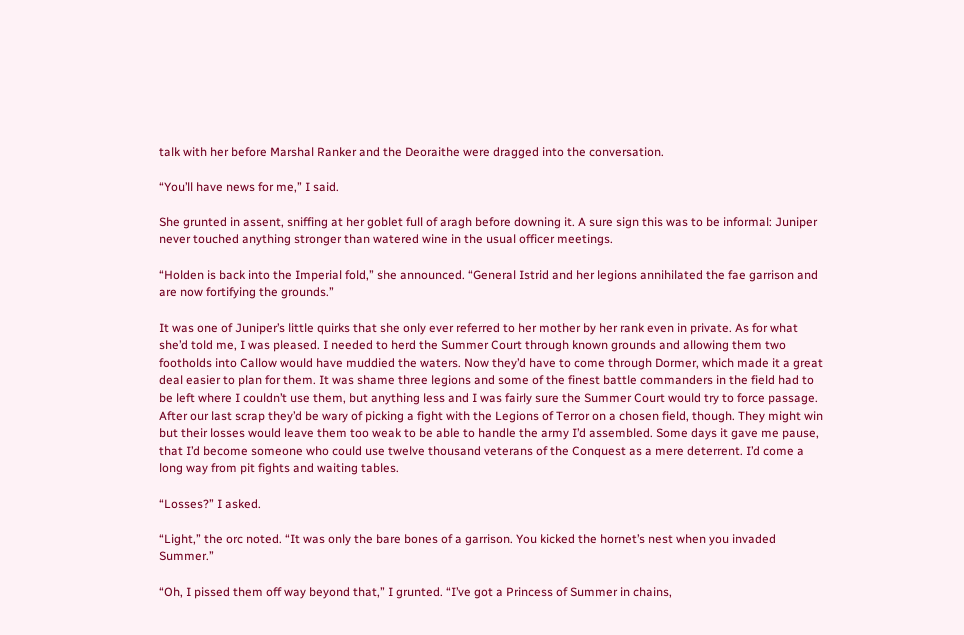talk with her before Marshal Ranker and the Deoraithe were dragged into the conversation.

“You’ll have news for me,” I said.

She grunted in assent, sniffing at her goblet full of aragh before downing it. A sure sign this was to be informal: Juniper never touched anything stronger than watered wine in the usual officer meetings.

“Holden is back into the Imperial fold,” she announced. “General Istrid and her legions annihilated the fae garrison and are now fortifying the grounds.”

It was one of Juniper’s little quirks that she only ever referred to her mother by her rank even in private. As for what she’d told me, I was pleased. I needed to herd the Summer Court through known grounds and allowing them two footholds into Callow would have muddied the waters. Now they’d have to come through Dormer, which made it a great deal easier to plan for them. It was shame three legions and some of the finest battle commanders in the field had to be left where I couldn’t use them, but anything less and I was fairly sure the Summer Court would try to force passage. After our last scrap they’d be wary of picking a fight with the Legions of Terror on a chosen field, though. They might win but their losses would leave them too weak to be able to handle the army I’d assembled. Some days it gave me pause, that I’d become someone who could use twelve thousand veterans of the Conquest as a mere deterrent. I’d come a long way from pit fights and waiting tables.

“Losses?” I asked.

“Light,” the orc noted. “It was only the bare bones of a garrison. You kicked the hornet’s nest when you invaded Summer.”

“Oh, I pissed them off way beyond that,” I grunted. “I’ve got a Princess of Summer in chains,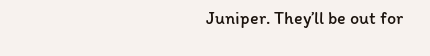Juniper. They’ll be out for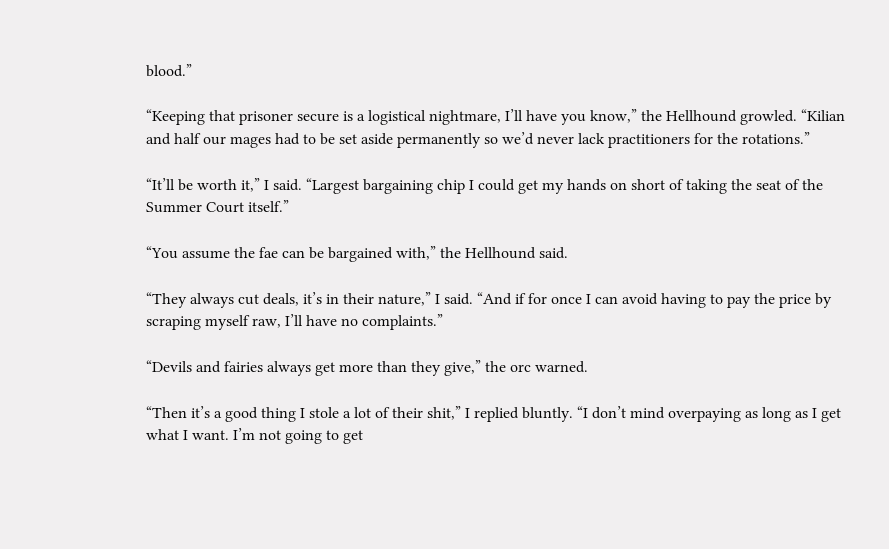blood.”

“Keeping that prisoner secure is a logistical nightmare, I’ll have you know,” the Hellhound growled. “Kilian and half our mages had to be set aside permanently so we’d never lack practitioners for the rotations.”

“It’ll be worth it,” I said. “Largest bargaining chip I could get my hands on short of taking the seat of the Summer Court itself.”

“You assume the fae can be bargained with,” the Hellhound said.

“They always cut deals, it’s in their nature,” I said. “And if for once I can avoid having to pay the price by scraping myself raw, I’ll have no complaints.”

“Devils and fairies always get more than they give,” the orc warned.

“Then it’s a good thing I stole a lot of their shit,” I replied bluntly. “I don’t mind overpaying as long as I get what I want. I’m not going to get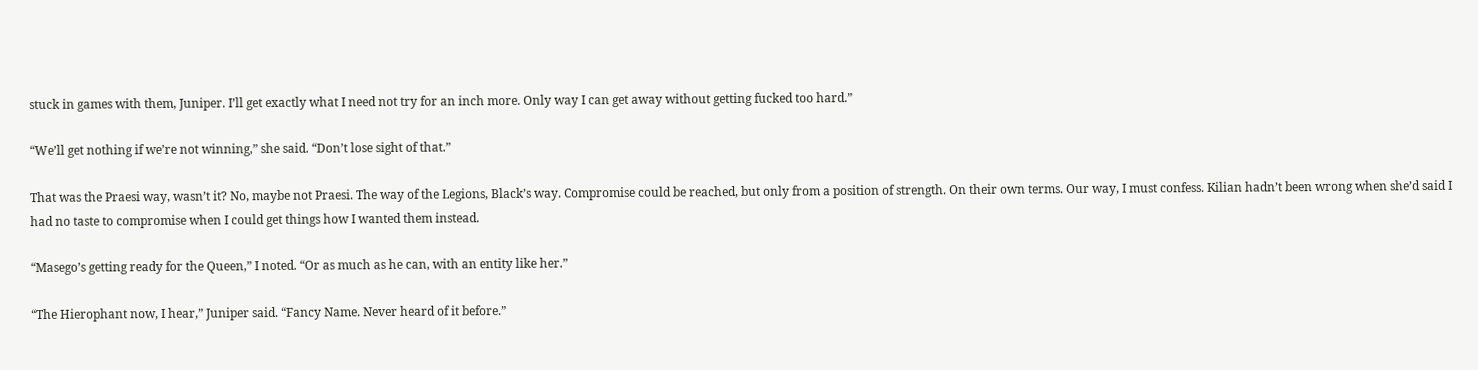stuck in games with them, Juniper. I’ll get exactly what I need not try for an inch more. Only way I can get away without getting fucked too hard.”

“We’ll get nothing if we’re not winning,” she said. “Don’t lose sight of that.”

That was the Praesi way, wasn’t it? No, maybe not Praesi. The way of the Legions, Black’s way. Compromise could be reached, but only from a position of strength. On their own terms. Our way, I must confess. Kilian hadn’t been wrong when she’d said I had no taste to compromise when I could get things how I wanted them instead.

“Masego’s getting ready for the Queen,” I noted. “Or as much as he can, with an entity like her.”

“The Hierophant now, I hear,” Juniper said. “Fancy Name. Never heard of it before.”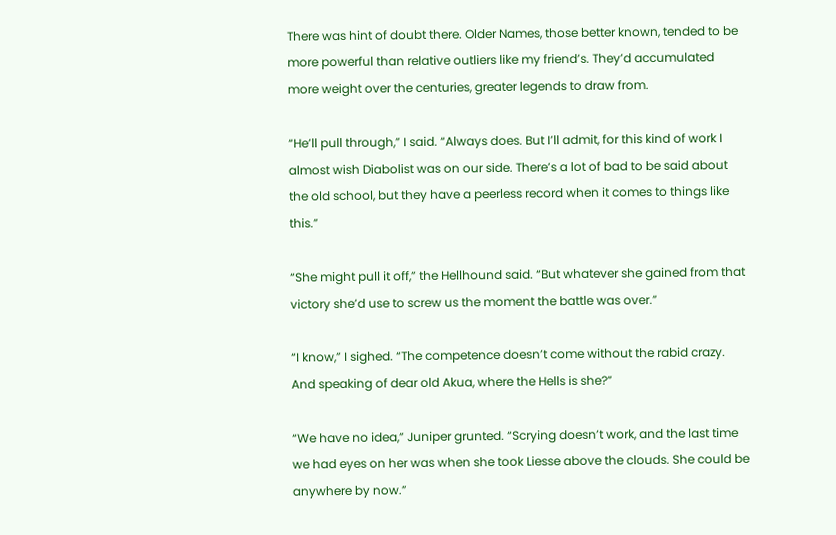There was hint of doubt there. Older Names, those better known, tended to be more powerful than relative outliers like my friend’s. They’d accumulated more weight over the centuries, greater legends to draw from.

“He’ll pull through,” I said. “Always does. But I’ll admit, for this kind of work I almost wish Diabolist was on our side. There’s a lot of bad to be said about the old school, but they have a peerless record when it comes to things like this.”

“She might pull it off,” the Hellhound said. “But whatever she gained from that victory she’d use to screw us the moment the battle was over.”

“I know,” I sighed. “The competence doesn’t come without the rabid crazy. And speaking of dear old Akua, where the Hells is she?”

“We have no idea,” Juniper grunted. “Scrying doesn’t work, and the last time we had eyes on her was when she took Liesse above the clouds. She could be anywhere by now.”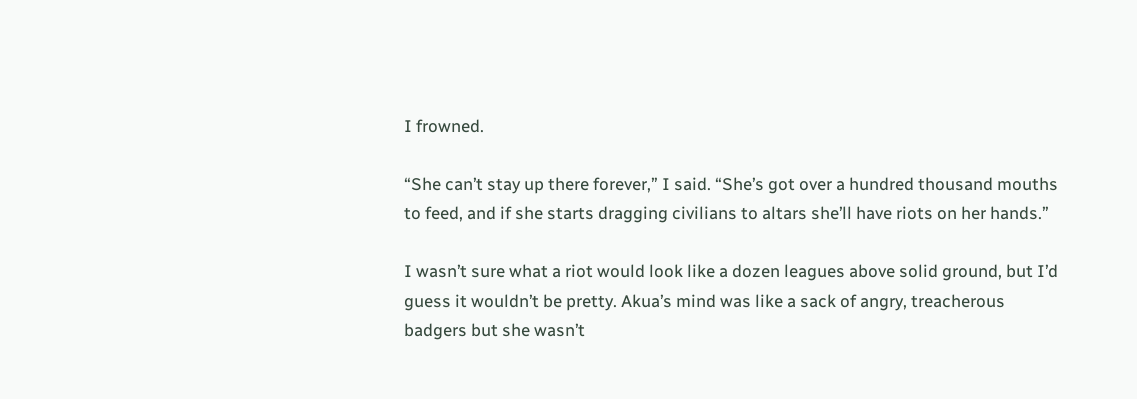I frowned.

“She can’t stay up there forever,” I said. “She’s got over a hundred thousand mouths to feed, and if she starts dragging civilians to altars she’ll have riots on her hands.”

I wasn’t sure what a riot would look like a dozen leagues above solid ground, but I’d guess it wouldn’t be pretty. Akua’s mind was like a sack of angry, treacherous badgers but she wasn’t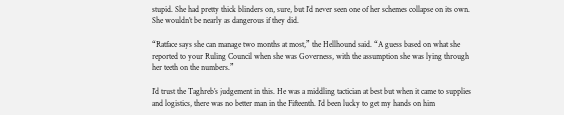stupid. She had pretty thick blinders on, sure, but I’d never seen one of her schemes collapse on its own. She wouldn’t be nearly as dangerous if they did.

“Ratface says she can manage two months at most,” the Hellhound said. “A guess based on what she reported to your Ruling Council when she was Governess, with the assumption she was lying through her teeth on the numbers.”

I’d trust the Taghreb’s judgement in this. He was a middling tactician at best but when it came to supplies and logistics, there was no better man in the Fifteenth. I’d been lucky to get my hands on him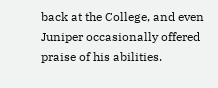back at the College, and even Juniper occasionally offered praise of his abilities.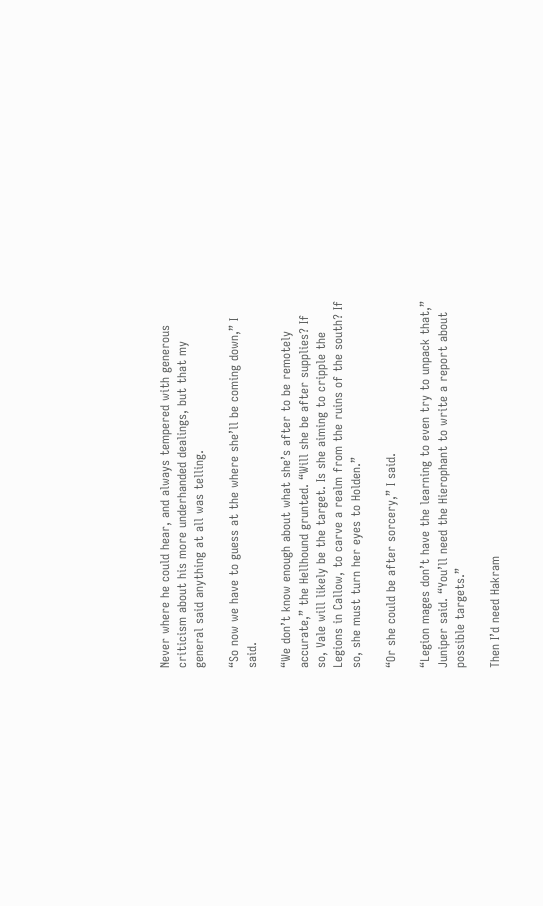Never where he could hear, and always tempered with generous criticism about his more underhanded dealings, but that my general said anything at all was telling.

“So now we have to guess at the where she’ll be coming down,” I said.

“We don’t know enough about what she’s after to be remotely accurate,” the Hellhound grunted. “Will she be after supplies? If so, Vale will likely be the target. Is she aiming to cripple the Legions in Callow, to carve a realm from the ruins of the south? If so, she must turn her eyes to Holden.”

“Or she could be after sorcery,” I said.

“Legion mages don’t have the learning to even try to unpack that,” Juniper said. “You’ll need the Hierophant to write a report about possible targets.”

Then I’d need Hakram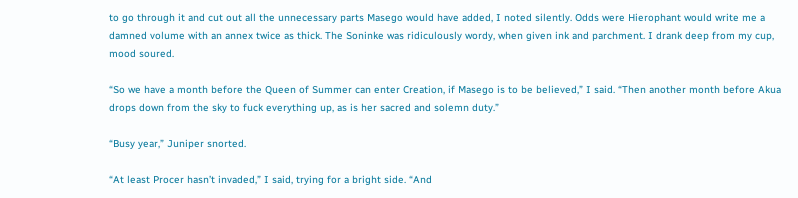to go through it and cut out all the unnecessary parts Masego would have added, I noted silently. Odds were Hierophant would write me a damned volume with an annex twice as thick. The Soninke was ridiculously wordy, when given ink and parchment. I drank deep from my cup, mood soured.

“So we have a month before the Queen of Summer can enter Creation, if Masego is to be believed,” I said. “Then another month before Akua drops down from the sky to fuck everything up, as is her sacred and solemn duty.”

“Busy year,” Juniper snorted.

“At least Procer hasn’t invaded,” I said, trying for a bright side. “And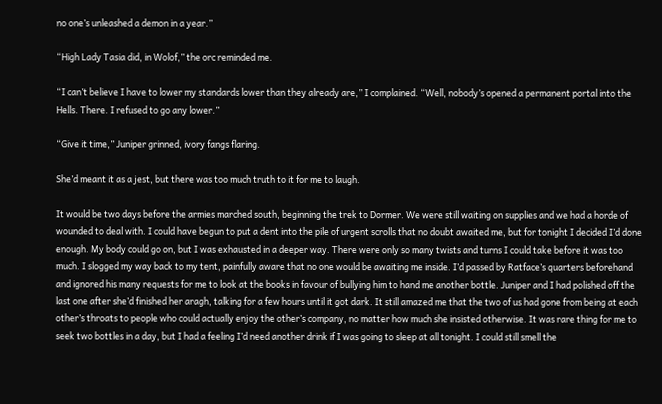no one’s unleashed a demon in a year.”

“High Lady Tasia did, in Wolof,” the orc reminded me.

“I can’t believe I have to lower my standards lower than they already are,” I complained. “Well, nobody’s opened a permanent portal into the Hells. There. I refused to go any lower.”

“Give it time,” Juniper grinned, ivory fangs flaring.

She’d meant it as a jest, but there was too much truth to it for me to laugh.

It would be two days before the armies marched south, beginning the trek to Dormer. We were still waiting on supplies and we had a horde of wounded to deal with. I could have begun to put a dent into the pile of urgent scrolls that no doubt awaited me, but for tonight I decided I’d done enough. My body could go on, but I was exhausted in a deeper way. There were only so many twists and turns I could take before it was too much. I slogged my way back to my tent, painfully aware that no one would be awaiting me inside. I’d passed by Ratface’s quarters beforehand and ignored his many requests for me to look at the books in favour of bullying him to hand me another bottle. Juniper and I had polished off the last one after she’d finished her aragh, talking for a few hours until it got dark. It still amazed me that the two of us had gone from being at each other’s throats to people who could actually enjoy the other’s company, no matter how much she insisted otherwise. It was rare thing for me to seek two bottles in a day, but I had a feeling I’d need another drink if I was going to sleep at all tonight. I could still smell the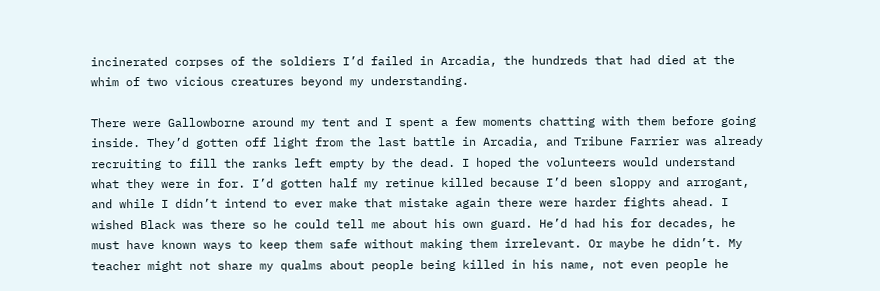incinerated corpses of the soldiers I’d failed in Arcadia, the hundreds that had died at the whim of two vicious creatures beyond my understanding.

There were Gallowborne around my tent and I spent a few moments chatting with them before going inside. They’d gotten off light from the last battle in Arcadia, and Tribune Farrier was already recruiting to fill the ranks left empty by the dead. I hoped the volunteers would understand what they were in for. I’d gotten half my retinue killed because I’d been sloppy and arrogant, and while I didn’t intend to ever make that mistake again there were harder fights ahead. I wished Black was there so he could tell me about his own guard. He’d had his for decades, he must have known ways to keep them safe without making them irrelevant. Or maybe he didn’t. My teacher might not share my qualms about people being killed in his name, not even people he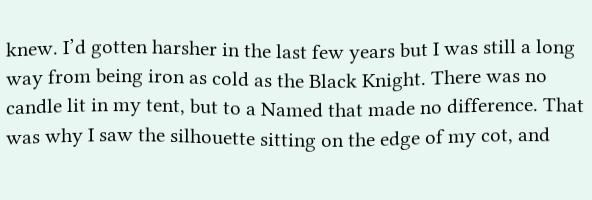knew. I’d gotten harsher in the last few years but I was still a long way from being iron as cold as the Black Knight. There was no candle lit in my tent, but to a Named that made no difference. That was why I saw the silhouette sitting on the edge of my cot, and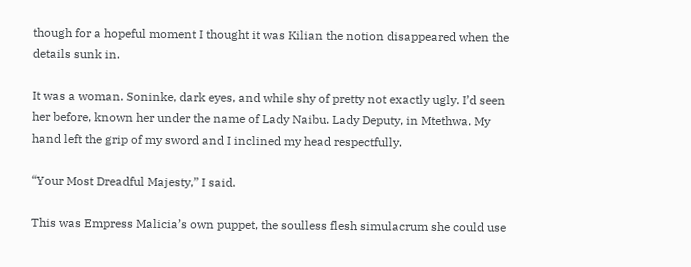though for a hopeful moment I thought it was Kilian the notion disappeared when the details sunk in.

It was a woman. Soninke, dark eyes, and while shy of pretty not exactly ugly. I’d seen her before, known her under the name of Lady Naibu. Lady Deputy, in Mtethwa. My hand left the grip of my sword and I inclined my head respectfully.

“Your Most Dreadful Majesty,” I said.

This was Empress Malicia’s own puppet, the soulless flesh simulacrum she could use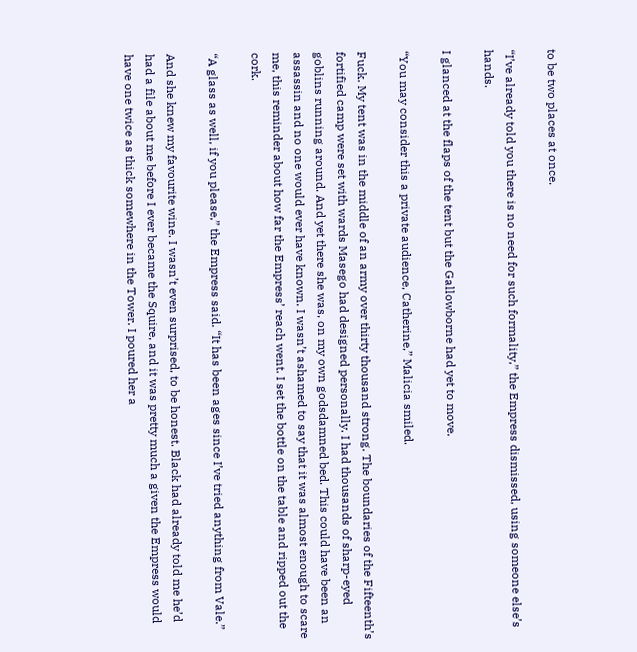to be two places at once.

“I’ve already told you there is no need for such formality,” the Empress dismissed, using someone else’s hands.

I glanced at the flaps of the tent but the Gallowborne had yet to move.

“You may consider this a private audience, Catherine,” Malicia smiled.

Fuck. My tent was in the middle of an army over thirty thousand strong. The boundaries of the Fifteenth’s fortified camp were set with wards Masego had designed personally. I had thousands of sharp-eyed goblins running around. And yet there she was, on my own godsdamned bed. This could have been an assassin and no one would ever have known. I wasn’t ashamed to say that it was almost enough to scare me, this reminder about how far the Empress’ reach went. I set the bottle on the table and ripped out the cork.

“A glass as well, if you please,” the Empress said. “It has been ages since I’ve tried anything from Vale.”

And she knew my favourite wine. I wasn’t even surprised, to be honest. Black had already told me he’d had a file about me before I ever became the Squire, and it was pretty much a given the Empress would have one twice as thick somewhere in the Tower. I poured her a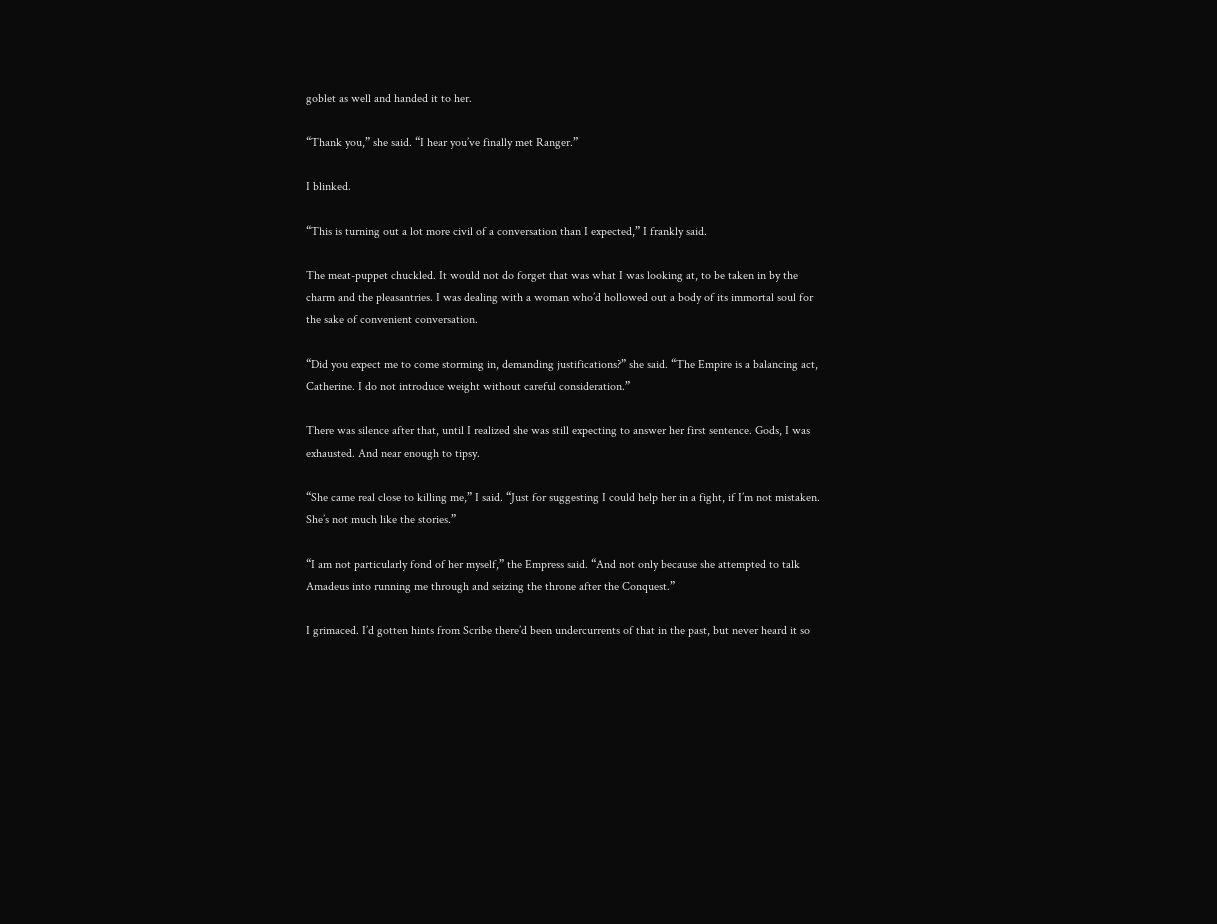goblet as well and handed it to her.

“Thank you,” she said. “I hear you’ve finally met Ranger.”

I blinked.

“This is turning out a lot more civil of a conversation than I expected,” I frankly said.

The meat-puppet chuckled. It would not do forget that was what I was looking at, to be taken in by the charm and the pleasantries. I was dealing with a woman who’d hollowed out a body of its immortal soul for the sake of convenient conversation.

“Did you expect me to come storming in, demanding justifications?” she said. “The Empire is a balancing act, Catherine. I do not introduce weight without careful consideration.”

There was silence after that, until I realized she was still expecting to answer her first sentence. Gods, I was exhausted. And near enough to tipsy.

“She came real close to killing me,” I said. “Just for suggesting I could help her in a fight, if I’m not mistaken. She’s not much like the stories.”

“I am not particularly fond of her myself,” the Empress said. “And not only because she attempted to talk Amadeus into running me through and seizing the throne after the Conquest.”

I grimaced. I’d gotten hints from Scribe there’d been undercurrents of that in the past, but never heard it so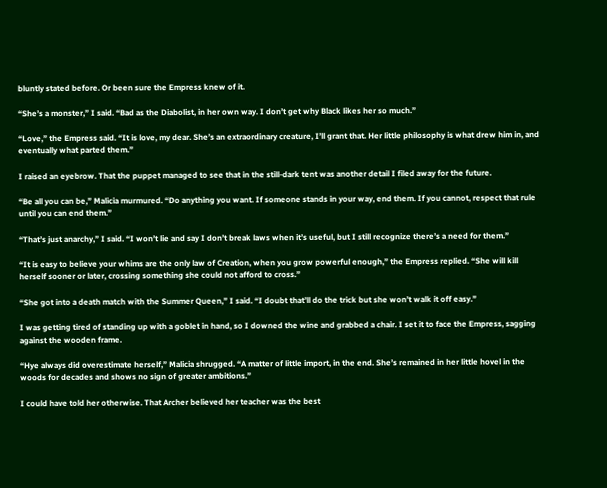bluntly stated before. Or been sure the Empress knew of it.

“She’s a monster,” I said. “Bad as the Diabolist, in her own way. I don’t get why Black likes her so much.”

“Love,” the Empress said. “It is love, my dear. She’s an extraordinary creature, I’ll grant that. Her little philosophy is what drew him in, and eventually what parted them.”

I raised an eyebrow. That the puppet managed to see that in the still-dark tent was another detail I filed away for the future.

“Be all you can be,” Malicia murmured. “Do anything you want. If someone stands in your way, end them. If you cannot, respect that rule until you can end them.”

“That’s just anarchy,” I said. “I won’t lie and say I don’t break laws when it’s useful, but I still recognize there’s a need for them.”

“It is easy to believe your whims are the only law of Creation, when you grow powerful enough,” the Empress replied. “She will kill herself sooner or later, crossing something she could not afford to cross.”

“She got into a death match with the Summer Queen,” I said. “I doubt that’ll do the trick but she won’t walk it off easy.”

I was getting tired of standing up with a goblet in hand, so I downed the wine and grabbed a chair. I set it to face the Empress, sagging against the wooden frame.

“Hye always did overestimate herself,” Malicia shrugged. “A matter of little import, in the end. She’s remained in her little hovel in the woods for decades and shows no sign of greater ambitions.”

I could have told her otherwise. That Archer believed her teacher was the best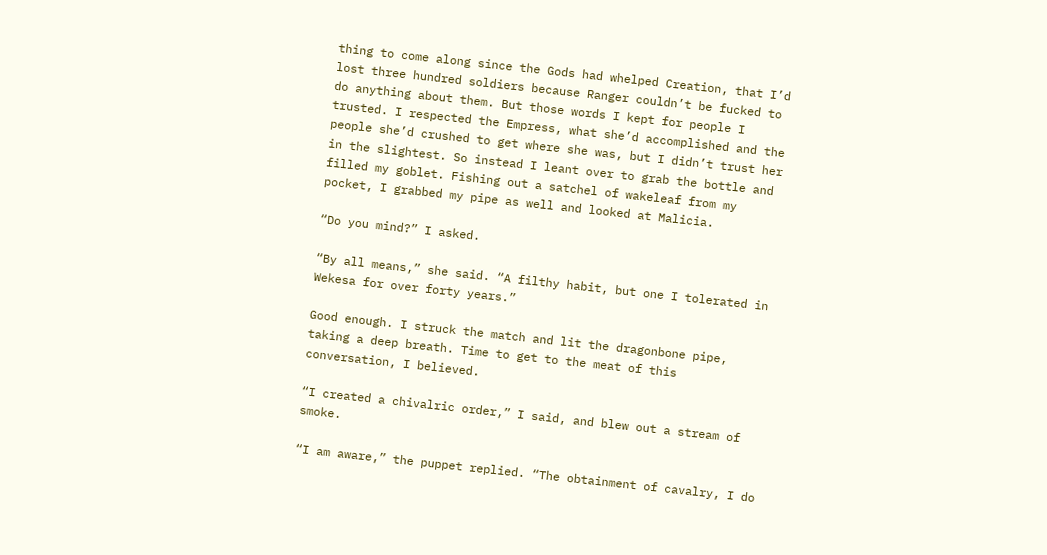thing to come along since the Gods had whelped Creation, that I’d lost three hundred soldiers because Ranger couldn’t be fucked to do anything about them. But those words I kept for people I trusted. I respected the Empress, what she’d accomplished and the people she’d crushed to get where she was, but I didn’t trust her in the slightest. So instead I leant over to grab the bottle and filled my goblet. Fishing out a satchel of wakeleaf from my pocket, I grabbed my pipe as well and looked at Malicia.

“Do you mind?” I asked.

“By all means,” she said. “A filthy habit, but one I tolerated in Wekesa for over forty years.”

Good enough. I struck the match and lit the dragonbone pipe, taking a deep breath. Time to get to the meat of this conversation, I believed.

“I created a chivalric order,” I said, and blew out a stream of smoke.

“I am aware,” the puppet replied. “The obtainment of cavalry, I do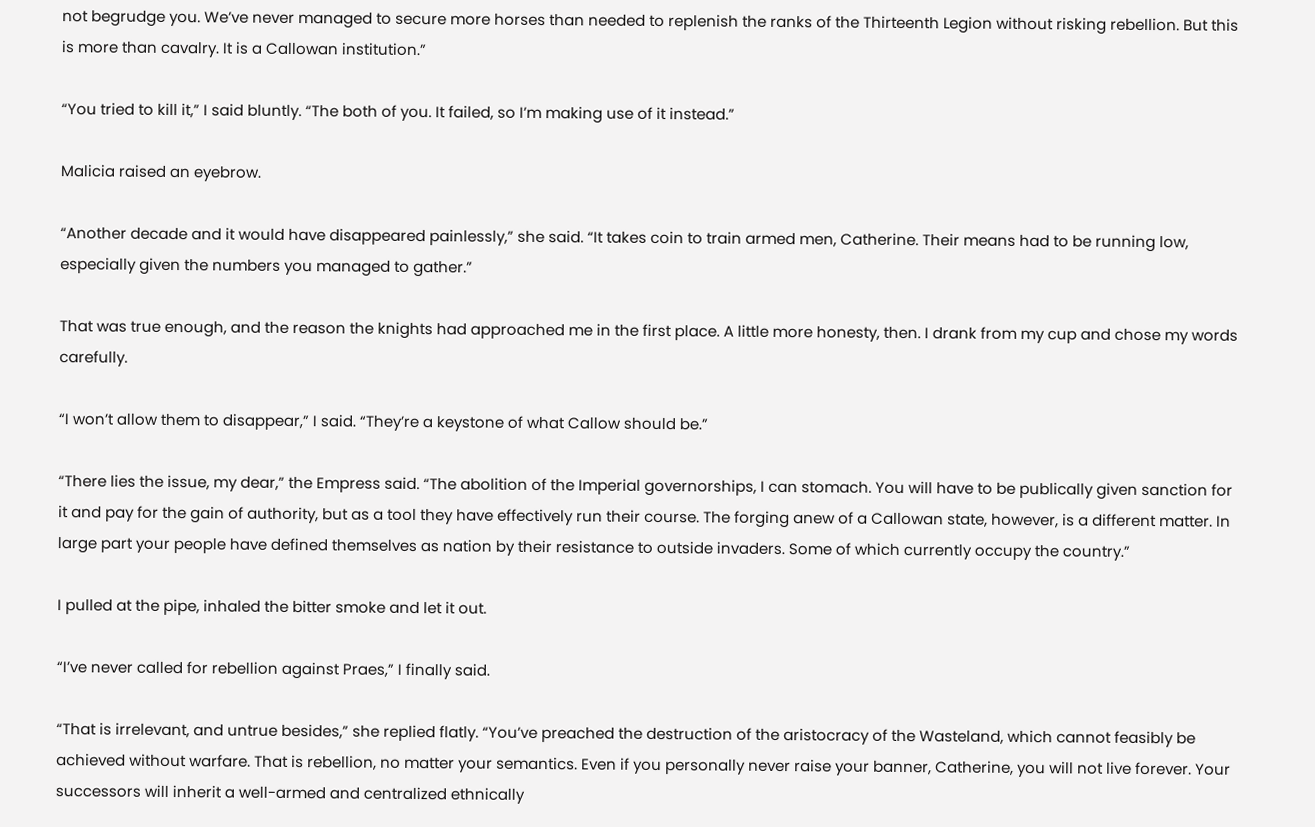not begrudge you. We’ve never managed to secure more horses than needed to replenish the ranks of the Thirteenth Legion without risking rebellion. But this is more than cavalry. It is a Callowan institution.”

“You tried to kill it,” I said bluntly. “The both of you. It failed, so I’m making use of it instead.”

Malicia raised an eyebrow.

“Another decade and it would have disappeared painlessly,” she said. “It takes coin to train armed men, Catherine. Their means had to be running low, especially given the numbers you managed to gather.”

That was true enough, and the reason the knights had approached me in the first place. A little more honesty, then. I drank from my cup and chose my words carefully.

“I won’t allow them to disappear,” I said. “They’re a keystone of what Callow should be.”

“There lies the issue, my dear,” the Empress said. “The abolition of the Imperial governorships, I can stomach. You will have to be publically given sanction for it and pay for the gain of authority, but as a tool they have effectively run their course. The forging anew of a Callowan state, however, is a different matter. In large part your people have defined themselves as nation by their resistance to outside invaders. Some of which currently occupy the country.”

I pulled at the pipe, inhaled the bitter smoke and let it out.

“I’ve never called for rebellion against Praes,” I finally said.

“That is irrelevant, and untrue besides,” she replied flatly. “You’ve preached the destruction of the aristocracy of the Wasteland, which cannot feasibly be achieved without warfare. That is rebellion, no matter your semantics. Even if you personally never raise your banner, Catherine, you will not live forever. Your successors will inherit a well-armed and centralized ethnically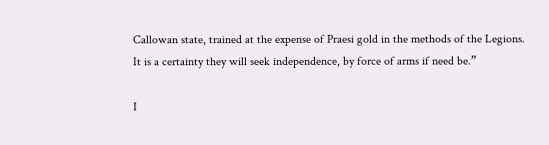Callowan state, trained at the expense of Praesi gold in the methods of the Legions. It is a certainty they will seek independence, by force of arms if need be.”

I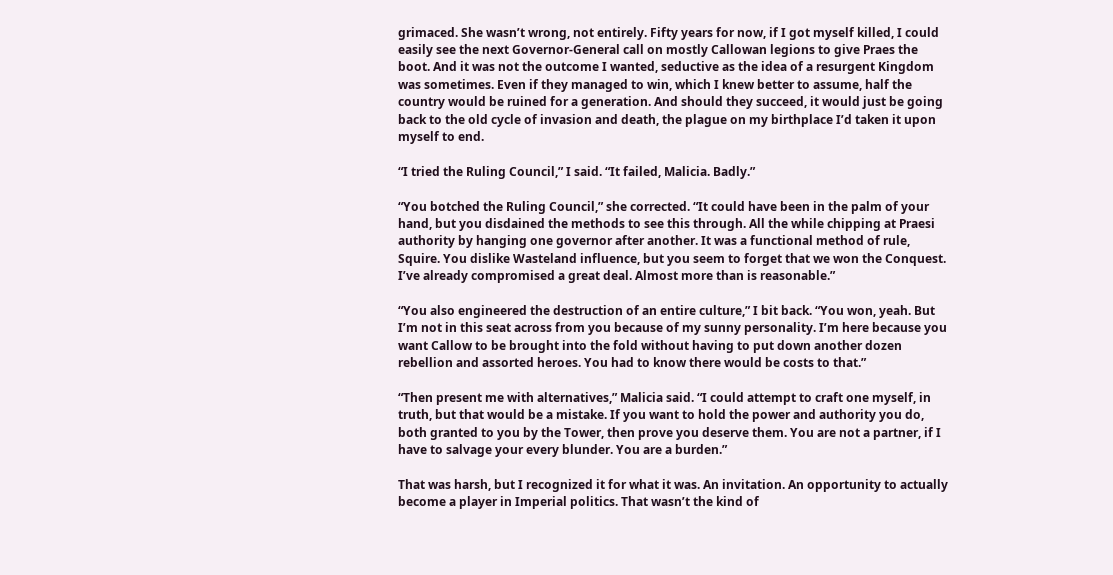grimaced. She wasn’t wrong, not entirely. Fifty years for now, if I got myself killed, I could easily see the next Governor-General call on mostly Callowan legions to give Praes the boot. And it was not the outcome I wanted, seductive as the idea of a resurgent Kingdom was sometimes. Even if they managed to win, which I knew better to assume, half the country would be ruined for a generation. And should they succeed, it would just be going back to the old cycle of invasion and death, the plague on my birthplace I’d taken it upon myself to end.

“I tried the Ruling Council,” I said. “It failed, Malicia. Badly.”

“You botched the Ruling Council,” she corrected. “It could have been in the palm of your hand, but you disdained the methods to see this through. All the while chipping at Praesi authority by hanging one governor after another. It was a functional method of rule, Squire. You dislike Wasteland influence, but you seem to forget that we won the Conquest. I’ve already compromised a great deal. Almost more than is reasonable.”

“You also engineered the destruction of an entire culture,” I bit back. “You won, yeah. But I’m not in this seat across from you because of my sunny personality. I’m here because you want Callow to be brought into the fold without having to put down another dozen rebellion and assorted heroes. You had to know there would be costs to that.”

“Then present me with alternatives,” Malicia said. “I could attempt to craft one myself, in truth, but that would be a mistake. If you want to hold the power and authority you do, both granted to you by the Tower, then prove you deserve them. You are not a partner, if I have to salvage your every blunder. You are a burden.”

That was harsh, but I recognized it for what it was. An invitation. An opportunity to actually become a player in Imperial politics. That wasn’t the kind of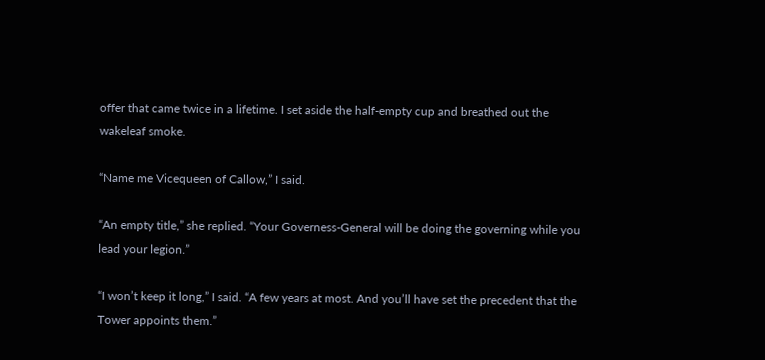offer that came twice in a lifetime. I set aside the half-empty cup and breathed out the wakeleaf smoke.

“Name me Vicequeen of Callow,” I said.

“An empty title,” she replied. “Your Governess-General will be doing the governing while you lead your legion.”

“I won’t keep it long,” I said. “A few years at most. And you’ll have set the precedent that the Tower appoints them.”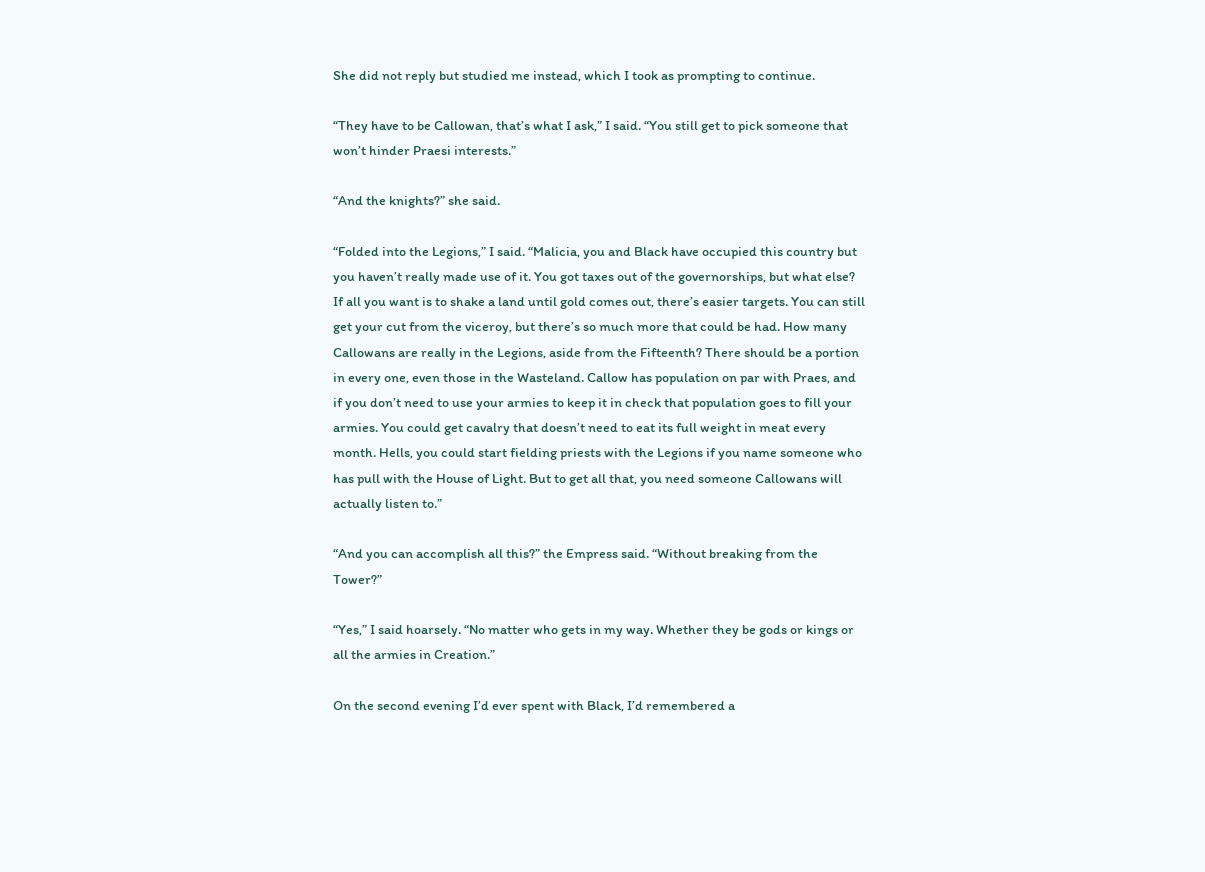She did not reply but studied me instead, which I took as prompting to continue.

“They have to be Callowan, that’s what I ask,” I said. “You still get to pick someone that won’t hinder Praesi interests.”

“And the knights?” she said.

“Folded into the Legions,” I said. “Malicia, you and Black have occupied this country but you haven’t really made use of it. You got taxes out of the governorships, but what else? If all you want is to shake a land until gold comes out, there’s easier targets. You can still get your cut from the viceroy, but there’s so much more that could be had. How many Callowans are really in the Legions, aside from the Fifteenth? There should be a portion in every one, even those in the Wasteland. Callow has population on par with Praes, and if you don’t need to use your armies to keep it in check that population goes to fill your armies. You could get cavalry that doesn’t need to eat its full weight in meat every month. Hells, you could start fielding priests with the Legions if you name someone who has pull with the House of Light. But to get all that, you need someone Callowans will actually listen to.”

“And you can accomplish all this?” the Empress said. “Without breaking from the Tower?”

“Yes,” I said hoarsely. “No matter who gets in my way. Whether they be gods or kings or all the armies in Creation.”

On the second evening I’d ever spent with Black, I’d remembered a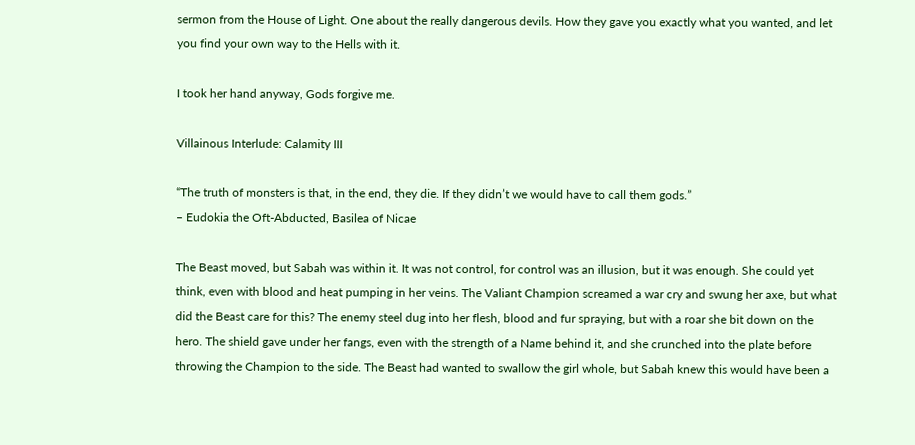sermon from the House of Light. One about the really dangerous devils. How they gave you exactly what you wanted, and let you find your own way to the Hells with it.

I took her hand anyway, Gods forgive me.

Villainous Interlude: Calamity III

“The truth of monsters is that, in the end, they die. If they didn’t we would have to call them gods.”
– Eudokia the Oft-Abducted, Basilea of Nicae

The Beast moved, but Sabah was within it. It was not control, for control was an illusion, but it was enough. She could yet think, even with blood and heat pumping in her veins. The Valiant Champion screamed a war cry and swung her axe, but what did the Beast care for this? The enemy steel dug into her flesh, blood and fur spraying, but with a roar she bit down on the hero. The shield gave under her fangs, even with the strength of a Name behind it, and she crunched into the plate before throwing the Champion to the side. The Beast had wanted to swallow the girl whole, but Sabah knew this would have been a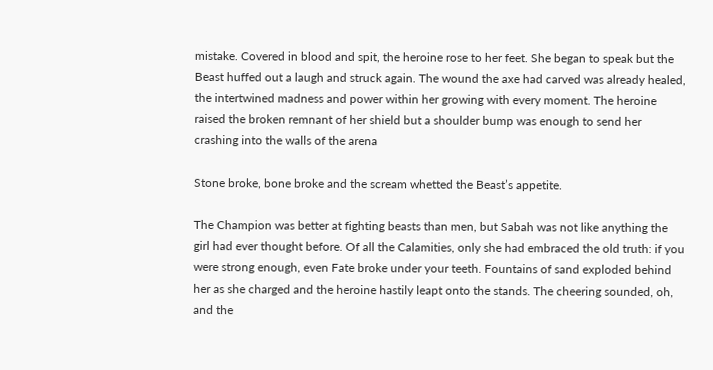mistake. Covered in blood and spit, the heroine rose to her feet. She began to speak but the Beast huffed out a laugh and struck again. The wound the axe had carved was already healed, the intertwined madness and power within her growing with every moment. The heroine raised the broken remnant of her shield but a shoulder bump was enough to send her crashing into the walls of the arena

Stone broke, bone broke and the scream whetted the Beast’s appetite.

The Champion was better at fighting beasts than men, but Sabah was not like anything the girl had ever thought before. Of all the Calamities, only she had embraced the old truth: if you were strong enough, even Fate broke under your teeth. Fountains of sand exploded behind her as she charged and the heroine hastily leapt onto the stands. The cheering sounded, oh, and the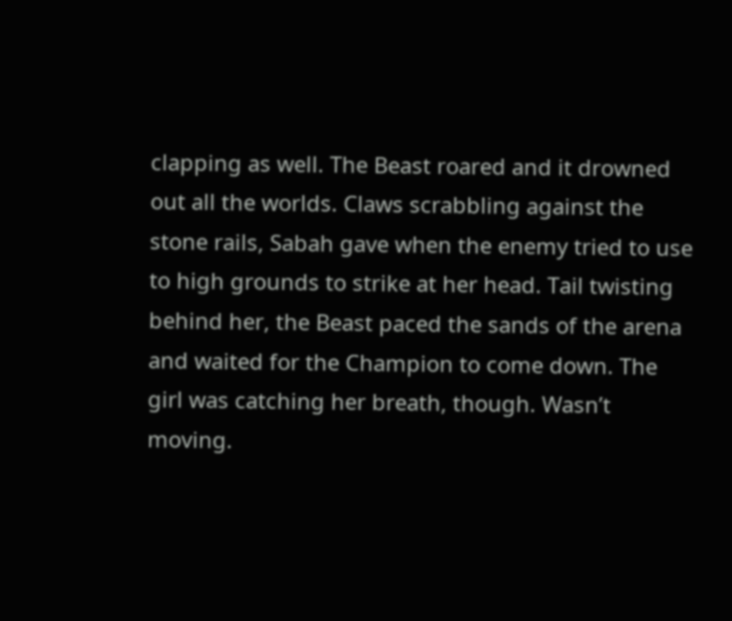clapping as well. The Beast roared and it drowned out all the worlds. Claws scrabbling against the stone rails, Sabah gave when the enemy tried to use to high grounds to strike at her head. Tail twisting behind her, the Beast paced the sands of the arena and waited for the Champion to come down. The girl was catching her breath, though. Wasn’t moving.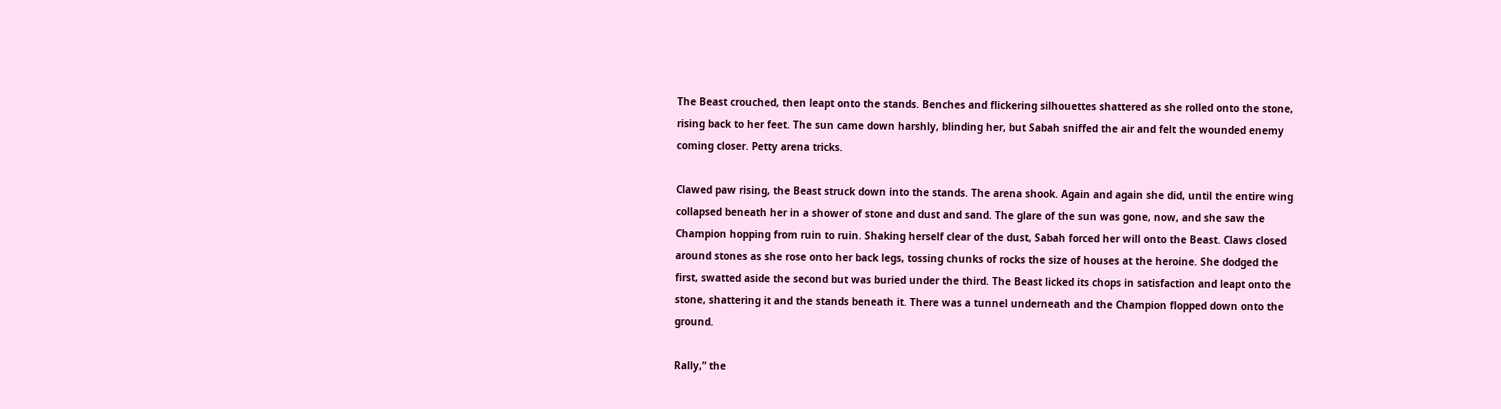The Beast crouched, then leapt onto the stands. Benches and flickering silhouettes shattered as she rolled onto the stone, rising back to her feet. The sun came down harshly, blinding her, but Sabah sniffed the air and felt the wounded enemy coming closer. Petty arena tricks.

Clawed paw rising, the Beast struck down into the stands. The arena shook. Again and again she did, until the entire wing collapsed beneath her in a shower of stone and dust and sand. The glare of the sun was gone, now, and she saw the Champion hopping from ruin to ruin. Shaking herself clear of the dust, Sabah forced her will onto the Beast. Claws closed around stones as she rose onto her back legs, tossing chunks of rocks the size of houses at the heroine. She dodged the first, swatted aside the second but was buried under the third. The Beast licked its chops in satisfaction and leapt onto the stone, shattering it and the stands beneath it. There was a tunnel underneath and the Champion flopped down onto the ground.

Rally,” the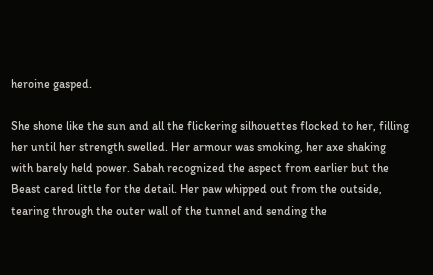heroine gasped.

She shone like the sun and all the flickering silhouettes flocked to her, filling her until her strength swelled. Her armour was smoking, her axe shaking with barely held power. Sabah recognized the aspect from earlier but the Beast cared little for the detail. Her paw whipped out from the outside, tearing through the outer wall of the tunnel and sending the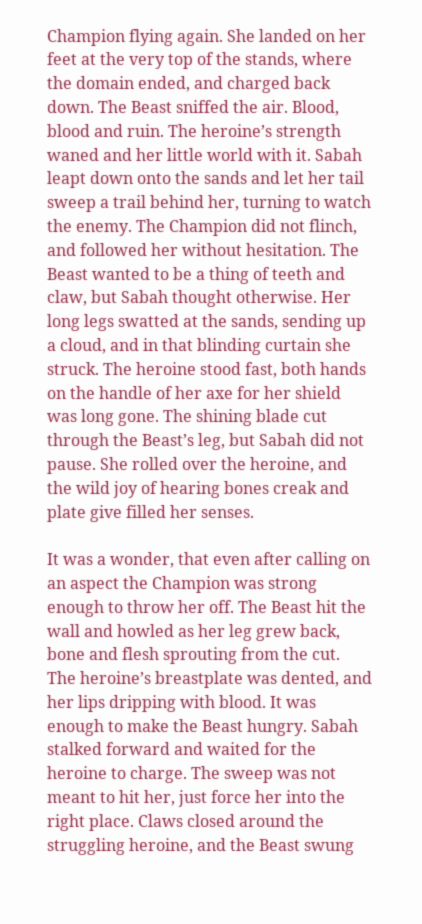Champion flying again. She landed on her feet at the very top of the stands, where the domain ended, and charged back down. The Beast sniffed the air. Blood, blood and ruin. The heroine’s strength waned and her little world with it. Sabah leapt down onto the sands and let her tail sweep a trail behind her, turning to watch the enemy. The Champion did not flinch, and followed her without hesitation. The Beast wanted to be a thing of teeth and claw, but Sabah thought otherwise. Her long legs swatted at the sands, sending up a cloud, and in that blinding curtain she struck. The heroine stood fast, both hands on the handle of her axe for her shield was long gone. The shining blade cut through the Beast’s leg, but Sabah did not pause. She rolled over the heroine, and the wild joy of hearing bones creak and plate give filled her senses.

It was a wonder, that even after calling on an aspect the Champion was strong enough to throw her off. The Beast hit the wall and howled as her leg grew back, bone and flesh sprouting from the cut. The heroine’s breastplate was dented, and her lips dripping with blood. It was enough to make the Beast hungry. Sabah stalked forward and waited for the heroine to charge. The sweep was not meant to hit her, just force her into the right place. Claws closed around the struggling heroine, and the Beast swung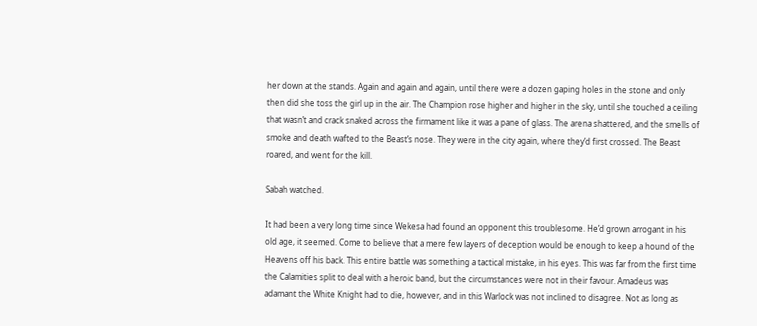her down at the stands. Again and again and again, until there were a dozen gaping holes in the stone and only then did she toss the girl up in the air. The Champion rose higher and higher in the sky, until she touched a ceiling that wasn’t and crack snaked across the firmament like it was a pane of glass. The arena shattered, and the smells of smoke and death wafted to the Beast’s nose. They were in the city again, where they’d first crossed. The Beast roared, and went for the kill.

Sabah watched.

It had been a very long time since Wekesa had found an opponent this troublesome. He’d grown arrogant in his old age, it seemed. Come to believe that a mere few layers of deception would be enough to keep a hound of the Heavens off his back. This entire battle was something a tactical mistake, in his eyes. This was far from the first time the Calamities split to deal with a heroic band, but the circumstances were not in their favour. Amadeus was adamant the White Knight had to die, however, and in this Warlock was not inclined to disagree. Not as long as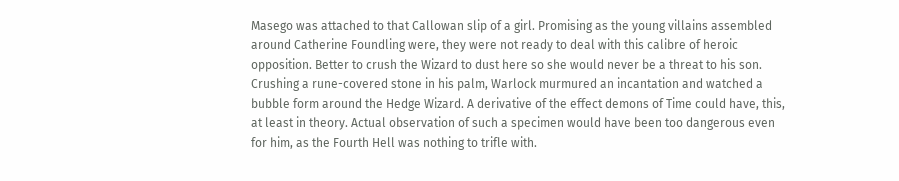Masego was attached to that Callowan slip of a girl. Promising as the young villains assembled around Catherine Foundling were, they were not ready to deal with this calibre of heroic opposition. Better to crush the Wizard to dust here so she would never be a threat to his son. Crushing a rune-covered stone in his palm, Warlock murmured an incantation and watched a bubble form around the Hedge Wizard. A derivative of the effect demons of Time could have, this, at least in theory. Actual observation of such a specimen would have been too dangerous even for him, as the Fourth Hell was nothing to trifle with.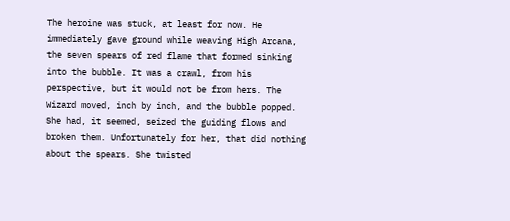The heroine was stuck, at least for now. He immediately gave ground while weaving High Arcana, the seven spears of red flame that formed sinking into the bubble. It was a crawl, from his perspective, but it would not be from hers. The Wizard moved, inch by inch, and the bubble popped. She had, it seemed, seized the guiding flows and broken them. Unfortunately for her, that did nothing about the spears. She twisted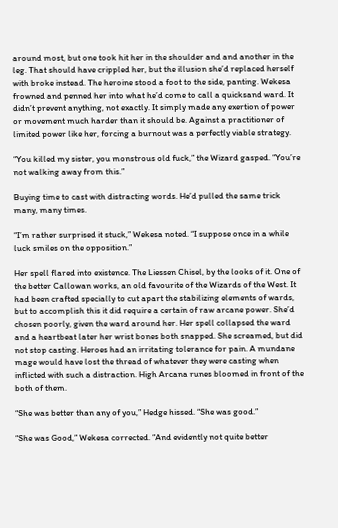around most, but one took hit her in the shoulder and and another in the leg. That should have crippled her, but the illusion she’d replaced herself with broke instead. The heroine stood a foot to the side, panting. Wekesa frowned and penned her into what he’d come to call a quicksand ward. It didn’t prevent anything, not exactly. It simply made any exertion of power or movement much harder than it should be. Against a practitioner of limited power like her, forcing a burnout was a perfectly viable strategy.

“You killed my sister, you monstrous old fuck,” the Wizard gasped. “You’re not walking away from this.”

Buying time to cast with distracting words. He’d pulled the same trick many, many times.

“I’m rather surprised it stuck,” Wekesa noted. “I suppose once in a while luck smiles on the opposition.”

Her spell flared into existence. The Liessen Chisel, by the looks of it. One of the better Callowan works, an old favourite of the Wizards of the West. It had been crafted specially to cut apart the stabilizing elements of wards, but to accomplish this it did require a certain of raw arcane power. She’d chosen poorly, given the ward around her. Her spell collapsed the ward and a heartbeat later her wrist bones both snapped. She screamed, but did not stop casting. Heroes had an irritating tolerance for pain. A mundane mage would have lost the thread of whatever they were casting when inflicted with such a distraction. High Arcana runes bloomed in front of the both of them.

“She was better than any of you,” Hedge hissed. “She was good.”

“She was Good,” Wekesa corrected. “And evidently not quite better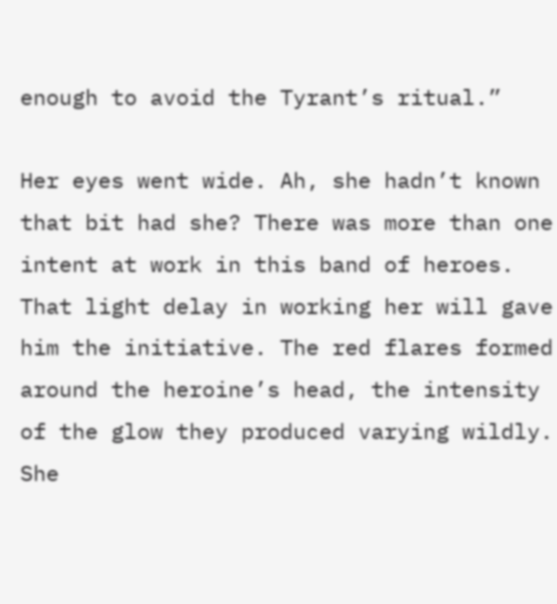enough to avoid the Tyrant’s ritual.”

Her eyes went wide. Ah, she hadn’t known that bit had she? There was more than one intent at work in this band of heroes. That light delay in working her will gave him the initiative. The red flares formed around the heroine’s head, the intensity of the glow they produced varying wildly. She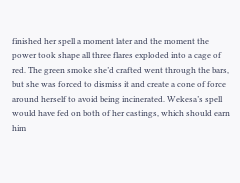finished her spell a moment later and the moment the power took shape all three flares exploded into a cage of red. The green smoke she’d crafted went through the bars, but she was forced to dismiss it and create a cone of force around herself to avoid being incinerated. Wekesa’s spell would have fed on both of her castings, which should earn him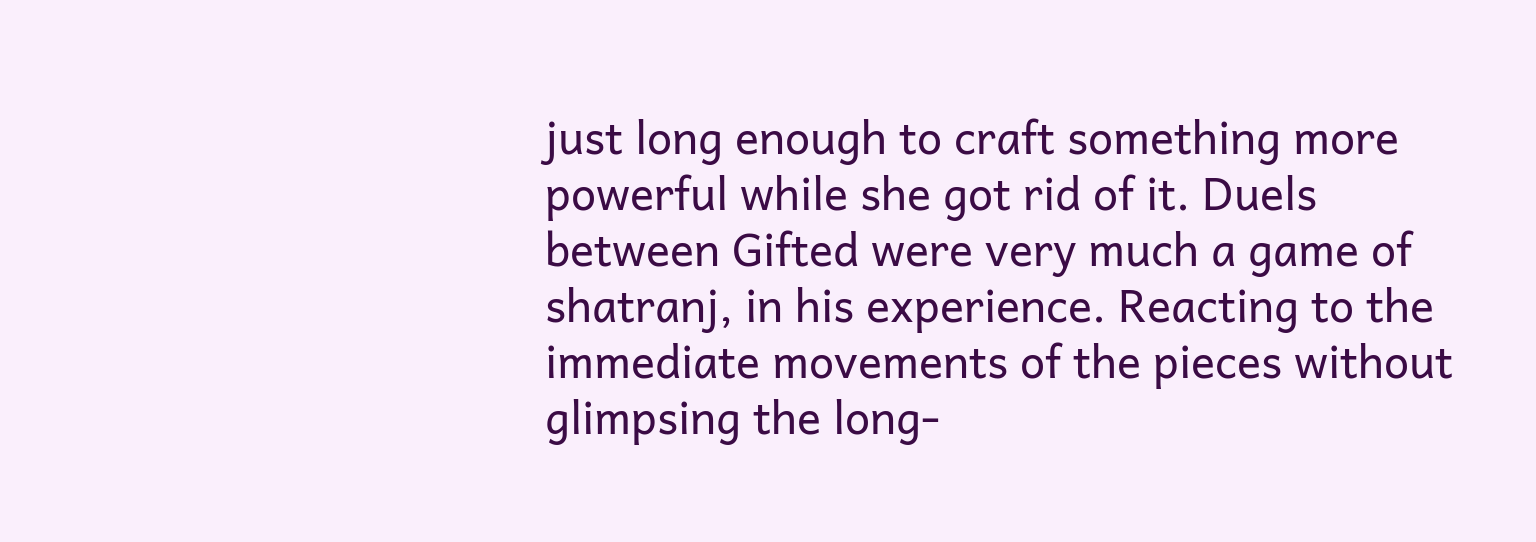just long enough to craft something more powerful while she got rid of it. Duels between Gifted were very much a game of shatranj, in his experience. Reacting to the immediate movements of the pieces without glimpsing the long-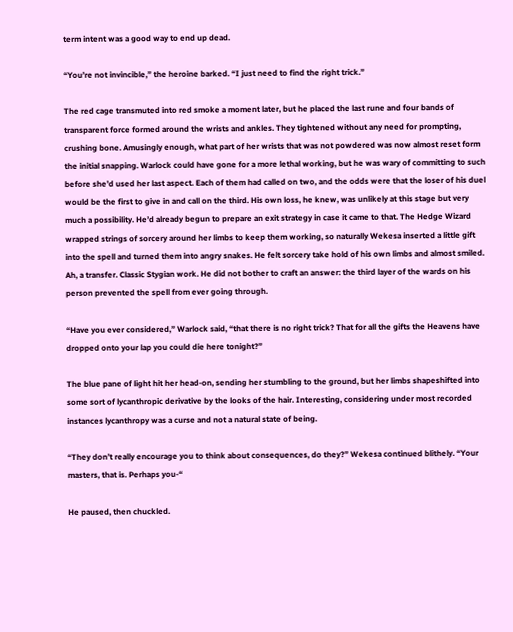term intent was a good way to end up dead.

“You’re not invincible,” the heroine barked. “I just need to find the right trick.”

The red cage transmuted into red smoke a moment later, but he placed the last rune and four bands of transparent force formed around the wrists and ankles. They tightened without any need for prompting, crushing bone. Amusingly enough, what part of her wrists that was not powdered was now almost reset form the initial snapping. Warlock could have gone for a more lethal working, but he was wary of committing to such before she’d used her last aspect. Each of them had called on two, and the odds were that the loser of his duel would be the first to give in and call on the third. His own loss, he knew, was unlikely at this stage but very much a possibility. He’d already begun to prepare an exit strategy in case it came to that. The Hedge Wizard wrapped strings of sorcery around her limbs to keep them working, so naturally Wekesa inserted a little gift into the spell and turned them into angry snakes. He felt sorcery take hold of his own limbs and almost smiled. Ah, a transfer. Classic Stygian work. He did not bother to craft an answer: the third layer of the wards on his person prevented the spell from ever going through.

“Have you ever considered,” Warlock said, “that there is no right trick? That for all the gifts the Heavens have dropped onto your lap you could die here tonight?”

The blue pane of light hit her head-on, sending her stumbling to the ground, but her limbs shapeshifted into some sort of lycanthropic derivative by the looks of the hair. Interesting, considering under most recorded instances lycanthropy was a curse and not a natural state of being.

“They don’t really encourage you to think about consequences, do they?” Wekesa continued blithely. “Your masters, that is. Perhaps you-“

He paused, then chuckled.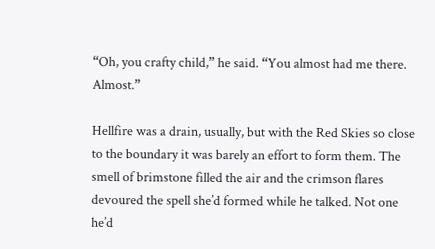“Oh, you crafty child,” he said. “You almost had me there. Almost.”

Hellfire was a drain, usually, but with the Red Skies so close to the boundary it was barely an effort to form them. The smell of brimstone filled the air and the crimson flares devoured the spell she’d formed while he talked. Not one he’d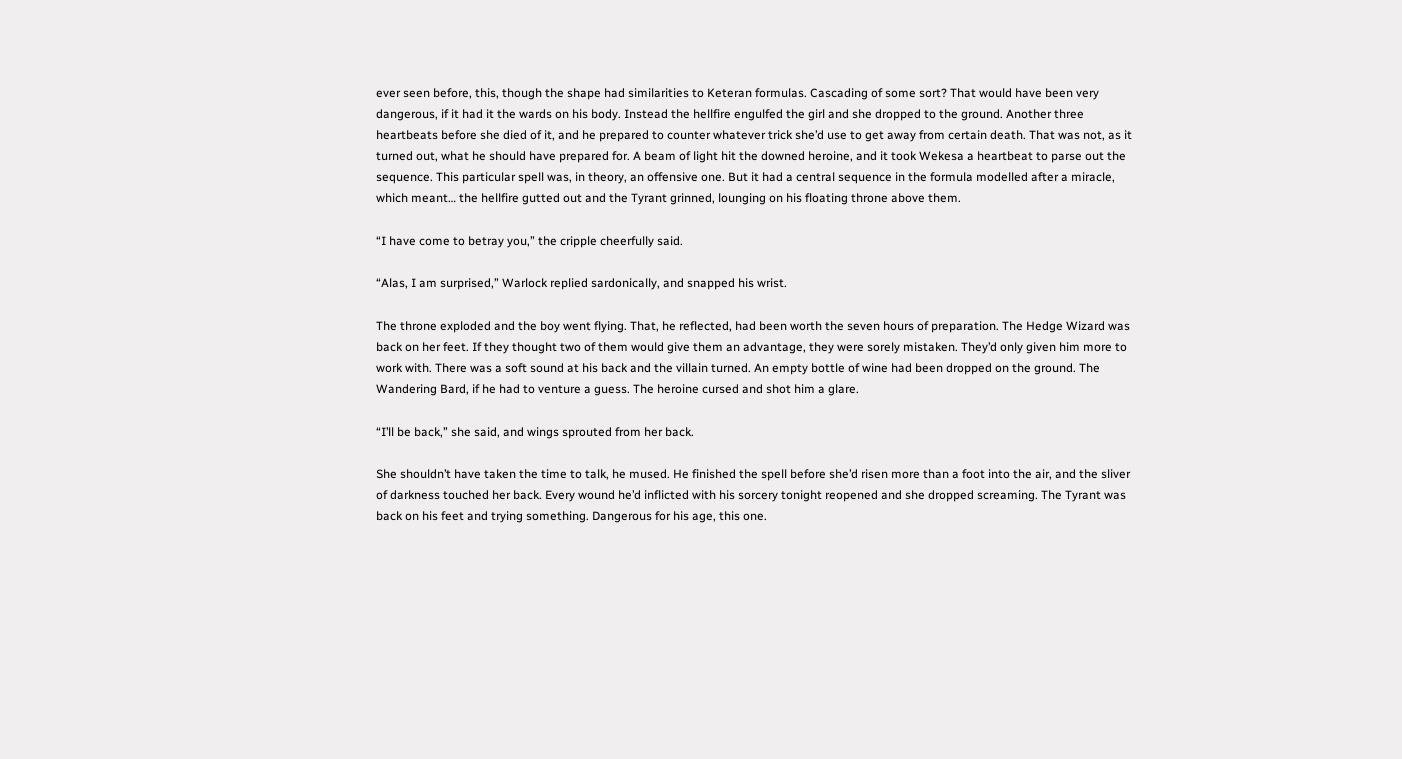ever seen before, this, though the shape had similarities to Keteran formulas. Cascading of some sort? That would have been very dangerous, if it had it the wards on his body. Instead the hellfire engulfed the girl and she dropped to the ground. Another three heartbeats before she died of it, and he prepared to counter whatever trick she’d use to get away from certain death. That was not, as it turned out, what he should have prepared for. A beam of light hit the downed heroine, and it took Wekesa a heartbeat to parse out the sequence. This particular spell was, in theory, an offensive one. But it had a central sequence in the formula modelled after a miracle, which meant… the hellfire gutted out and the Tyrant grinned, lounging on his floating throne above them.

“I have come to betray you,” the cripple cheerfully said.

“Alas, I am surprised,” Warlock replied sardonically, and snapped his wrist.

The throne exploded and the boy went flying. That, he reflected, had been worth the seven hours of preparation. The Hedge Wizard was back on her feet. If they thought two of them would give them an advantage, they were sorely mistaken. They’d only given him more to work with. There was a soft sound at his back and the villain turned. An empty bottle of wine had been dropped on the ground. The Wandering Bard, if he had to venture a guess. The heroine cursed and shot him a glare.

“I’ll be back,” she said, and wings sprouted from her back.

She shouldn’t have taken the time to talk, he mused. He finished the spell before she’d risen more than a foot into the air, and the sliver of darkness touched her back. Every wound he’d inflicted with his sorcery tonight reopened and she dropped screaming. The Tyrant was back on his feet and trying something. Dangerous for his age, this one.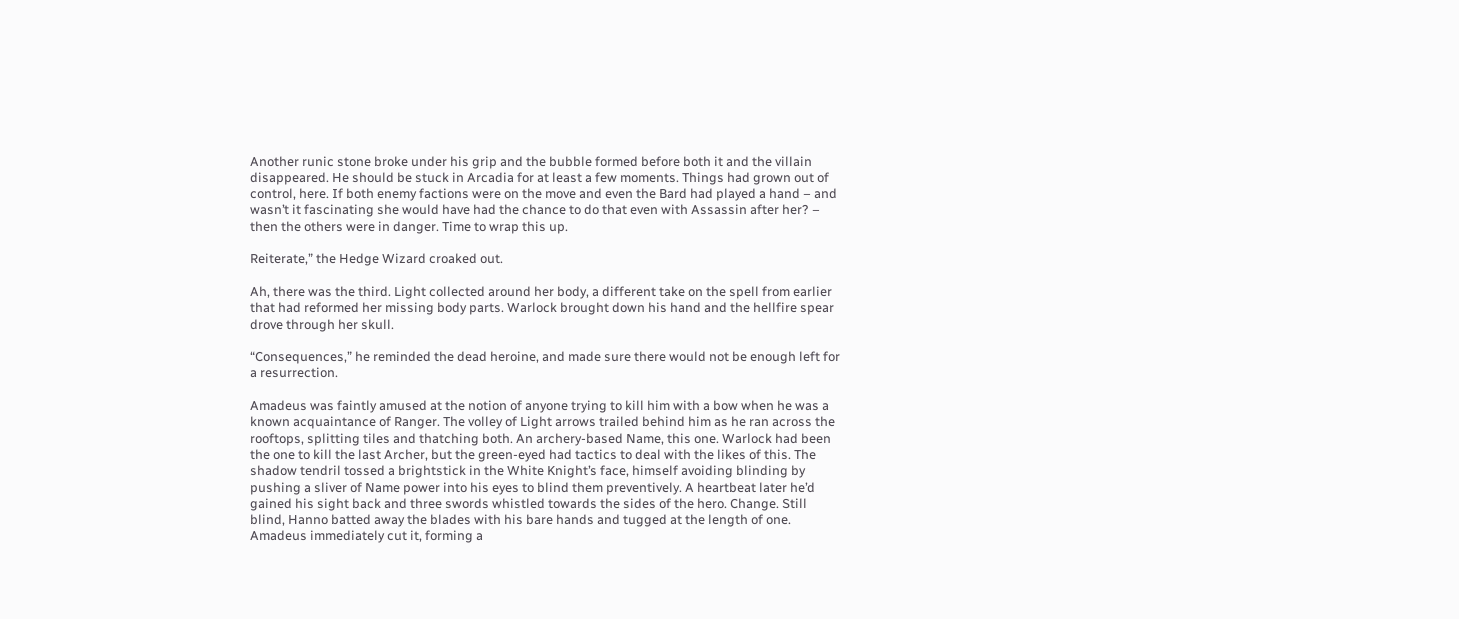Another runic stone broke under his grip and the bubble formed before both it and the villain disappeared. He should be stuck in Arcadia for at least a few moments. Things had grown out of control, here. If both enemy factions were on the move and even the Bard had played a hand – and wasn’t it fascinating she would have had the chance to do that even with Assassin after her? – then the others were in danger. Time to wrap this up.

Reiterate,” the Hedge Wizard croaked out.

Ah, there was the third. Light collected around her body, a different take on the spell from earlier that had reformed her missing body parts. Warlock brought down his hand and the hellfire spear drove through her skull.

“Consequences,” he reminded the dead heroine, and made sure there would not be enough left for a resurrection.

Amadeus was faintly amused at the notion of anyone trying to kill him with a bow when he was a known acquaintance of Ranger. The volley of Light arrows trailed behind him as he ran across the rooftops, splitting tiles and thatching both. An archery-based Name, this one. Warlock had been the one to kill the last Archer, but the green-eyed had tactics to deal with the likes of this. The shadow tendril tossed a brightstick in the White Knight’s face, himself avoiding blinding by pushing a sliver of Name power into his eyes to blind them preventively. A heartbeat later he’d gained his sight back and three swords whistled towards the sides of the hero. Change. Still blind, Hanno batted away the blades with his bare hands and tugged at the length of one. Amadeus immediately cut it, forming a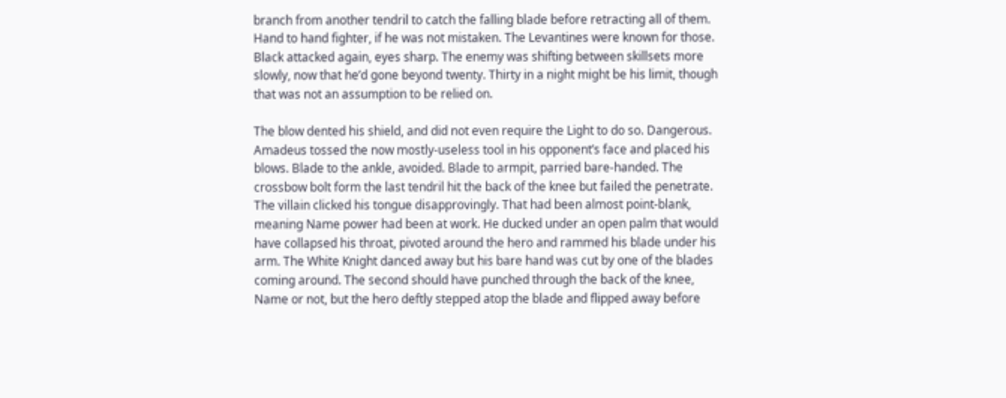branch from another tendril to catch the falling blade before retracting all of them. Hand to hand fighter, if he was not mistaken. The Levantines were known for those. Black attacked again, eyes sharp. The enemy was shifting between skillsets more slowly, now that he’d gone beyond twenty. Thirty in a night might be his limit, though that was not an assumption to be relied on.

The blow dented his shield, and did not even require the Light to do so. Dangerous. Amadeus tossed the now mostly-useless tool in his opponent’s face and placed his blows. Blade to the ankle, avoided. Blade to armpit, parried bare-handed. The crossbow bolt form the last tendril hit the back of the knee but failed the penetrate. The villain clicked his tongue disapprovingly. That had been almost point-blank, meaning Name power had been at work. He ducked under an open palm that would have collapsed his throat, pivoted around the hero and rammed his blade under his arm. The White Knight danced away but his bare hand was cut by one of the blades coming around. The second should have punched through the back of the knee, Name or not, but the hero deftly stepped atop the blade and flipped away before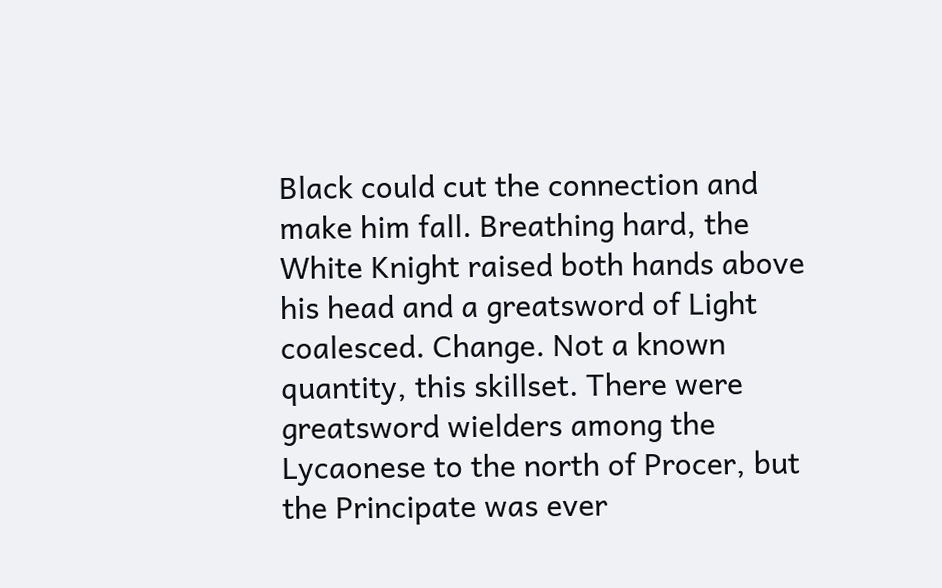Black could cut the connection and make him fall. Breathing hard, the White Knight raised both hands above his head and a greatsword of Light coalesced. Change. Not a known quantity, this skillset. There were greatsword wielders among the Lycaonese to the north of Procer, but the Principate was ever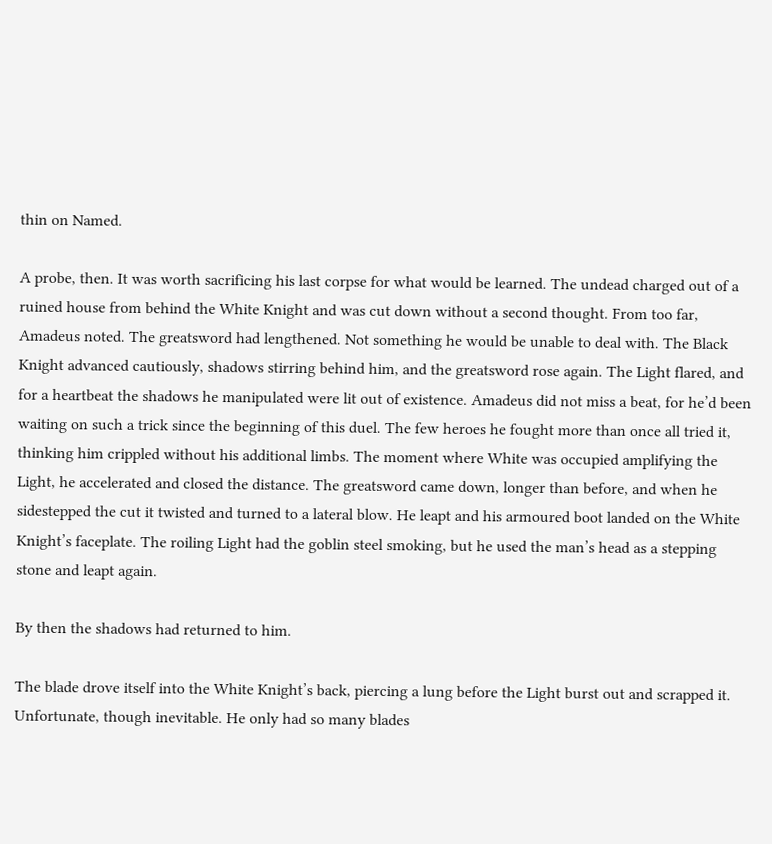thin on Named.

A probe, then. It was worth sacrificing his last corpse for what would be learned. The undead charged out of a ruined house from behind the White Knight and was cut down without a second thought. From too far, Amadeus noted. The greatsword had lengthened. Not something he would be unable to deal with. The Black Knight advanced cautiously, shadows stirring behind him, and the greatsword rose again. The Light flared, and for a heartbeat the shadows he manipulated were lit out of existence. Amadeus did not miss a beat, for he’d been waiting on such a trick since the beginning of this duel. The few heroes he fought more than once all tried it, thinking him crippled without his additional limbs. The moment where White was occupied amplifying the Light, he accelerated and closed the distance. The greatsword came down, longer than before, and when he sidestepped the cut it twisted and turned to a lateral blow. He leapt and his armoured boot landed on the White Knight’s faceplate. The roiling Light had the goblin steel smoking, but he used the man’s head as a stepping stone and leapt again.

By then the shadows had returned to him.

The blade drove itself into the White Knight’s back, piercing a lung before the Light burst out and scrapped it. Unfortunate, though inevitable. He only had so many blades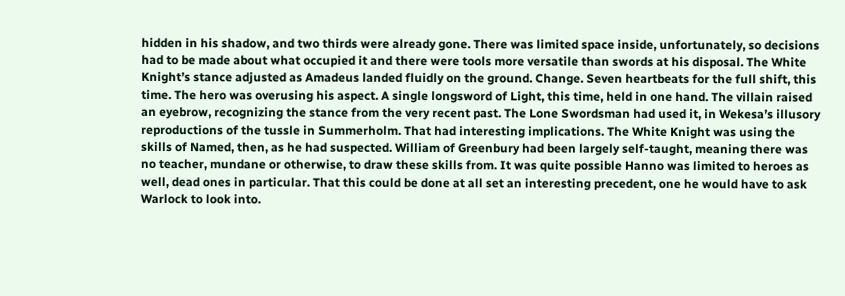hidden in his shadow, and two thirds were already gone. There was limited space inside, unfortunately, so decisions had to be made about what occupied it and there were tools more versatile than swords at his disposal. The White Knight’s stance adjusted as Amadeus landed fluidly on the ground. Change. Seven heartbeats for the full shift, this time. The hero was overusing his aspect. A single longsword of Light, this time, held in one hand. The villain raised an eyebrow, recognizing the stance from the very recent past. The Lone Swordsman had used it, in Wekesa’s illusory reproductions of the tussle in Summerholm. That had interesting implications. The White Knight was using the skills of Named, then, as he had suspected. William of Greenbury had been largely self-taught, meaning there was no teacher, mundane or otherwise, to draw these skills from. It was quite possible Hanno was limited to heroes as well, dead ones in particular. That this could be done at all set an interesting precedent, one he would have to ask Warlock to look into.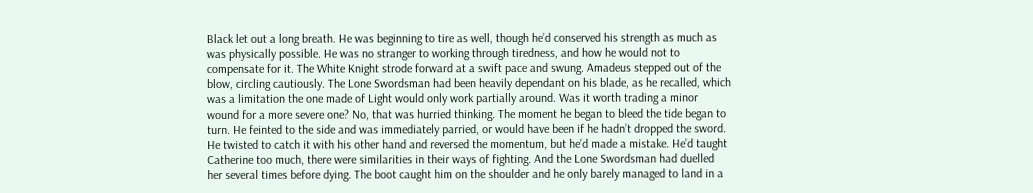Black let out a long breath. He was beginning to tire as well, though he’d conserved his strength as much as was physically possible. He was no stranger to working through tiredness, and how he would not to compensate for it. The White Knight strode forward at a swift pace and swung. Amadeus stepped out of the blow, circling cautiously. The Lone Swordsman had been heavily dependant on his blade, as he recalled, which was a limitation the one made of Light would only work partially around. Was it worth trading a minor wound for a more severe one? No, that was hurried thinking. The moment he began to bleed the tide began to turn. He feinted to the side and was immediately parried, or would have been if he hadn’t dropped the sword. He twisted to catch it with his other hand and reversed the momentum, but he’d made a mistake. He’d taught Catherine too much, there were similarities in their ways of fighting. And the Lone Swordsman had duelled her several times before dying. The boot caught him on the shoulder and he only barely managed to land in a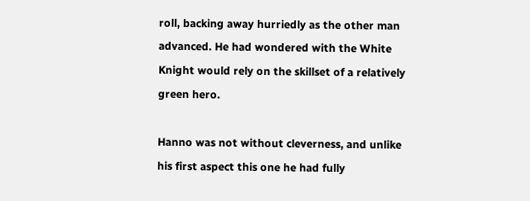roll, backing away hurriedly as the other man advanced. He had wondered with the White Knight would rely on the skillset of a relatively green hero.

Hanno was not without cleverness, and unlike his first aspect this one he had fully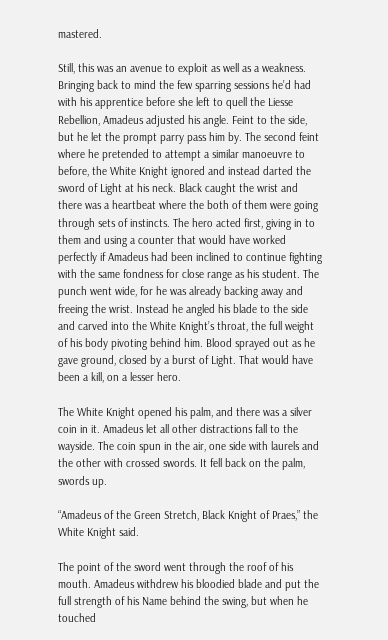mastered.

Still, this was an avenue to exploit as well as a weakness. Bringing back to mind the few sparring sessions he’d had with his apprentice before she left to quell the Liesse Rebellion, Amadeus adjusted his angle. Feint to the side, but he let the prompt parry pass him by. The second feint where he pretended to attempt a similar manoeuvre to before, the White Knight ignored and instead darted the sword of Light at his neck. Black caught the wrist and there was a heartbeat where the both of them were going through sets of instincts. The hero acted first, giving in to them and using a counter that would have worked perfectly if Amadeus had been inclined to continue fighting with the same fondness for close range as his student. The punch went wide, for he was already backing away and freeing the wrist. Instead he angled his blade to the side and carved into the White Knight’s throat, the full weight of his body pivoting behind him. Blood sprayed out as he gave ground, closed by a burst of Light. That would have been a kill, on a lesser hero.

The White Knight opened his palm, and there was a silver coin in it. Amadeus let all other distractions fall to the wayside. The coin spun in the air, one side with laurels and the other with crossed swords. It fell back on the palm, swords up.

“Amadeus of the Green Stretch, Black Knight of Praes,” the White Knight said.

The point of the sword went through the roof of his mouth. Amadeus withdrew his bloodied blade and put the full strength of his Name behind the swing, but when he touched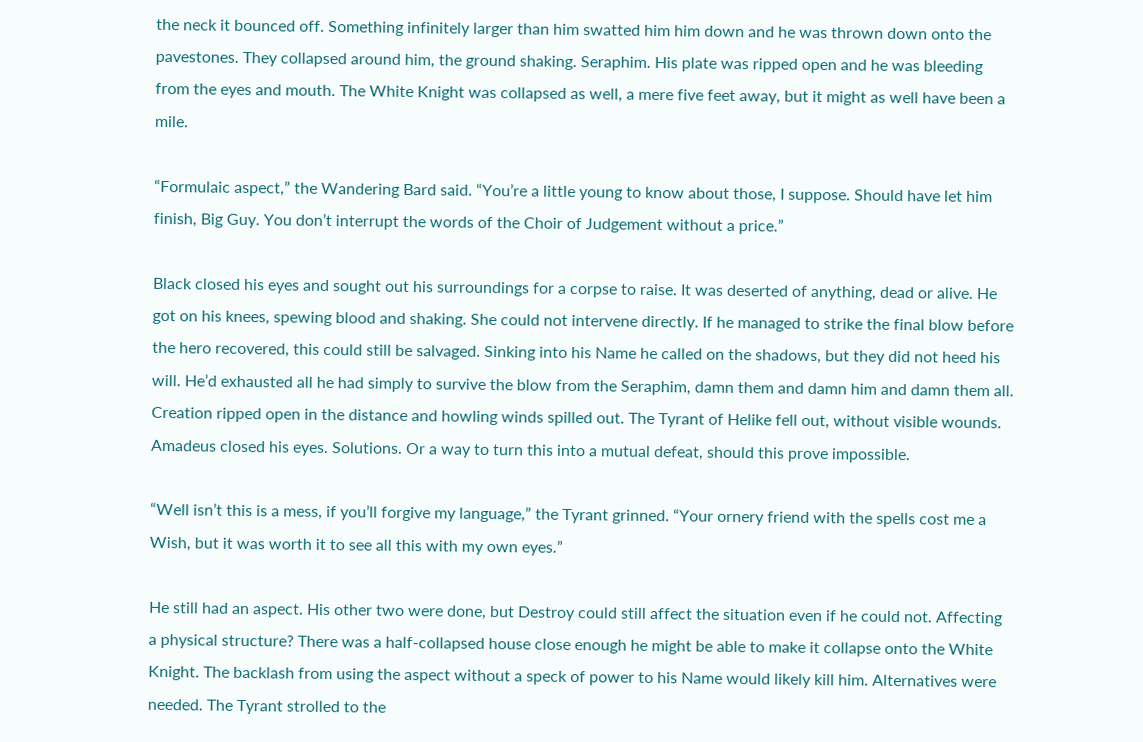the neck it bounced off. Something infinitely larger than him swatted him him down and he was thrown down onto the pavestones. They collapsed around him, the ground shaking. Seraphim. His plate was ripped open and he was bleeding from the eyes and mouth. The White Knight was collapsed as well, a mere five feet away, but it might as well have been a mile.

“Formulaic aspect,” the Wandering Bard said. “You’re a little young to know about those, I suppose. Should have let him finish, Big Guy. You don’t interrupt the words of the Choir of Judgement without a price.”

Black closed his eyes and sought out his surroundings for a corpse to raise. It was deserted of anything, dead or alive. He got on his knees, spewing blood and shaking. She could not intervene directly. If he managed to strike the final blow before the hero recovered, this could still be salvaged. Sinking into his Name he called on the shadows, but they did not heed his will. He’d exhausted all he had simply to survive the blow from the Seraphim, damn them and damn him and damn them all. Creation ripped open in the distance and howling winds spilled out. The Tyrant of Helike fell out, without visible wounds. Amadeus closed his eyes. Solutions. Or a way to turn this into a mutual defeat, should this prove impossible.

“Well isn’t this is a mess, if you’ll forgive my language,” the Tyrant grinned. “Your ornery friend with the spells cost me a Wish, but it was worth it to see all this with my own eyes.”

He still had an aspect. His other two were done, but Destroy could still affect the situation even if he could not. Affecting a physical structure? There was a half-collapsed house close enough he might be able to make it collapse onto the White Knight. The backlash from using the aspect without a speck of power to his Name would likely kill him. Alternatives were needed. The Tyrant strolled to the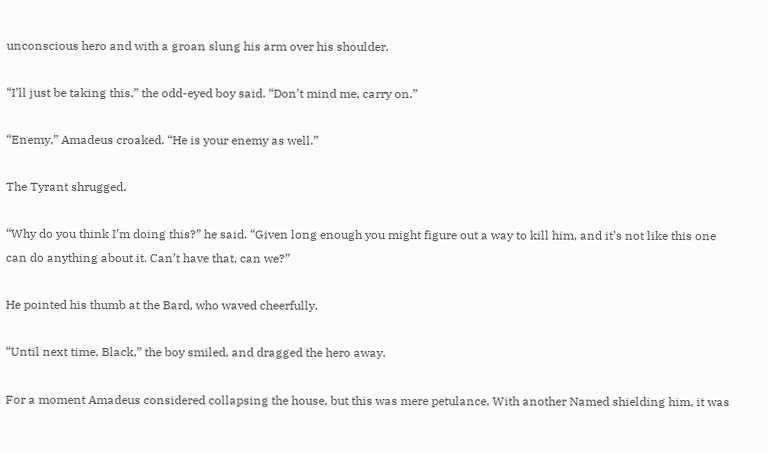unconscious hero and with a groan slung his arm over his shoulder.

“I’ll just be taking this,” the odd-eyed boy said. “Don’t mind me, carry on.”

“Enemy,” Amadeus croaked. “He is your enemy as well.”

The Tyrant shrugged.

“Why do you think I’m doing this?” he said. “Given long enough you might figure out a way to kill him, and it’s not like this one can do anything about it. Can’t have that, can we?”

He pointed his thumb at the Bard, who waved cheerfully.

“Until next time, Black,” the boy smiled, and dragged the hero away.

For a moment Amadeus considered collapsing the house, but this was mere petulance. With another Named shielding him, it was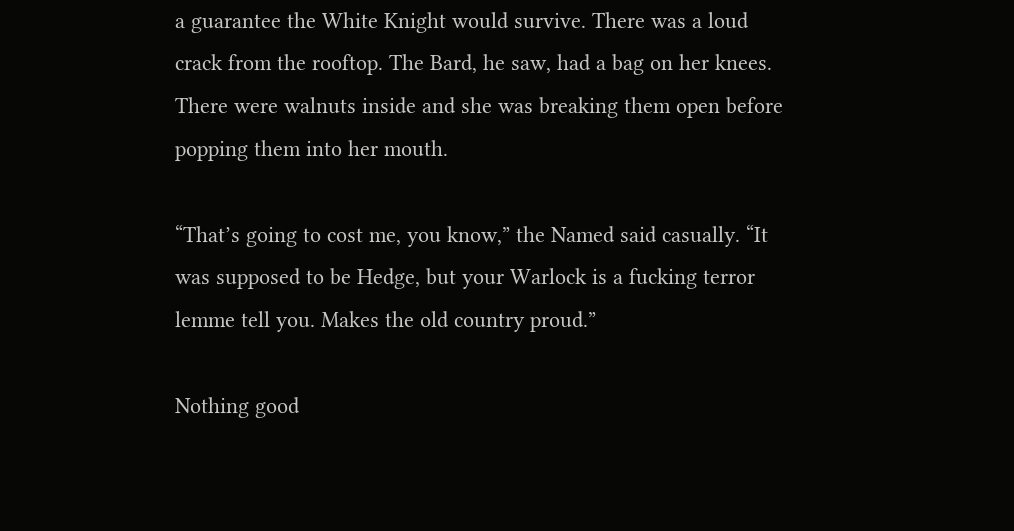a guarantee the White Knight would survive. There was a loud crack from the rooftop. The Bard, he saw, had a bag on her knees. There were walnuts inside and she was breaking them open before popping them into her mouth.

“That’s going to cost me, you know,” the Named said casually. “It was supposed to be Hedge, but your Warlock is a fucking terror lemme tell you. Makes the old country proud.”

Nothing good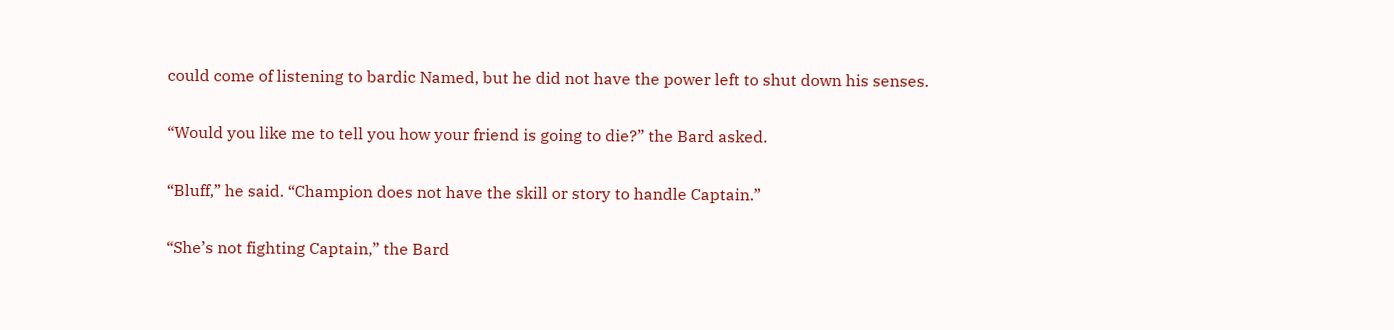could come of listening to bardic Named, but he did not have the power left to shut down his senses.

“Would you like me to tell you how your friend is going to die?” the Bard asked.

“Bluff,” he said. “Champion does not have the skill or story to handle Captain.”

“She’s not fighting Captain,” the Bard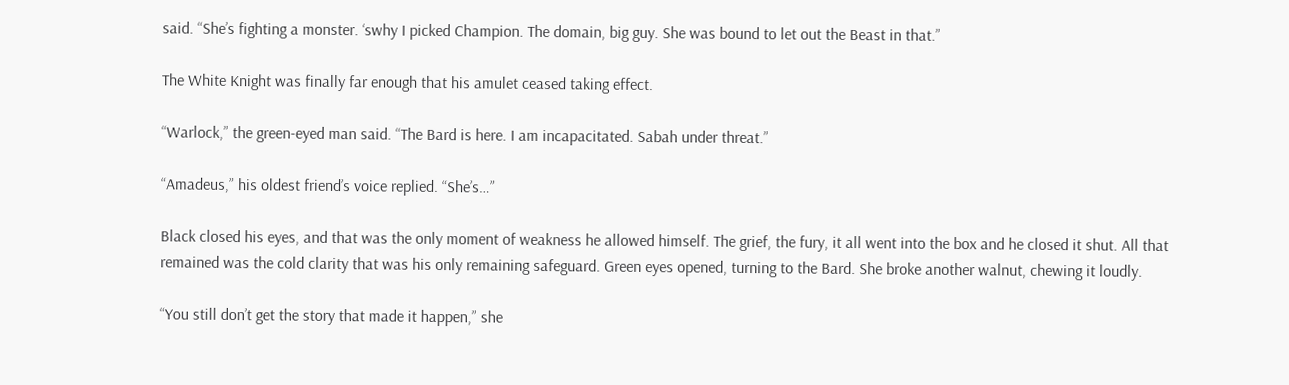said. “She’s fighting a monster. ‘swhy I picked Champion. The domain, big guy. She was bound to let out the Beast in that.”

The White Knight was finally far enough that his amulet ceased taking effect.

“Warlock,” the green-eyed man said. “The Bard is here. I am incapacitated. Sabah under threat.”

“Amadeus,” his oldest friend’s voice replied. “She’s…”

Black closed his eyes, and that was the only moment of weakness he allowed himself. The grief, the fury, it all went into the box and he closed it shut. All that remained was the cold clarity that was his only remaining safeguard. Green eyes opened, turning to the Bard. She broke another walnut, chewing it loudly.

“You still don’t get the story that made it happen,” she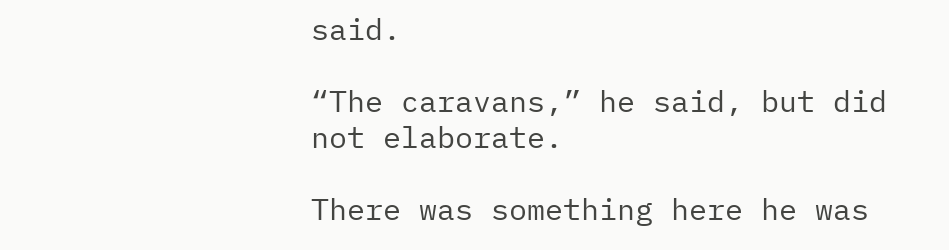said.

“The caravans,” he said, but did not elaborate.

There was something here he was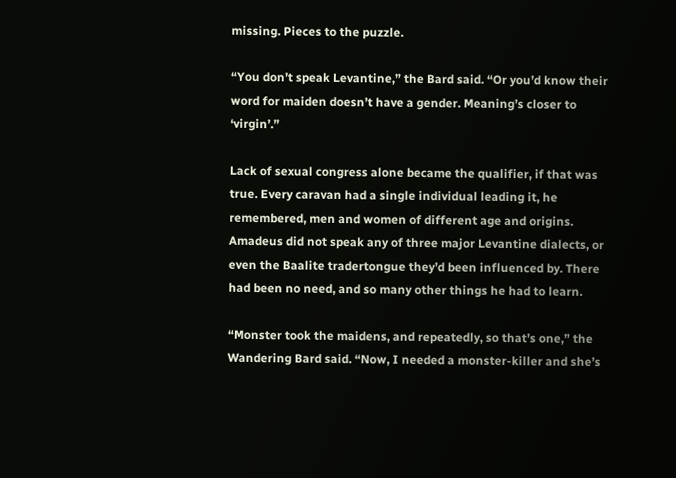missing. Pieces to the puzzle.

“You don’t speak Levantine,” the Bard said. “Or you’d know their word for maiden doesn’t have a gender. Meaning’s closer to ‘virgin’.”

Lack of sexual congress alone became the qualifier, if that was true. Every caravan had a single individual leading it, he remembered, men and women of different age and origins. Amadeus did not speak any of three major Levantine dialects, or even the Baalite tradertongue they’d been influenced by. There had been no need, and so many other things he had to learn.

“Monster took the maidens, and repeatedly, so that’s one,” the Wandering Bard said. “Now, I needed a monster-killer and she’s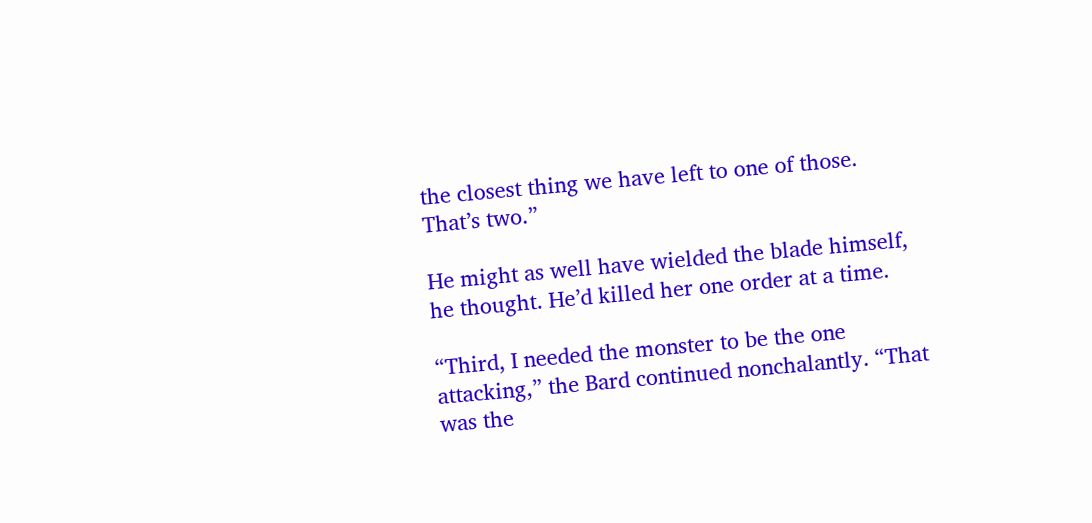the closest thing we have left to one of those. That’s two.”

He might as well have wielded the blade himself, he thought. He’d killed her one order at a time.

“Third, I needed the monster to be the one attacking,” the Bard continued nonchalantly. “That was the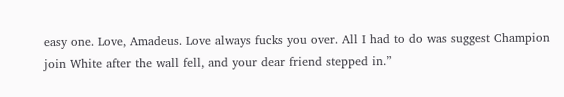easy one. Love, Amadeus. Love always fucks you over. All I had to do was suggest Champion join White after the wall fell, and your dear friend stepped in.”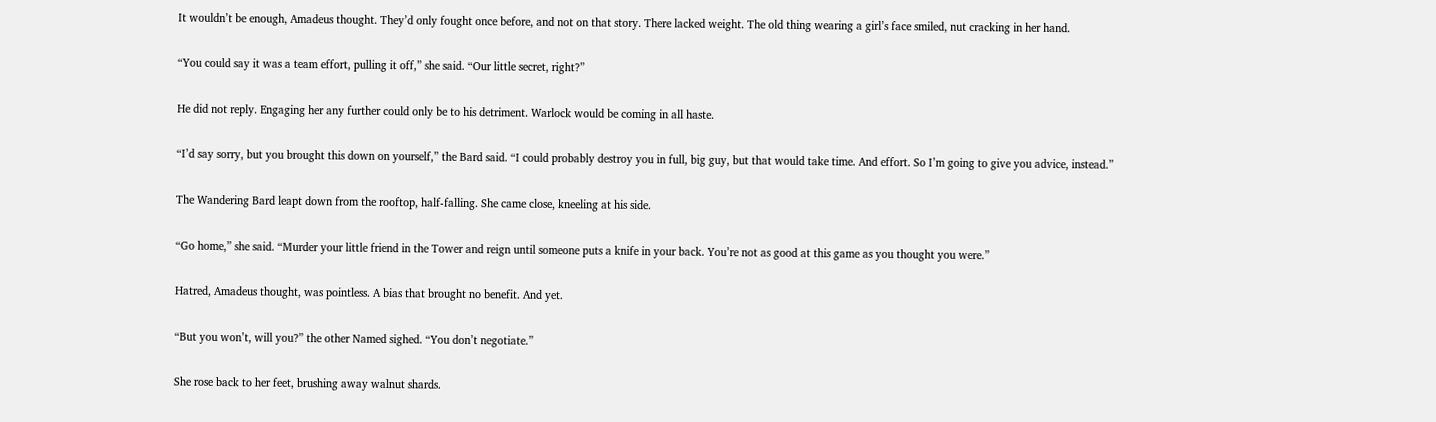It wouldn’t be enough, Amadeus thought. They’d only fought once before, and not on that story. There lacked weight. The old thing wearing a girl’s face smiled, nut cracking in her hand.

“You could say it was a team effort, pulling it off,” she said. “Our little secret, right?”

He did not reply. Engaging her any further could only be to his detriment. Warlock would be coming in all haste.

“I’d say sorry, but you brought this down on yourself,” the Bard said. “I could probably destroy you in full, big guy, but that would take time. And effort. So I’m going to give you advice, instead.”

The Wandering Bard leapt down from the rooftop, half-falling. She came close, kneeling at his side.

“Go home,” she said. “Murder your little friend in the Tower and reign until someone puts a knife in your back. You’re not as good at this game as you thought you were.”

Hatred, Amadeus thought, was pointless. A bias that brought no benefit. And yet.

“But you won’t, will you?” the other Named sighed. “You don’t negotiate.”

She rose back to her feet, brushing away walnut shards.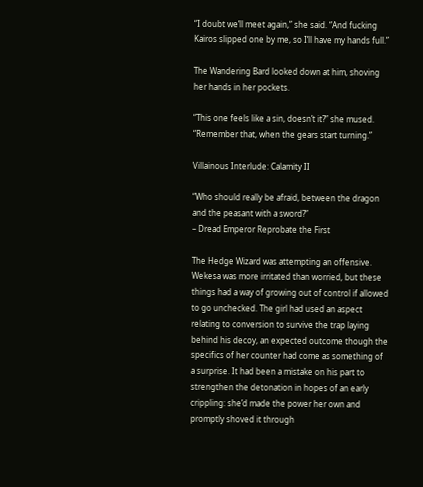“I doubt we’ll meet again,” she said. “And fucking Kairos slipped one by me, so I’ll have my hands full.”

The Wandering Bard looked down at him, shoving her hands in her pockets.

“This one feels like a sin, doesn’t it?” she mused. “Remember that, when the gears start turning.”

Villainous Interlude: Calamity II

“Who should really be afraid, between the dragon and the peasant with a sword?”
– Dread Emperor Reprobate the First

The Hedge Wizard was attempting an offensive. Wekesa was more irritated than worried, but these things had a way of growing out of control if allowed to go unchecked. The girl had used an aspect relating to conversion to survive the trap laying behind his decoy, an expected outcome though the specifics of her counter had come as something of a surprise. It had been a mistake on his part to strengthen the detonation in hopes of an early crippling: she’d made the power her own and promptly shoved it through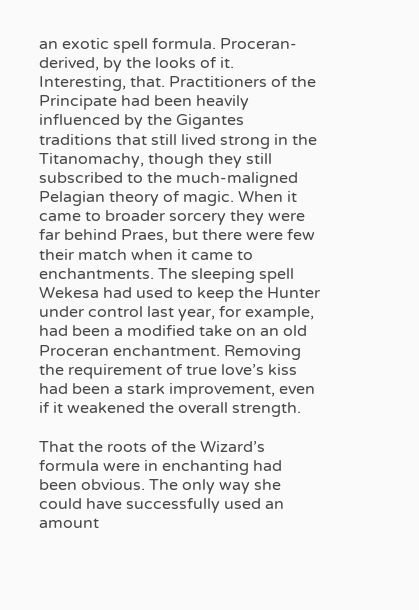an exotic spell formula. Proceran-derived, by the looks of it. Interesting, that. Practitioners of the Principate had been heavily influenced by the Gigantes traditions that still lived strong in the Titanomachy, though they still subscribed to the much-maligned Pelagian theory of magic. When it came to broader sorcery they were far behind Praes, but there were few their match when it came to enchantments. The sleeping spell Wekesa had used to keep the Hunter under control last year, for example, had been a modified take on an old Proceran enchantment. Removing the requirement of true love’s kiss had been a stark improvement, even if it weakened the overall strength.

That the roots of the Wizard’s formula were in enchanting had been obvious. The only way she could have successfully used an amount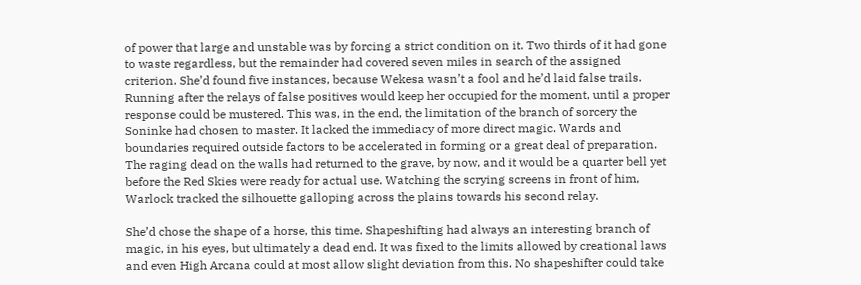of power that large and unstable was by forcing a strict condition on it. Two thirds of it had gone to waste regardless, but the remainder had covered seven miles in search of the assigned criterion. She’d found five instances, because Wekesa wasn’t a fool and he’d laid false trails. Running after the relays of false positives would keep her occupied for the moment, until a proper response could be mustered. This was, in the end, the limitation of the branch of sorcery the Soninke had chosen to master. It lacked the immediacy of more direct magic. Wards and boundaries required outside factors to be accelerated in forming or a great deal of preparation. The raging dead on the walls had returned to the grave, by now, and it would be a quarter bell yet before the Red Skies were ready for actual use. Watching the scrying screens in front of him, Warlock tracked the silhouette galloping across the plains towards his second relay.

She’d chose the shape of a horse, this time. Shapeshifting had always an interesting branch of magic, in his eyes, but ultimately a dead end. It was fixed to the limits allowed by creational laws and even High Arcana could at most allow slight deviation from this. No shapeshifter could take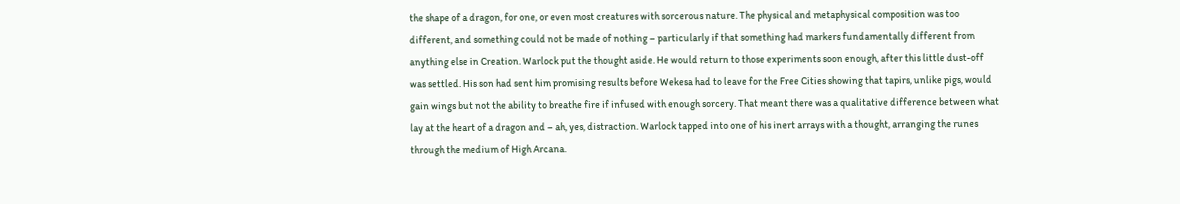the shape of a dragon, for one, or even most creatures with sorcerous nature. The physical and metaphysical composition was too different, and something could not be made of nothing – particularly if that something had markers fundamentally different from anything else in Creation. Warlock put the thought aside. He would return to those experiments soon enough, after this little dust-off was settled. His son had sent him promising results before Wekesa had to leave for the Free Cities showing that tapirs, unlike pigs, would gain wings but not the ability to breathe fire if infused with enough sorcery. That meant there was a qualitative difference between what lay at the heart of a dragon and – ah, yes, distraction. Warlock tapped into one of his inert arrays with a thought, arranging the runes through the medium of High Arcana.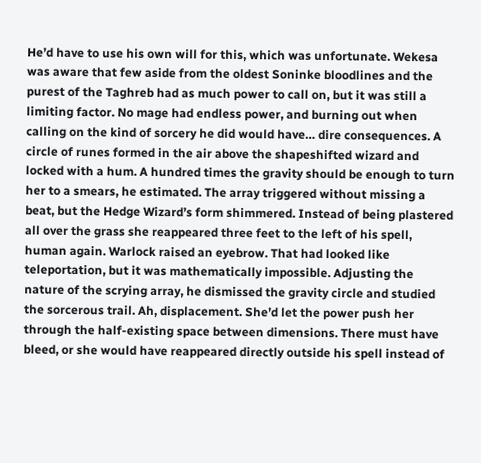He’d have to use his own will for this, which was unfortunate. Wekesa was aware that few aside from the oldest Soninke bloodlines and the purest of the Taghreb had as much power to call on, but it was still a limiting factor. No mage had endless power, and burning out when calling on the kind of sorcery he did would have… dire consequences. A circle of runes formed in the air above the shapeshifted wizard and locked with a hum. A hundred times the gravity should be enough to turn her to a smears, he estimated. The array triggered without missing a beat, but the Hedge Wizard’s form shimmered. Instead of being plastered all over the grass she reappeared three feet to the left of his spell, human again. Warlock raised an eyebrow. That had looked like teleportation, but it was mathematically impossible. Adjusting the nature of the scrying array, he dismissed the gravity circle and studied the sorcerous trail. Ah, displacement. She’d let the power push her through the half-existing space between dimensions. There must have bleed, or she would have reappeared directly outside his spell instead of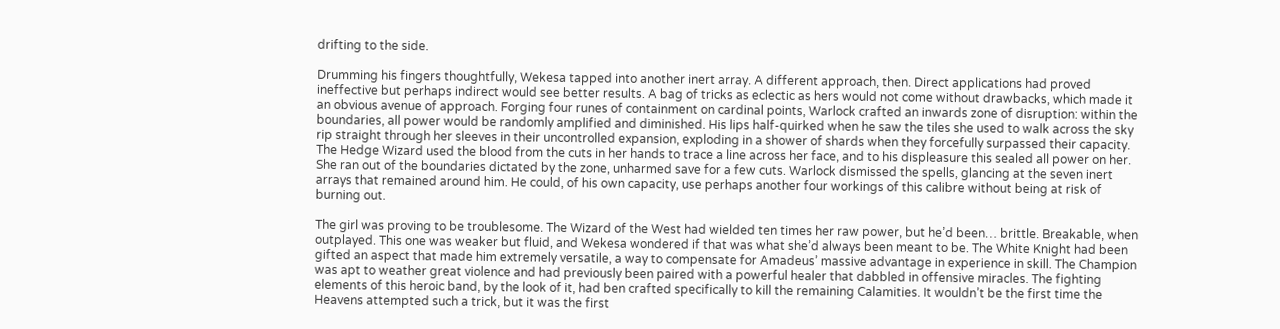drifting to the side.

Drumming his fingers thoughtfully, Wekesa tapped into another inert array. A different approach, then. Direct applications had proved ineffective but perhaps indirect would see better results. A bag of tricks as eclectic as hers would not come without drawbacks, which made it an obvious avenue of approach. Forging four runes of containment on cardinal points, Warlock crafted an inwards zone of disruption: within the boundaries, all power would be randomly amplified and diminished. His lips half-quirked when he saw the tiles she used to walk across the sky rip straight through her sleeves in their uncontrolled expansion, exploding in a shower of shards when they forcefully surpassed their capacity. The Hedge Wizard used the blood from the cuts in her hands to trace a line across her face, and to his displeasure this sealed all power on her. She ran out of the boundaries dictated by the zone, unharmed save for a few cuts. Warlock dismissed the spells, glancing at the seven inert arrays that remained around him. He could, of his own capacity, use perhaps another four workings of this calibre without being at risk of burning out.

The girl was proving to be troublesome. The Wizard of the West had wielded ten times her raw power, but he’d been… brittle. Breakable, when outplayed. This one was weaker but fluid, and Wekesa wondered if that was what she’d always been meant to be. The White Knight had been gifted an aspect that made him extremely versatile, a way to compensate for Amadeus’ massive advantage in experience in skill. The Champion was apt to weather great violence and had previously been paired with a powerful healer that dabbled in offensive miracles. The fighting elements of this heroic band, by the look of it, had ben crafted specifically to kill the remaining Calamities. It wouldn’t be the first time the Heavens attempted such a trick, but it was the first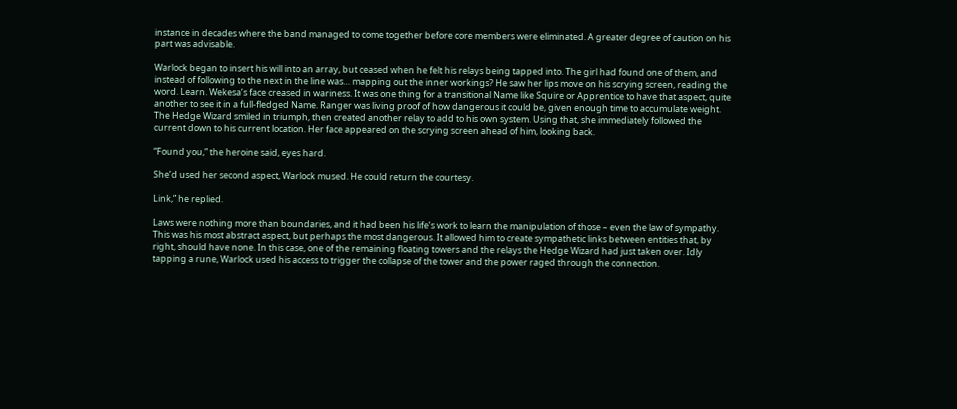instance in decades where the band managed to come together before core members were eliminated. A greater degree of caution on his part was advisable.

Warlock began to insert his will into an array, but ceased when he felt his relays being tapped into. The girl had found one of them, and instead of following to the next in the line was… mapping out the inner workings? He saw her lips move on his scrying screen, reading the word. Learn. Wekesa’s face creased in wariness. It was one thing for a transitional Name like Squire or Apprentice to have that aspect, quite another to see it in a full-fledged Name. Ranger was living proof of how dangerous it could be, given enough time to accumulate weight. The Hedge Wizard smiled in triumph, then created another relay to add to his own system. Using that, she immediately followed the current down to his current location. Her face appeared on the scrying screen ahead of him, looking back.

“Found you,” the heroine said, eyes hard.

She’d used her second aspect, Warlock mused. He could return the courtesy.

Link,” he replied.

Laws were nothing more than boundaries, and it had been his life’s work to learn the manipulation of those – even the law of sympathy. This was his most abstract aspect, but perhaps the most dangerous. It allowed him to create sympathetic links between entities that, by right, should have none. In this case, one of the remaining floating towers and the relays the Hedge Wizard had just taken over. Idly tapping a rune, Warlock used his access to trigger the collapse of the tower and the power raged through the connection.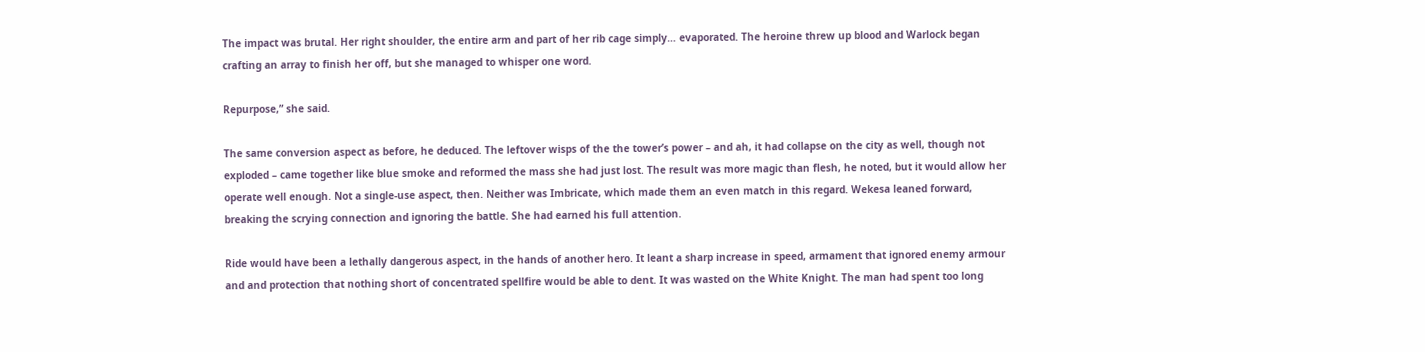The impact was brutal. Her right shoulder, the entire arm and part of her rib cage simply… evaporated. The heroine threw up blood and Warlock began crafting an array to finish her off, but she managed to whisper one word.

Repurpose,” she said.

The same conversion aspect as before, he deduced. The leftover wisps of the the tower’s power – and ah, it had collapse on the city as well, though not exploded – came together like blue smoke and reformed the mass she had just lost. The result was more magic than flesh, he noted, but it would allow her operate well enough. Not a single-use aspect, then. Neither was Imbricate, which made them an even match in this regard. Wekesa leaned forward, breaking the scrying connection and ignoring the battle. She had earned his full attention.

Ride would have been a lethally dangerous aspect, in the hands of another hero. It leant a sharp increase in speed, armament that ignored enemy armour and and protection that nothing short of concentrated spellfire would be able to dent. It was wasted on the White Knight. The man had spent too long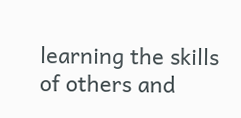learning the skills of others and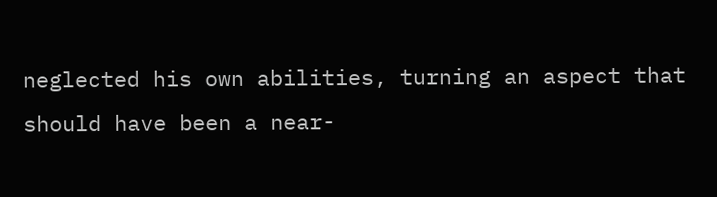neglected his own abilities, turning an aspect that should have been a near-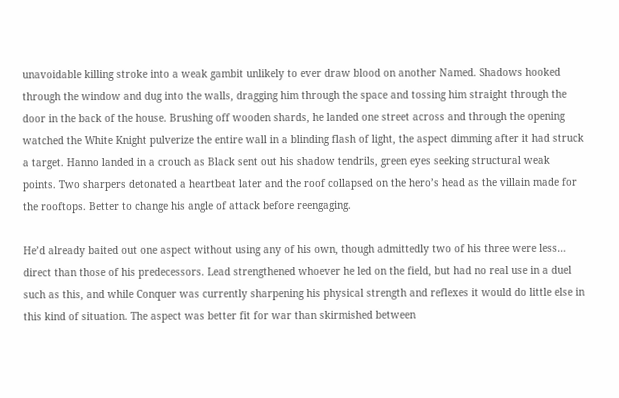unavoidable killing stroke into a weak gambit unlikely to ever draw blood on another Named. Shadows hooked through the window and dug into the walls, dragging him through the space and tossing him straight through the door in the back of the house. Brushing off wooden shards, he landed one street across and through the opening watched the White Knight pulverize the entire wall in a blinding flash of light, the aspect dimming after it had struck a target. Hanno landed in a crouch as Black sent out his shadow tendrils, green eyes seeking structural weak points. Two sharpers detonated a heartbeat later and the roof collapsed on the hero’s head as the villain made for the rooftops. Better to change his angle of attack before reengaging.

He’d already baited out one aspect without using any of his own, though admittedly two of his three were less… direct than those of his predecessors. Lead strengthened whoever he led on the field, but had no real use in a duel such as this, and while Conquer was currently sharpening his physical strength and reflexes it would do little else in this kind of situation. The aspect was better fit for war than skirmished between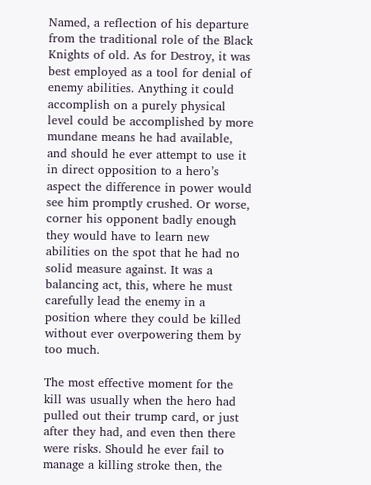Named, a reflection of his departure from the traditional role of the Black Knights of old. As for Destroy, it was best employed as a tool for denial of enemy abilities. Anything it could accomplish on a purely physical level could be accomplished by more mundane means he had available, and should he ever attempt to use it in direct opposition to a hero’s aspect the difference in power would see him promptly crushed. Or worse, corner his opponent badly enough they would have to learn new abilities on the spot that he had no solid measure against. It was a balancing act, this, where he must carefully lead the enemy in a position where they could be killed without ever overpowering them by too much.

The most effective moment for the kill was usually when the hero had pulled out their trump card, or just after they had, and even then there were risks. Should he ever fail to manage a killing stroke then, the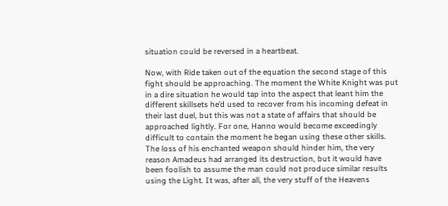situation could be reversed in a heartbeat.

Now, with Ride taken out of the equation the second stage of this fight should be approaching. The moment the White Knight was put in a dire situation he would tap into the aspect that leant him the different skillsets he’d used to recover from his incoming defeat in their last duel, but this was not a state of affairs that should be approached lightly. For one, Hanno would become exceedingly difficult to contain the moment he began using these other skills. The loss of his enchanted weapon should hinder him, the very reason Amadeus had arranged its destruction, but it would have been foolish to assume the man could not produce similar results using the Light. It was, after all, the very stuff of the Heavens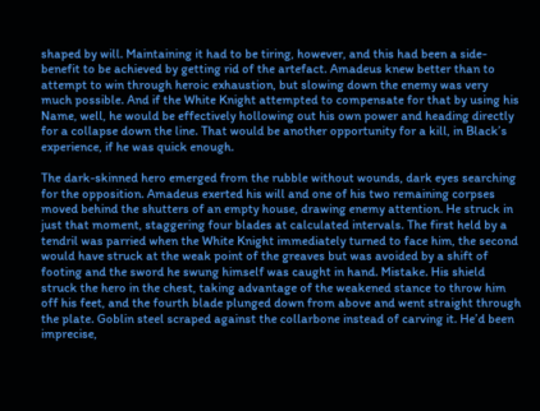shaped by will. Maintaining it had to be tiring, however, and this had been a side-benefit to be achieved by getting rid of the artefact. Amadeus knew better than to attempt to win through heroic exhaustion, but slowing down the enemy was very much possible. And if the White Knight attempted to compensate for that by using his Name, well, he would be effectively hollowing out his own power and heading directly for a collapse down the line. That would be another opportunity for a kill, in Black’s experience, if he was quick enough.

The dark-skinned hero emerged from the rubble without wounds, dark eyes searching for the opposition. Amadeus exerted his will and one of his two remaining corpses moved behind the shutters of an empty house, drawing enemy attention. He struck in just that moment, staggering four blades at calculated intervals. The first held by a tendril was parried when the White Knight immediately turned to face him, the second would have struck at the weak point of the greaves but was avoided by a shift of footing and the sword he swung himself was caught in hand. Mistake. His shield struck the hero in the chest, taking advantage of the weakened stance to throw him off his feet, and the fourth blade plunged down from above and went straight through the plate. Goblin steel scraped against the collarbone instead of carving it. He’d been imprecise,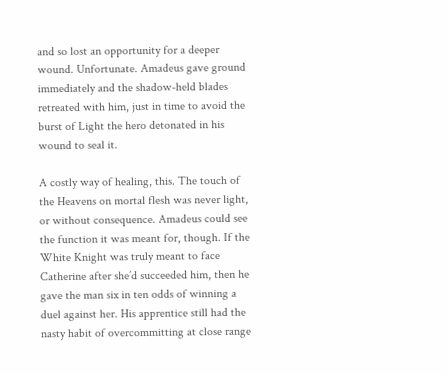and so lost an opportunity for a deeper wound. Unfortunate. Amadeus gave ground immediately and the shadow-held blades retreated with him, just in time to avoid the burst of Light the hero detonated in his wound to seal it.

A costly way of healing, this. The touch of the Heavens on mortal flesh was never light, or without consequence. Amadeus could see the function it was meant for, though. If the White Knight was truly meant to face Catherine after she’d succeeded him, then he gave the man six in ten odds of winning a duel against her. His apprentice still had the nasty habit of overcommitting at close range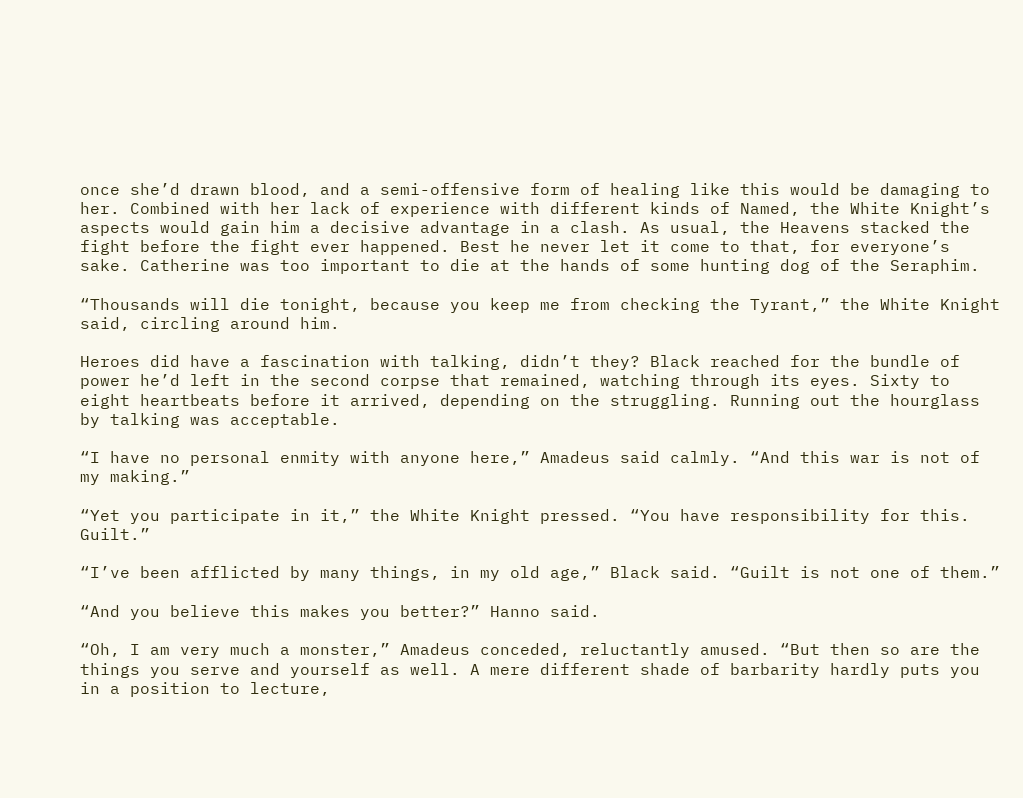once she’d drawn blood, and a semi-offensive form of healing like this would be damaging to her. Combined with her lack of experience with different kinds of Named, the White Knight’s aspects would gain him a decisive advantage in a clash. As usual, the Heavens stacked the fight before the fight ever happened. Best he never let it come to that, for everyone’s sake. Catherine was too important to die at the hands of some hunting dog of the Seraphim.

“Thousands will die tonight, because you keep me from checking the Tyrant,” the White Knight said, circling around him.

Heroes did have a fascination with talking, didn’t they? Black reached for the bundle of power he’d left in the second corpse that remained, watching through its eyes. Sixty to eight heartbeats before it arrived, depending on the struggling. Running out the hourglass by talking was acceptable.

“I have no personal enmity with anyone here,” Amadeus said calmly. “And this war is not of my making.”

“Yet you participate in it,” the White Knight pressed. “You have responsibility for this. Guilt.”

“I’ve been afflicted by many things, in my old age,” Black said. “Guilt is not one of them.”

“And you believe this makes you better?” Hanno said.

“Oh, I am very much a monster,” Amadeus conceded, reluctantly amused. “But then so are the things you serve and yourself as well. A mere different shade of barbarity hardly puts you in a position to lecture,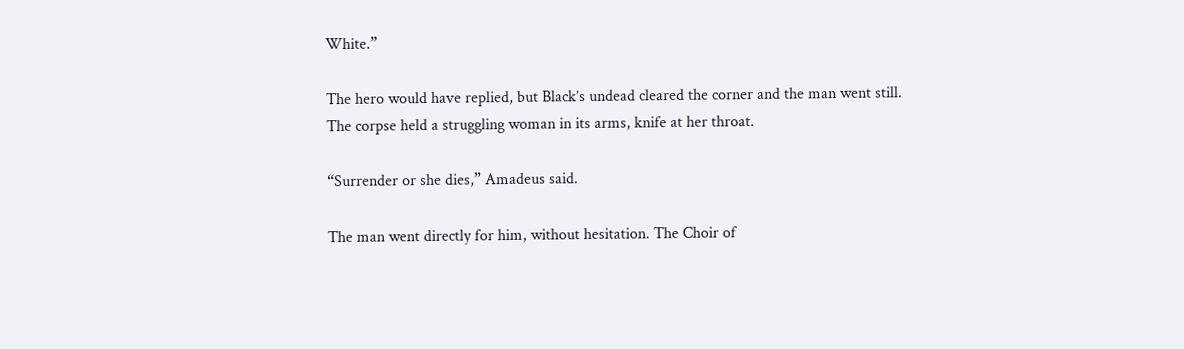White.”

The hero would have replied, but Black’s undead cleared the corner and the man went still. The corpse held a struggling woman in its arms, knife at her throat.

“Surrender or she dies,” Amadeus said.

The man went directly for him, without hesitation. The Choir of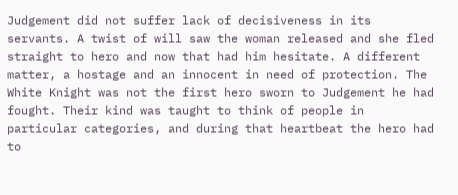Judgement did not suffer lack of decisiveness in its servants. A twist of will saw the woman released and she fled straight to hero and now that had him hesitate. A different matter, a hostage and an innocent in need of protection. The White Knight was not the first hero sworn to Judgement he had fought. Their kind was taught to think of people in particular categories, and during that heartbeat the hero had to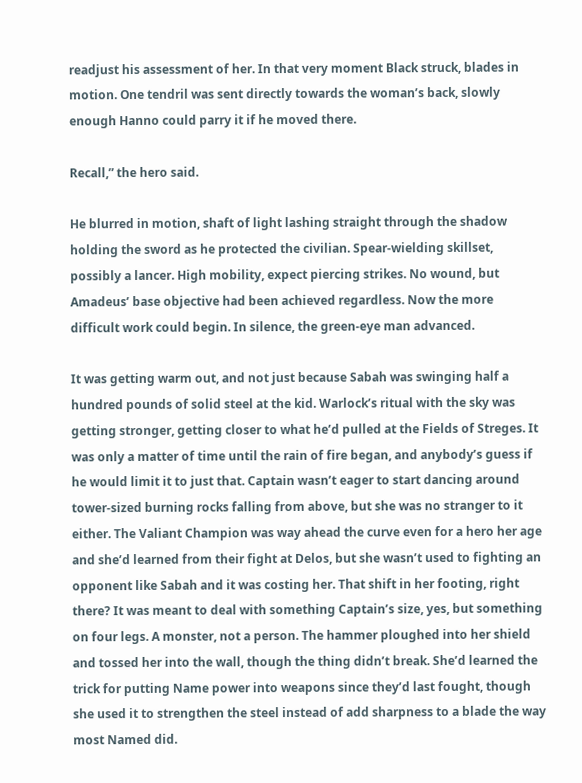readjust his assessment of her. In that very moment Black struck, blades in motion. One tendril was sent directly towards the woman’s back, slowly enough Hanno could parry it if he moved there.

Recall,” the hero said.

He blurred in motion, shaft of light lashing straight through the shadow holding the sword as he protected the civilian. Spear-wielding skillset, possibly a lancer. High mobility, expect piercing strikes. No wound, but Amadeus’ base objective had been achieved regardless. Now the more difficult work could begin. In silence, the green-eye man advanced.

It was getting warm out, and not just because Sabah was swinging half a hundred pounds of solid steel at the kid. Warlock’s ritual with the sky was getting stronger, getting closer to what he’d pulled at the Fields of Streges. It was only a matter of time until the rain of fire began, and anybody’s guess if he would limit it to just that. Captain wasn’t eager to start dancing around tower-sized burning rocks falling from above, but she was no stranger to it either. The Valiant Champion was way ahead the curve even for a hero her age and she’d learned from their fight at Delos, but she wasn’t used to fighting an opponent like Sabah and it was costing her. That shift in her footing, right there? It was meant to deal with something Captain’s size, yes, but something on four legs. A monster, not a person. The hammer ploughed into her shield and tossed her into the wall, though the thing didn’t break. She’d learned the trick for putting Name power into weapons since they’d last fought, though she used it to strengthen the steel instead of add sharpness to a blade the way most Named did.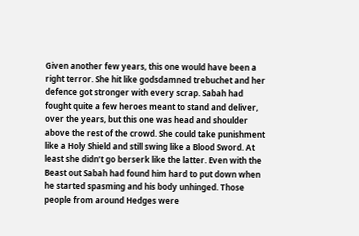Given another few years, this one would have been a right terror. She hit like godsdamned trebuchet and her defence got stronger with every scrap. Sabah had fought quite a few heroes meant to stand and deliver, over the years, but this one was head and shoulder above the rest of the crowd. She could take punishment like a Holy Shield and still swing like a Blood Sword. At least she didn’t go berserk like the latter. Even with the Beast out Sabah had found him hard to put down when he started spasming and his body unhinged. Those people from around Hedges were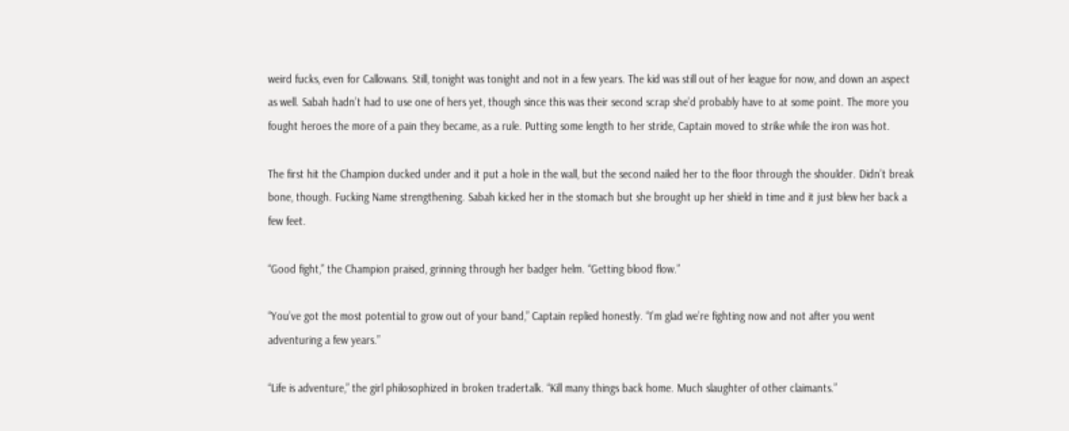weird fucks, even for Callowans. Still, tonight was tonight and not in a few years. The kid was still out of her league for now, and down an aspect as well. Sabah hadn’t had to use one of hers yet, though since this was their second scrap she’d probably have to at some point. The more you fought heroes the more of a pain they became, as a rule. Putting some length to her stride, Captain moved to strike while the iron was hot.

The first hit the Champion ducked under and it put a hole in the wall, but the second nailed her to the floor through the shoulder. Didn’t break bone, though. Fucking Name strengthening. Sabah kicked her in the stomach but she brought up her shield in time and it just blew her back a few feet.

“Good fight,” the Champion praised, grinning through her badger helm. “Getting blood flow.”

“You’ve got the most potential to grow out of your band,” Captain replied honestly. “I’m glad we’re fighting now and not after you went adventuring a few years.”

“Life is adventure,” the girl philosophized in broken tradertalk. “Kill many things back home. Much slaughter of other claimants.”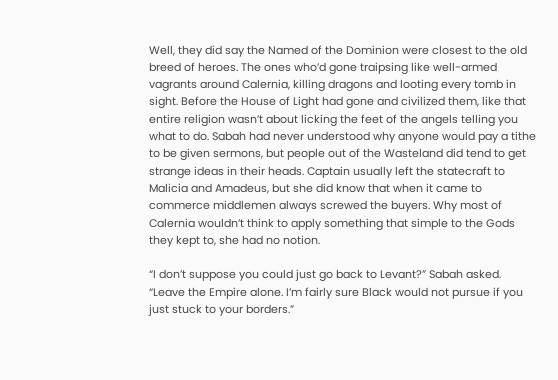Well, they did say the Named of the Dominion were closest to the old breed of heroes. The ones who’d gone traipsing like well-armed vagrants around Calernia, killing dragons and looting every tomb in sight. Before the House of Light had gone and civilized them, like that entire religion wasn’t about licking the feet of the angels telling you what to do. Sabah had never understood why anyone would pay a tithe to be given sermons, but people out of the Wasteland did tend to get strange ideas in their heads. Captain usually left the statecraft to Malicia and Amadeus, but she did know that when it came to commerce middlemen always screwed the buyers. Why most of Calernia wouldn’t think to apply something that simple to the Gods they kept to, she had no notion.

“I don’t suppose you could just go back to Levant?” Sabah asked. “Leave the Empire alone. I’m fairly sure Black would not pursue if you just stuck to your borders.”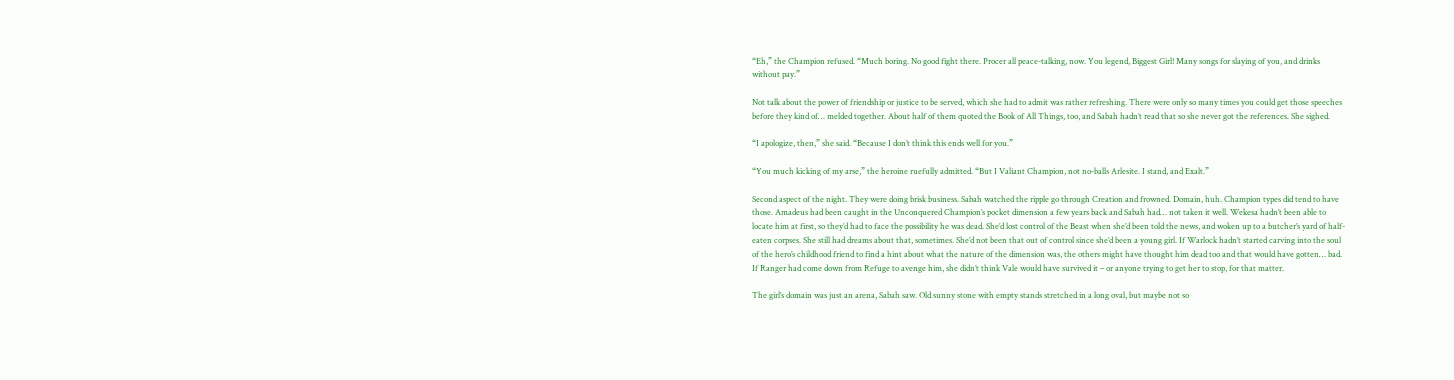“Eh,” the Champion refused. “Much boring. No good fight there. Procer all peace-talking, now. You legend, Biggest Girl! Many songs for slaying of you, and drinks without pay.”

Not talk about the power of friendship or justice to be served, which she had to admit was rather refreshing. There were only so many times you could get those speeches before they kind of… melded together. About half of them quoted the Book of All Things, too, and Sabah hadn’t read that so she never got the references. She sighed.

“I apologize, then,” she said. “Because I don’t think this ends well for you.”

“You much kicking of my arse,” the heroine ruefully admitted. “But I Valiant Champion, not no-balls Arlesite. I stand, and Exalt.”

Second aspect of the night. They were doing brisk business. Sabah watched the ripple go through Creation and frowned. Domain, huh. Champion types did tend to have those. Amadeus had been caught in the Unconquered Champion’s pocket dimension a few years back and Sabah had… not taken it well. Wekesa hadn’t been able to locate him at first, so they’d had to face the possibility he was dead. She’d lost control of the Beast when she’d been told the news, and woken up to a butcher’s yard of half-eaten corpses. She still had dreams about that, sometimes. She’d not been that out of control since she’d been a young girl. If Warlock hadn’t started carving into the soul of the hero’s childhood friend to find a hint about what the nature of the dimension was, the others might have thought him dead too and that would have gotten… bad. If Ranger had come down from Refuge to avenge him, she didn’t think Vale would have survived it – or anyone trying to get her to stop, for that matter.

The girl’s domain was just an arena, Sabah saw. Old sunny stone with empty stands stretched in a long oval, but maybe not so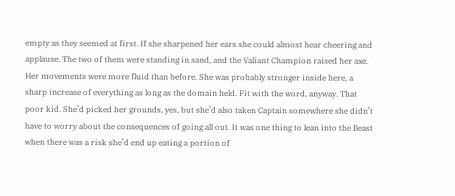empty as they seemed at first. If she sharpened her ears she could almost hear cheering and applause. The two of them were standing in sand, and the Valiant Champion raised her axe. Her movements were more fluid than before. She was probably stronger inside here, a sharp increase of everything as long as the domain held. Fit with the word, anyway. That poor kid. She’d picked her grounds, yes, but she’d also taken Captain somewhere she didn’t have to worry about the consequences of going all out. It was one thing to lean into the Beast when there was a risk she’d end up eating a portion of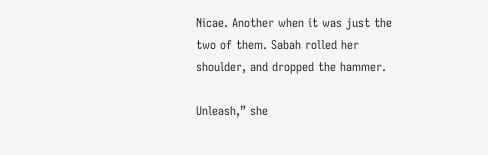Nicae. Another when it was just the two of them. Sabah rolled her shoulder, and dropped the hammer.

Unleash,” she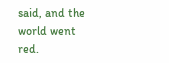said, and the world went red.